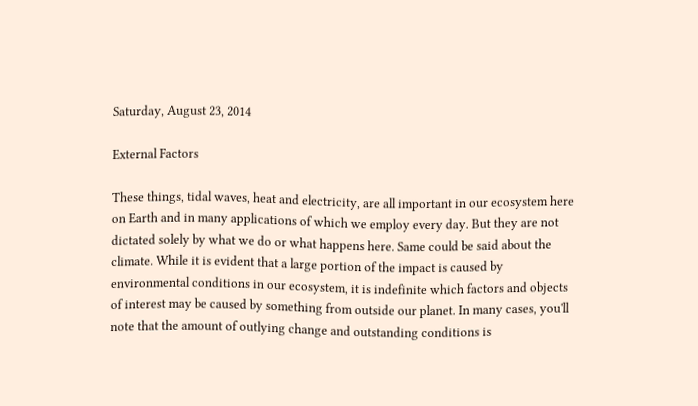Saturday, August 23, 2014

External Factors

These things, tidal waves, heat and electricity, are all important in our ecosystem here on Earth and in many applications of which we employ every day. But they are not dictated solely by what we do or what happens here. Same could be said about the climate. While it is evident that a large portion of the impact is caused by environmental conditions in our ecosystem, it is indefinite which factors and objects of interest may be caused by something from outside our planet. In many cases, you'll note that the amount of outlying change and outstanding conditions is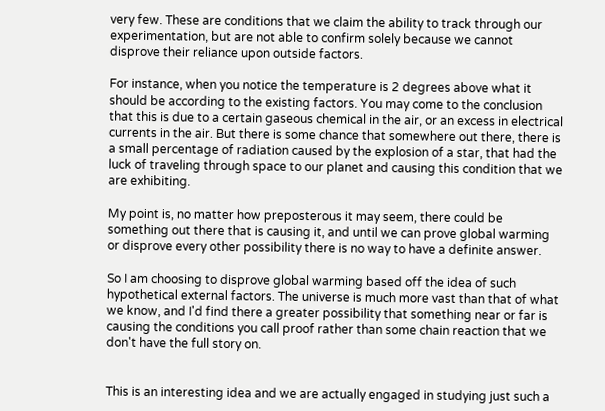very few. These are conditions that we claim the ability to track through our experimentation, but are not able to confirm solely because we cannot disprove their reliance upon outside factors.

For instance, when you notice the temperature is 2 degrees above what it should be according to the existing factors. You may come to the conclusion that this is due to a certain gaseous chemical in the air, or an excess in electrical currents in the air. But there is some chance that somewhere out there, there is a small percentage of radiation caused by the explosion of a star, that had the luck of traveling through space to our planet and causing this condition that we are exhibiting.

My point is, no matter how preposterous it may seem, there could be something out there that is causing it, and until we can prove global warming or disprove every other possibility there is no way to have a definite answer.

So I am choosing to disprove global warming based off the idea of such hypothetical external factors. The universe is much more vast than that of what we know, and I'd find there a greater possibility that something near or far is causing the conditions you call proof rather than some chain reaction that we don't have the full story on.


This is an interesting idea and we are actually engaged in studying just such a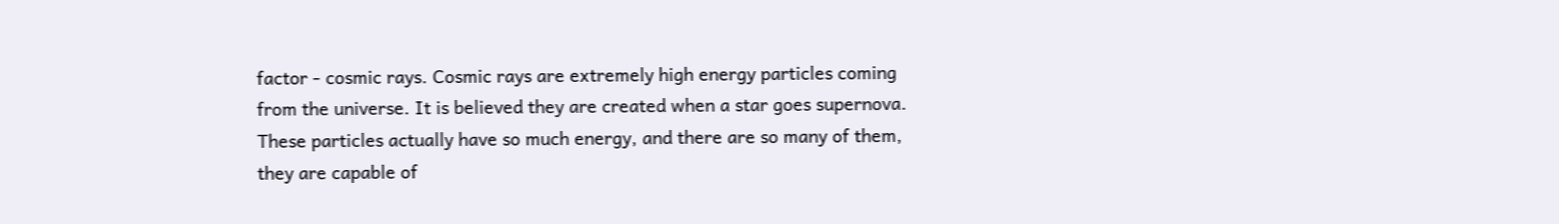factor - cosmic rays. Cosmic rays are extremely high energy particles coming from the universe. It is believed they are created when a star goes supernova. These particles actually have so much energy, and there are so many of them, they are capable of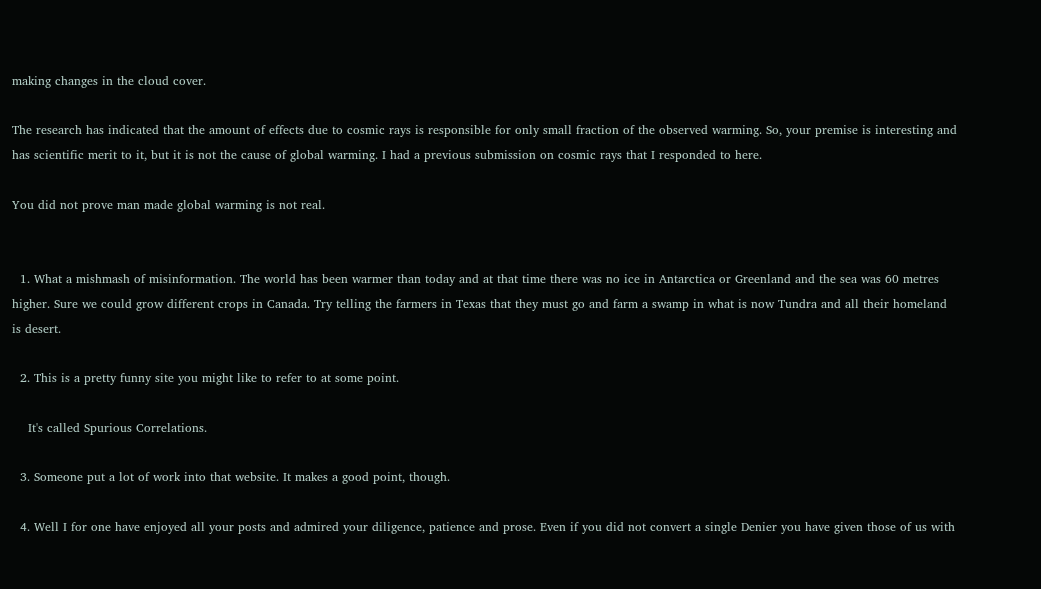making changes in the cloud cover.

The research has indicated that the amount of effects due to cosmic rays is responsible for only small fraction of the observed warming. So, your premise is interesting and has scientific merit to it, but it is not the cause of global warming. I had a previous submission on cosmic rays that I responded to here.

You did not prove man made global warming is not real.


  1. What a mishmash of misinformation. The world has been warmer than today and at that time there was no ice in Antarctica or Greenland and the sea was 60 metres higher. Sure we could grow different crops in Canada. Try telling the farmers in Texas that they must go and farm a swamp in what is now Tundra and all their homeland is desert.

  2. This is a pretty funny site you might like to refer to at some point.

    It's called Spurious Correlations.

  3. Someone put a lot of work into that website. It makes a good point, though.

  4. Well I for one have enjoyed all your posts and admired your diligence, patience and prose. Even if you did not convert a single Denier you have given those of us with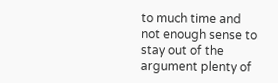to much time and not enough sense to stay out of the argument plenty of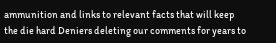ammunition and links to relevant facts that will keep the die hard Deniers deleting our comments for years to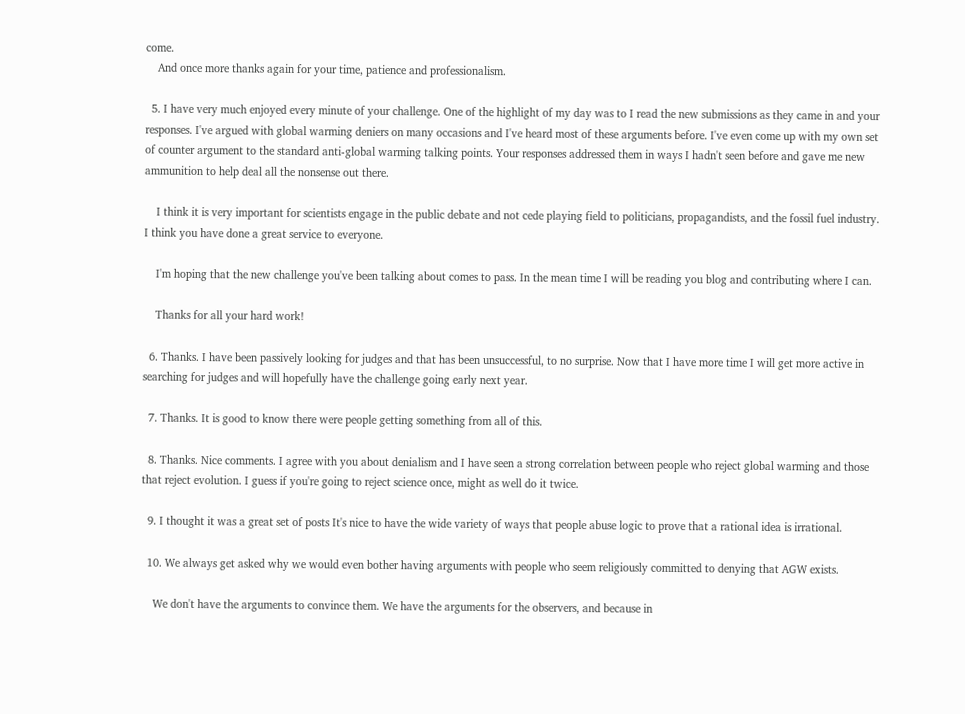come.
    And once more thanks again for your time, patience and professionalism.

  5. I have very much enjoyed every minute of your challenge. One of the highlight of my day was to I read the new submissions as they came in and your responses. I've argued with global warming deniers on many occasions and I've heard most of these arguments before. I've even come up with my own set of counter argument to the standard anti-global warming talking points. Your responses addressed them in ways I hadn't seen before and gave me new ammunition to help deal all the nonsense out there.

    I think it is very important for scientists engage in the public debate and not cede playing field to politicians, propagandists, and the fossil fuel industry. I think you have done a great service to everyone.

    I'm hoping that the new challenge you've been talking about comes to pass. In the mean time I will be reading you blog and contributing where I can.

    Thanks for all your hard work!

  6. Thanks. I have been passively looking for judges and that has been unsuccessful, to no surprise. Now that I have more time I will get more active in searching for judges and will hopefully have the challenge going early next year.

  7. Thanks. It is good to know there were people getting something from all of this.

  8. Thanks. Nice comments. I agree with you about denialism and I have seen a strong correlation between people who reject global warming and those that reject evolution. I guess if you're going to reject science once, might as well do it twice.

  9. I thought it was a great set of posts It's nice to have the wide variety of ways that people abuse logic to prove that a rational idea is irrational.

  10. We always get asked why we would even bother having arguments with people who seem religiously committed to denying that AGW exists.

    We don't have the arguments to convince them. We have the arguments for the observers, and because in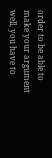order to be able to make your argument well, you have to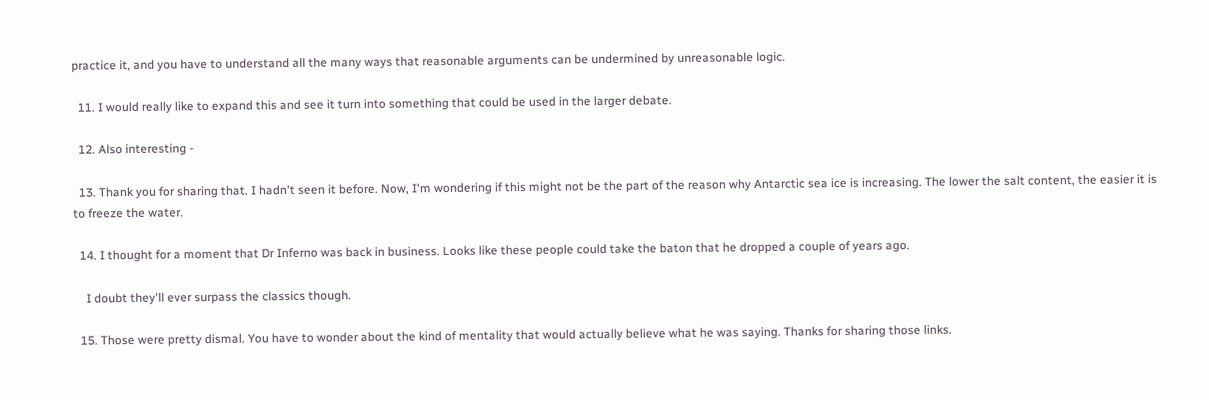practice it, and you have to understand all the many ways that reasonable arguments can be undermined by unreasonable logic.

  11. I would really like to expand this and see it turn into something that could be used in the larger debate.

  12. Also interesting -

  13. Thank you for sharing that. I hadn't seen it before. Now, I'm wondering if this might not be the part of the reason why Antarctic sea ice is increasing. The lower the salt content, the easier it is to freeze the water.

  14. I thought for a moment that Dr Inferno was back in business. Looks like these people could take the baton that he dropped a couple of years ago.

    I doubt they'll ever surpass the classics though.

  15. Those were pretty dismal. You have to wonder about the kind of mentality that would actually believe what he was saying. Thanks for sharing those links.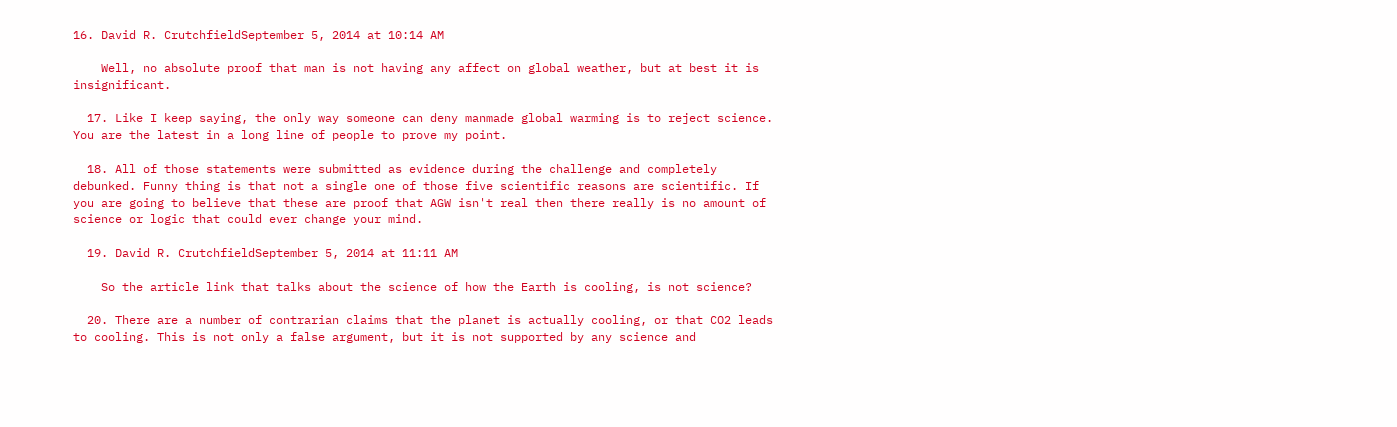16. David R. CrutchfieldSeptember 5, 2014 at 10:14 AM

    Well, no absolute proof that man is not having any affect on global weather, but at best it is insignificant.

  17. Like I keep saying, the only way someone can deny manmade global warming is to reject science. You are the latest in a long line of people to prove my point.

  18. All of those statements were submitted as evidence during the challenge and completely debunked. Funny thing is that not a single one of those five scientific reasons are scientific. If you are going to believe that these are proof that AGW isn't real then there really is no amount of science or logic that could ever change your mind.

  19. David R. CrutchfieldSeptember 5, 2014 at 11:11 AM

    So the article link that talks about the science of how the Earth is cooling, is not science?

  20. There are a number of contrarian claims that the planet is actually cooling, or that CO2 leads to cooling. This is not only a false argument, but it is not supported by any science and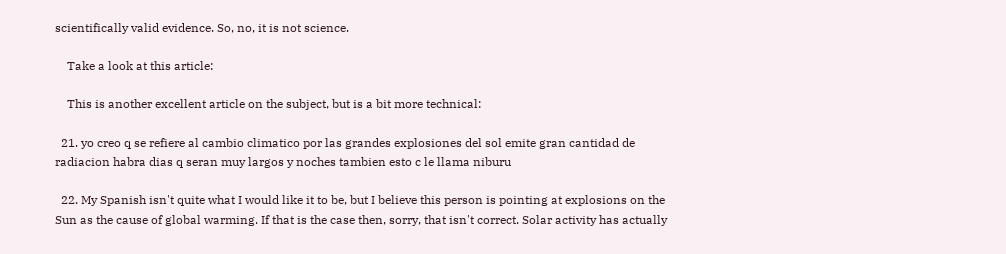scientifically valid evidence. So, no, it is not science.

    Take a look at this article:

    This is another excellent article on the subject, but is a bit more technical:

  21. yo creo q se refiere al cambio climatico por las grandes explosiones del sol emite gran cantidad de radiacion habra dias q seran muy largos y noches tambien esto c le llama niburu

  22. My Spanish isn't quite what I would like it to be, but I believe this person is pointing at explosions on the Sun as the cause of global warming. If that is the case then, sorry, that isn't correct. Solar activity has actually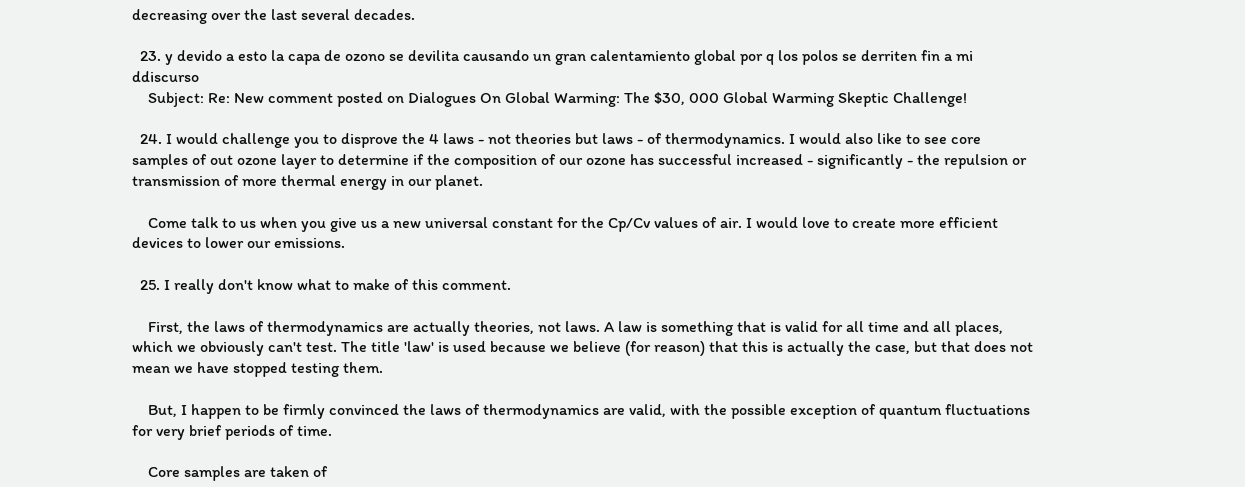decreasing over the last several decades.

  23. y devido a esto la capa de ozono se devilita causando un gran calentamiento global por q los polos se derriten fin a mi ddiscurso
    Subject: Re: New comment posted on Dialogues On Global Warming: The $30, 000 Global Warming Skeptic Challenge!

  24. I would challenge you to disprove the 4 laws - not theories but laws - of thermodynamics. I would also like to see core samples of out ozone layer to determine if the composition of our ozone has successful increased - significantly - the repulsion or transmission of more thermal energy in our planet.

    Come talk to us when you give us a new universal constant for the Cp/Cv values of air. I would love to create more efficient devices to lower our emissions.

  25. I really don't know what to make of this comment.

    First, the laws of thermodynamics are actually theories, not laws. A law is something that is valid for all time and all places, which we obviously can't test. The title 'law' is used because we believe (for reason) that this is actually the case, but that does not mean we have stopped testing them.

    But, I happen to be firmly convinced the laws of thermodynamics are valid, with the possible exception of quantum fluctuations for very brief periods of time.

    Core samples are taken of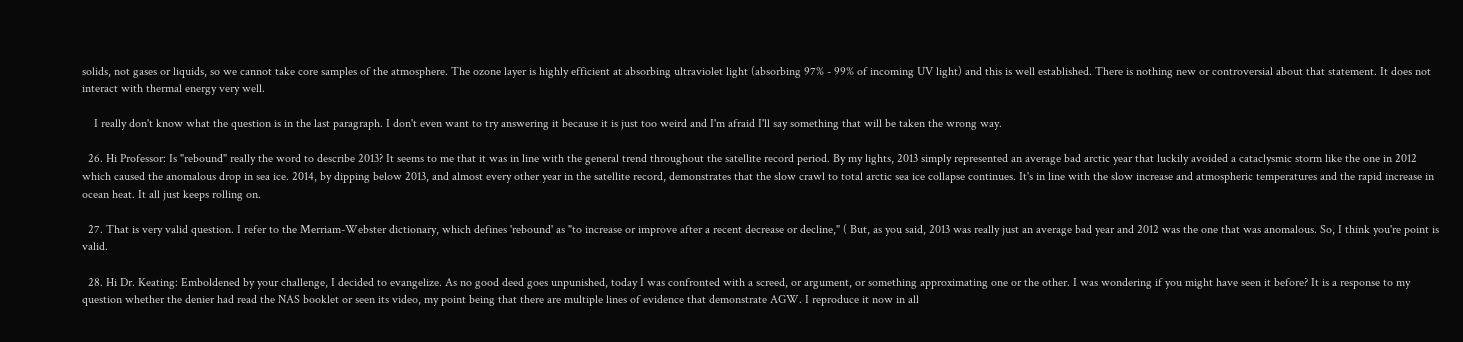solids, not gases or liquids, so we cannot take core samples of the atmosphere. The ozone layer is highly efficient at absorbing ultraviolet light (absorbing 97% - 99% of incoming UV light) and this is well established. There is nothing new or controversial about that statement. It does not interact with thermal energy very well.

    I really don't know what the question is in the last paragraph. I don't even want to try answering it because it is just too weird and I'm afraid I'll say something that will be taken the wrong way.

  26. Hi Professor: Is "rebound" really the word to describe 2013? It seems to me that it was in line with the general trend throughout the satellite record period. By my lights, 2013 simply represented an average bad arctic year that luckily avoided a cataclysmic storm like the one in 2012 which caused the anomalous drop in sea ice. 2014, by dipping below 2013, and almost every other year in the satellite record, demonstrates that the slow crawl to total arctic sea ice collapse continues. It's in line with the slow increase and atmospheric temperatures and the rapid increase in ocean heat. It all just keeps rolling on.

  27. That is very valid question. I refer to the Merriam-Webster dictionary, which defines 'rebound' as "to increase or improve after a recent decrease or decline," ( But, as you said, 2013 was really just an average bad year and 2012 was the one that was anomalous. So, I think you're point is valid.

  28. Hi Dr. Keating: Emboldened by your challenge, I decided to evangelize. As no good deed goes unpunished, today I was confronted with a screed, or argument, or something approximating one or the other. I was wondering if you might have seen it before? It is a response to my question whether the denier had read the NAS booklet or seen its video, my point being that there are multiple lines of evidence that demonstrate AGW. I reproduce it now in all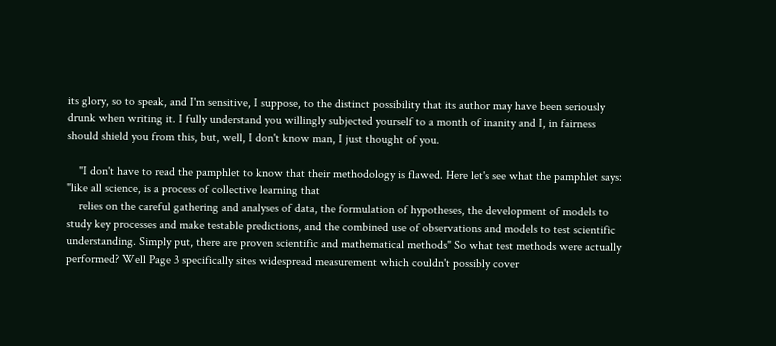its glory, so to speak, and I'm sensitive, I suppose, to the distinct possibility that its author may have been seriously drunk when writing it. I fully understand you willingly subjected yourself to a month of inanity and I, in fairness should shield you from this, but, well, I don't know man, I just thought of you.

    "I don't have to read the pamphlet to know that their methodology is flawed. Here let's see what the pamphlet says: "like all science, is a process of collective learning that
    relies on the careful gathering and analyses of data, the formulation of hypotheses, the development of models to study key processes and make testable predictions, and the combined use of observations and models to test scientific understanding. Simply put, there are proven scientific and mathematical methods" So what test methods were actually performed? Well Page 3 specifically sites widespread measurement which couldn't possibly cover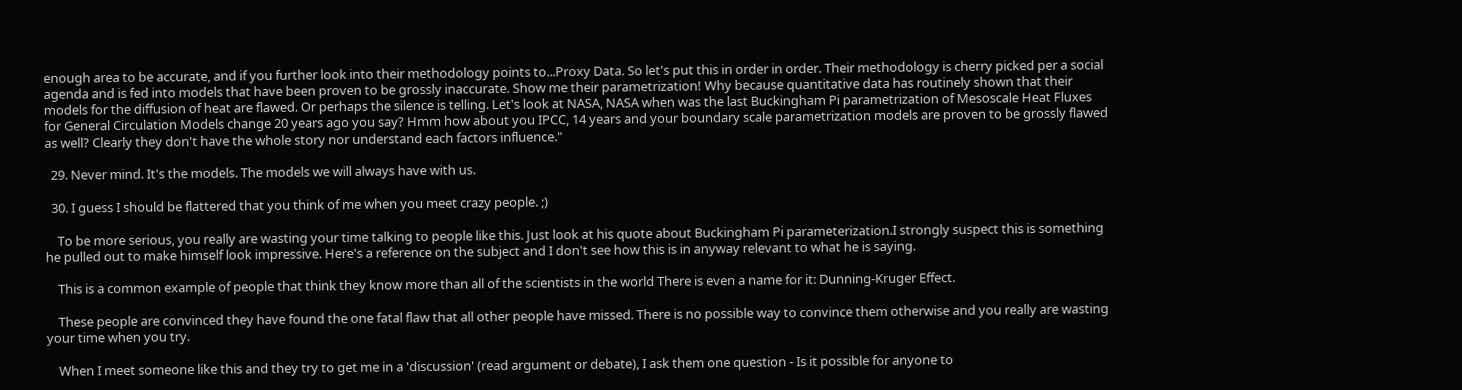enough area to be accurate, and if you further look into their methodology points to...Proxy Data. So let's put this in order in order. Their methodology is cherry picked per a social agenda and is fed into models that have been proven to be grossly inaccurate. Show me their parametrization! Why because quantitative data has routinely shown that their models for the diffusion of heat are flawed. Or perhaps the silence is telling. Let's look at NASA, NASA when was the last Buckingham Pi parametrization of Mesoscale Heat Fluxes for General Circulation Models change 20 years ago you say? Hmm how about you IPCC, 14 years and your boundary scale parametrization models are proven to be grossly flawed as well? Clearly they don't have the whole story nor understand each factors influence."

  29. Never mind. It's the models. The models we will always have with us.

  30. I guess I should be flattered that you think of me when you meet crazy people. ;)

    To be more serious, you really are wasting your time talking to people like this. Just look at his quote about Buckingham Pi parameterization.I strongly suspect this is something he pulled out to make himself look impressive. Here's a reference on the subject and I don't see how this is in anyway relevant to what he is saying.

    This is a common example of people that think they know more than all of the scientists in the world There is even a name for it: Dunning-Kruger Effect.

    These people are convinced they have found the one fatal flaw that all other people have missed. There is no possible way to convince them otherwise and you really are wasting your time when you try.

    When I meet someone like this and they try to get me in a 'discussion' (read argument or debate), I ask them one question - Is it possible for anyone to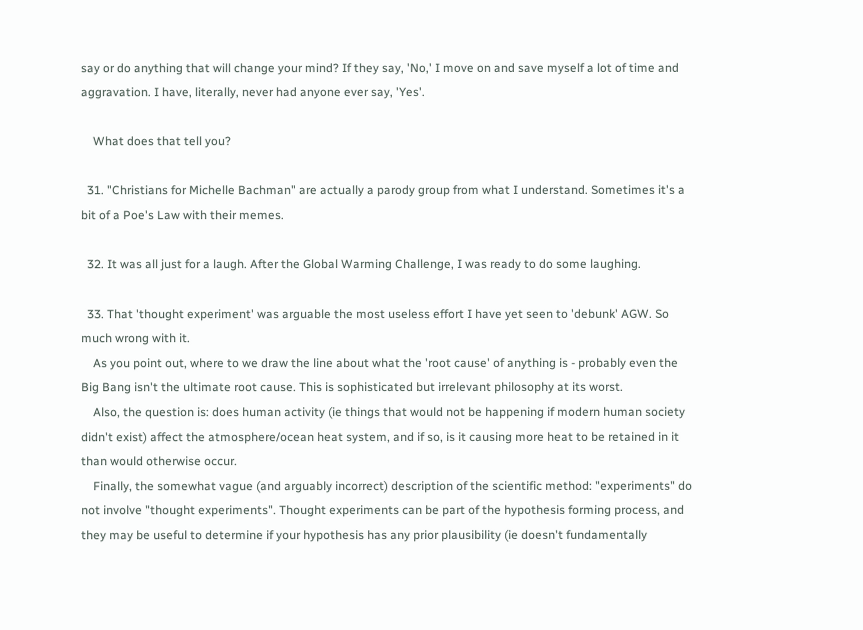say or do anything that will change your mind? If they say, 'No,' I move on and save myself a lot of time and aggravation. I have, literally, never had anyone ever say, 'Yes'.

    What does that tell you?

  31. "Christians for Michelle Bachman" are actually a parody group from what I understand. Sometimes it's a bit of a Poe's Law with their memes.

  32. It was all just for a laugh. After the Global Warming Challenge, I was ready to do some laughing.

  33. That 'thought experiment' was arguable the most useless effort I have yet seen to 'debunk' AGW. So much wrong with it.
    As you point out, where to we draw the line about what the 'root cause' of anything is - probably even the Big Bang isn't the ultimate root cause. This is sophisticated but irrelevant philosophy at its worst.
    Also, the question is: does human activity (ie things that would not be happening if modern human society didn't exist) affect the atmosphere/ocean heat system, and if so, is it causing more heat to be retained in it than would otherwise occur.
    Finally, the somewhat vague (and arguably incorrect) description of the scientific method: "experiments" do not involve "thought experiments". Thought experiments can be part of the hypothesis forming process, and they may be useful to determine if your hypothesis has any prior plausibility (ie doesn't fundamentally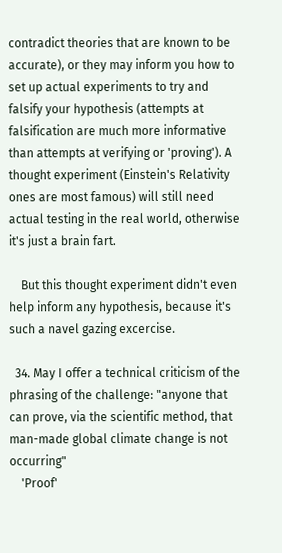contradict theories that are known to be accurate), or they may inform you how to set up actual experiments to try and falsify your hypothesis (attempts at falsification are much more informative than attempts at verifying or 'proving'). A thought experiment (Einstein's Relativity ones are most famous) will still need actual testing in the real world, otherwise it's just a brain fart.

    But this thought experiment didn't even help inform any hypothesis, because it's such a navel gazing excercise.

  34. May I offer a technical criticism of the phrasing of the challenge: "anyone that can prove, via the scientific method, that man-made global climate change is not occurring"
    'Proof'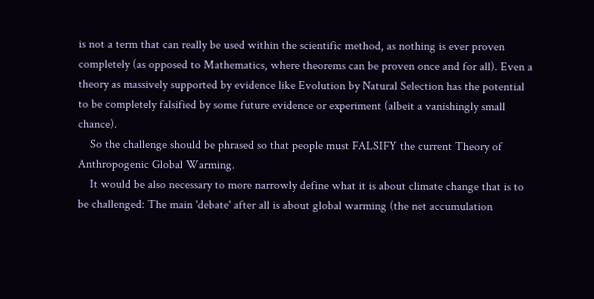is not a term that can really be used within the scientific method, as nothing is ever proven completely (as opposed to Mathematics, where theorems can be proven once and for all). Even a theory as massively supported by evidence like Evolution by Natural Selection has the potential to be completely falsified by some future evidence or experiment (albeit a vanishingly small chance).
    So the challenge should be phrased so that people must FALSIFY the current Theory of Anthropogenic Global Warming.
    It would be also necessary to more narrowly define what it is about climate change that is to be challenged: The main 'debate' after all is about global warming (the net accumulation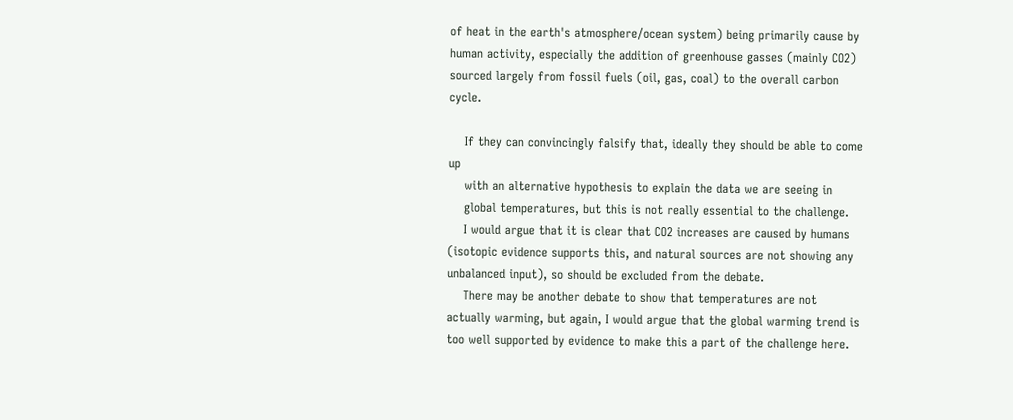of heat in the earth's atmosphere/ocean system) being primarily cause by human activity, especially the addition of greenhouse gasses (mainly CO2) sourced largely from fossil fuels (oil, gas, coal) to the overall carbon cycle.

    If they can convincingly falsify that, ideally they should be able to come up
    with an alternative hypothesis to explain the data we are seeing in
    global temperatures, but this is not really essential to the challenge.
    I would argue that it is clear that CO2 increases are caused by humans (isotopic evidence supports this, and natural sources are not showing any unbalanced input), so should be excluded from the debate.
    There may be another debate to show that temperatures are not actually warming, but again, I would argue that the global warming trend is too well supported by evidence to make this a part of the challenge here.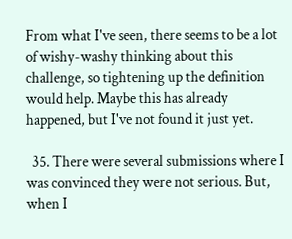From what I've seen, there seems to be a lot of wishy-washy thinking about this challenge, so tightening up the definition would help. Maybe this has already happened, but I've not found it just yet.

  35. There were several submissions where I was convinced they were not serious. But, when I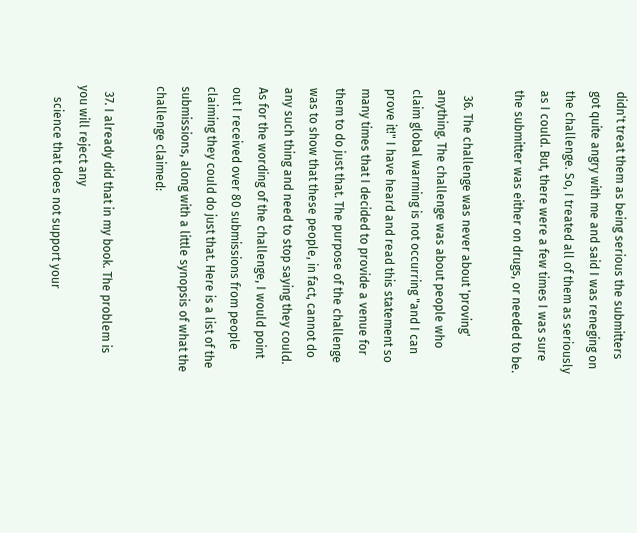didn't treat them as being serious the submitters got quite angry with me and said I was reneging on the challenge. So, I treated all of them as seriously as I could. But, there were a few times I was sure the submitter was either on drugs, or needed to be.

  36. The challenge was never about 'proving' anything. The challenge was about people who claim global warming is not occurring "and I can prove it!" I have heard and read this statement so many times that I decided to provide a venue for them to do just that. The purpose of the challenge was to show that these people, in fact, cannot do any such thing and need to stop saying they could. As for the wording of the challenge, I would point out I received over 80 submissions from people claiming they could do just that. Here is a list of the submissions, along with a little synopsis of what the challenge claimed:

  37. I already did that in my book. The problem is you will reject any
    science that does not support your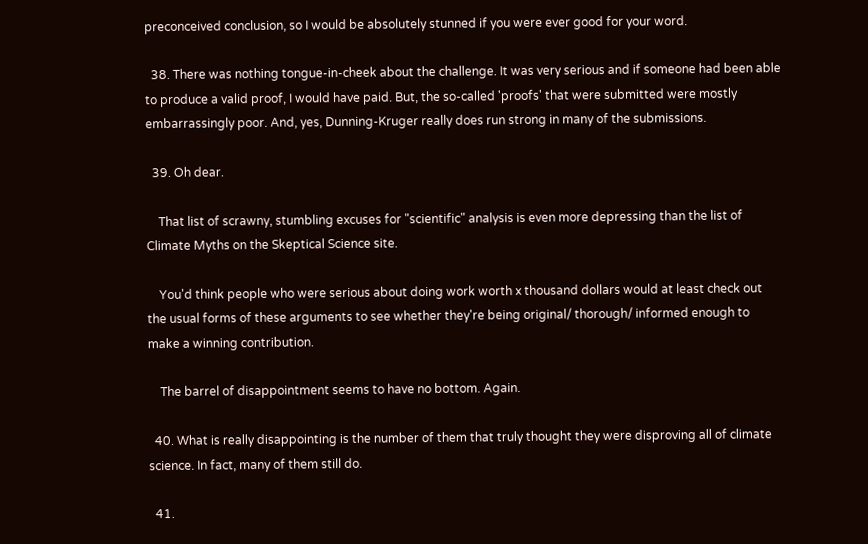preconceived conclusion, so I would be absolutely stunned if you were ever good for your word.

  38. There was nothing tongue-in-cheek about the challenge. It was very serious and if someone had been able to produce a valid proof, I would have paid. But, the so-called 'proofs' that were submitted were mostly embarrassingly poor. And, yes, Dunning-Kruger really does run strong in many of the submissions.

  39. Oh dear.

    That list of scrawny, stumbling excuses for "scientific" analysis is even more depressing than the list of Climate Myths on the Skeptical Science site.

    You'd think people who were serious about doing work worth x thousand dollars would at least check out the usual forms of these arguments to see whether they're being original/ thorough/ informed enough to make a winning contribution.

    The barrel of disappointment seems to have no bottom. Again.

  40. What is really disappointing is the number of them that truly thought they were disproving all of climate science. In fact, many of them still do.

  41.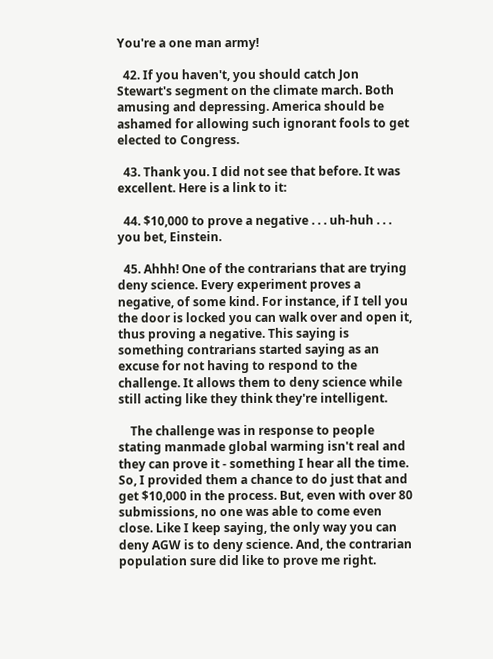You're a one man army!

  42. If you haven't, you should catch Jon Stewart's segment on the climate march. Both amusing and depressing. America should be ashamed for allowing such ignorant fools to get elected to Congress.

  43. Thank you. I did not see that before. It was excellent. Here is a link to it:

  44. $10,000 to prove a negative . . . uh-huh . . . you bet, Einstein.

  45. Ahhh! One of the contrarians that are trying deny science. Every experiment proves a negative, of some kind. For instance, if I tell you the door is locked you can walk over and open it, thus proving a negative. This saying is something contrarians started saying as an excuse for not having to respond to the challenge. It allows them to deny science while still acting like they think they're intelligent.

    The challenge was in response to people stating manmade global warming isn't real and they can prove it - something I hear all the time. So, I provided them a chance to do just that and get $10,000 in the process. But, even with over 80 submissions, no one was able to come even close. Like I keep saying, the only way you can deny AGW is to deny science. And, the contrarian population sure did like to prove me right.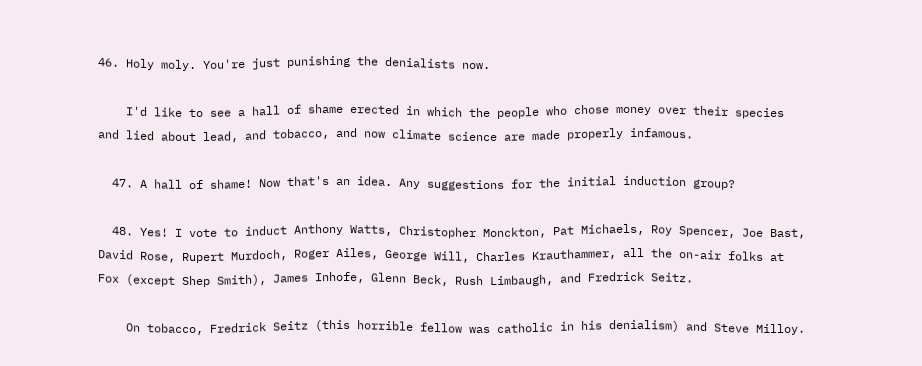46. Holy moly. You're just punishing the denialists now.

    I'd like to see a hall of shame erected in which the people who chose money over their species and lied about lead, and tobacco, and now climate science are made properly infamous.

  47. A hall of shame! Now that's an idea. Any suggestions for the initial induction group?

  48. Yes! I vote to induct Anthony Watts, Christopher Monckton, Pat Michaels, Roy Spencer, Joe Bast, David Rose, Rupert Murdoch, Roger Ailes, George Will, Charles Krauthammer, all the on-air folks at Fox (except Shep Smith), James Inhofe, Glenn Beck, Rush Limbaugh, and Fredrick Seitz.

    On tobacco, Fredrick Seitz (this horrible fellow was catholic in his denialism) and Steve Milloy.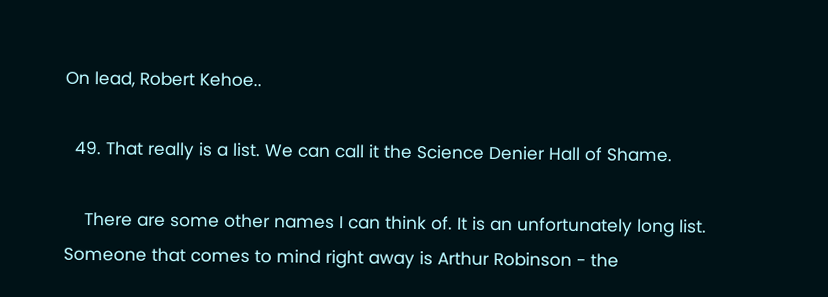On lead, Robert Kehoe..

  49. That really is a list. We can call it the Science Denier Hall of Shame.

    There are some other names I can think of. It is an unfortunately long list. Someone that comes to mind right away is Arthur Robinson - the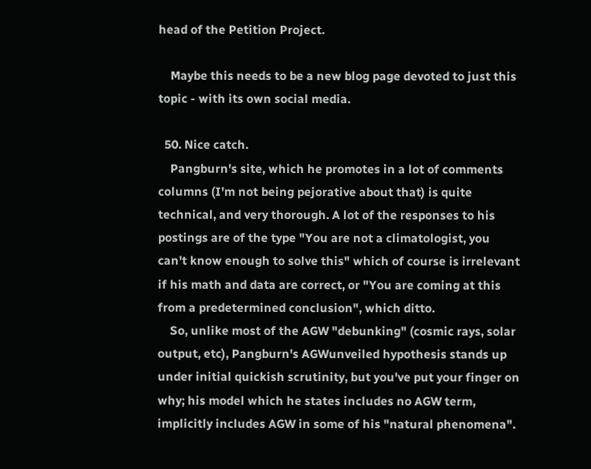head of the Petition Project.

    Maybe this needs to be a new blog page devoted to just this topic - with its own social media.

  50. Nice catch.
    Pangburn's site, which he promotes in a lot of comments columns (I'm not being pejorative about that) is quite technical, and very thorough. A lot of the responses to his postings are of the type "You are not a climatologist, you can't know enough to solve this" which of course is irrelevant if his math and data are correct, or "You are coming at this from a predetermined conclusion", which ditto.
    So, unlike most of the AGW "debunking" (cosmic rays, solar output, etc), Pangburn's AGWunveiled hypothesis stands up under initial quickish scrutinity, but you've put your finger on why; his model which he states includes no AGW term, implicitly includes AGW in some of his "natural phenomena".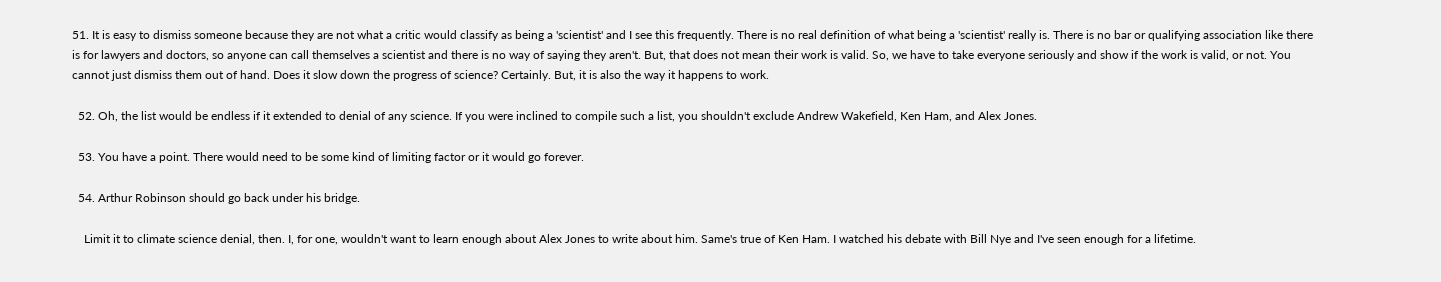51. It is easy to dismiss someone because they are not what a critic would classify as being a 'scientist' and I see this frequently. There is no real definition of what being a 'scientist' really is. There is no bar or qualifying association like there is for lawyers and doctors, so anyone can call themselves a scientist and there is no way of saying they aren't. But, that does not mean their work is valid. So, we have to take everyone seriously and show if the work is valid, or not. You cannot just dismiss them out of hand. Does it slow down the progress of science? Certainly. But, it is also the way it happens to work.

  52. Oh, the list would be endless if it extended to denial of any science. If you were inclined to compile such a list, you shouldn't exclude Andrew Wakefield, Ken Ham, and Alex Jones.

  53. You have a point. There would need to be some kind of limiting factor or it would go forever.

  54. Arthur Robinson should go back under his bridge.

    Limit it to climate science denial, then. I, for one, wouldn't want to learn enough about Alex Jones to write about him. Same's true of Ken Ham. I watched his debate with Bill Nye and I've seen enough for a lifetime.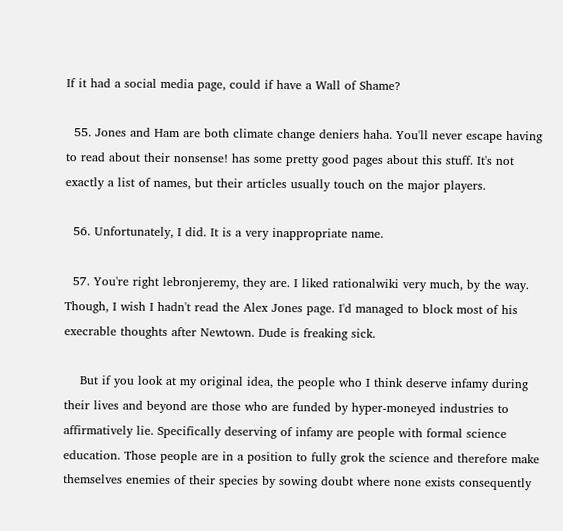If it had a social media page, could if have a Wall of Shame?

  55. Jones and Ham are both climate change deniers haha. You'll never escape having to read about their nonsense! has some pretty good pages about this stuff. It's not exactly a list of names, but their articles usually touch on the major players.

  56. Unfortunately, I did. It is a very inappropriate name.

  57. You're right lebronjeremy, they are. I liked rationalwiki very much, by the way. Though, I wish I hadn't read the Alex Jones page. I'd managed to block most of his execrable thoughts after Newtown. Dude is freaking sick.

    But if you look at my original idea, the people who I think deserve infamy during their lives and beyond are those who are funded by hyper-moneyed industries to affirmatively lie. Specifically deserving of infamy are people with formal science education. Those people are in a position to fully grok the science and therefore make themselves enemies of their species by sowing doubt where none exists consequently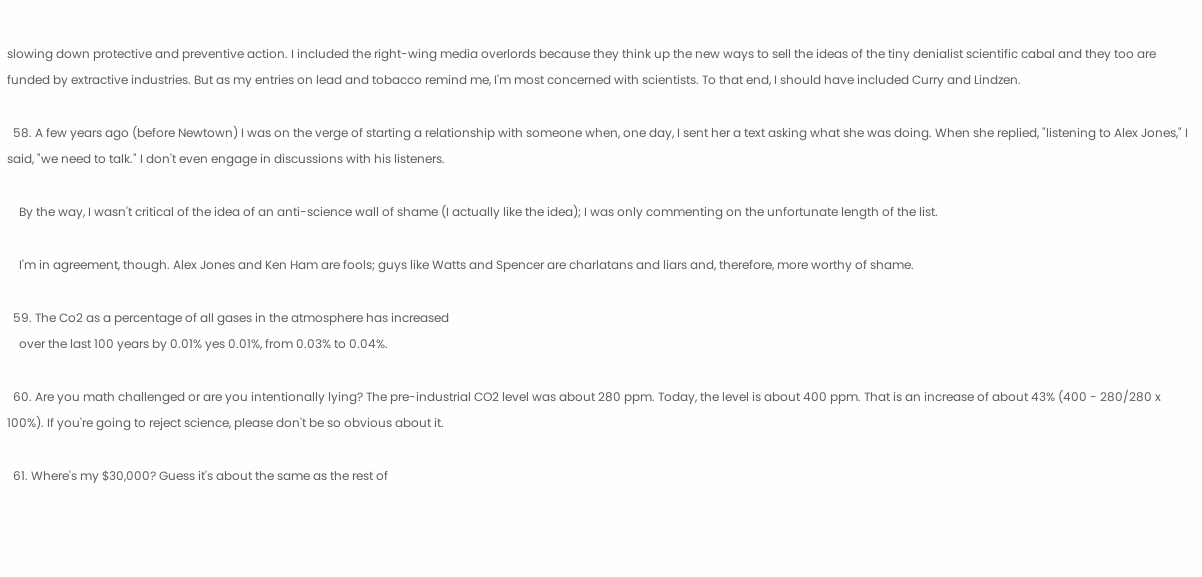slowing down protective and preventive action. I included the right-wing media overlords because they think up the new ways to sell the ideas of the tiny denialist scientific cabal and they too are funded by extractive industries. But as my entries on lead and tobacco remind me, I'm most concerned with scientists. To that end, I should have included Curry and Lindzen.

  58. A few years ago (before Newtown) I was on the verge of starting a relationship with someone when, one day, I sent her a text asking what she was doing. When she replied, "listening to Alex Jones," I said, "we need to talk." I don't even engage in discussions with his listeners.

    By the way, I wasn't critical of the idea of an anti-science wall of shame (I actually like the idea); I was only commenting on the unfortunate length of the list.

    I'm in agreement, though. Alex Jones and Ken Ham are fools; guys like Watts and Spencer are charlatans and liars and, therefore, more worthy of shame.

  59. The Co2 as a percentage of all gases in the atmosphere has increased
    over the last 100 years by 0.01% yes 0.01%, from 0.03% to 0.04%.

  60. Are you math challenged or are you intentionally lying? The pre-industrial CO2 level was about 280 ppm. Today, the level is about 400 ppm. That is an increase of about 43% (400 - 280/280 x 100%). If you're going to reject science, please don't be so obvious about it.

  61. Where's my $30,000? Guess it's about the same as the rest of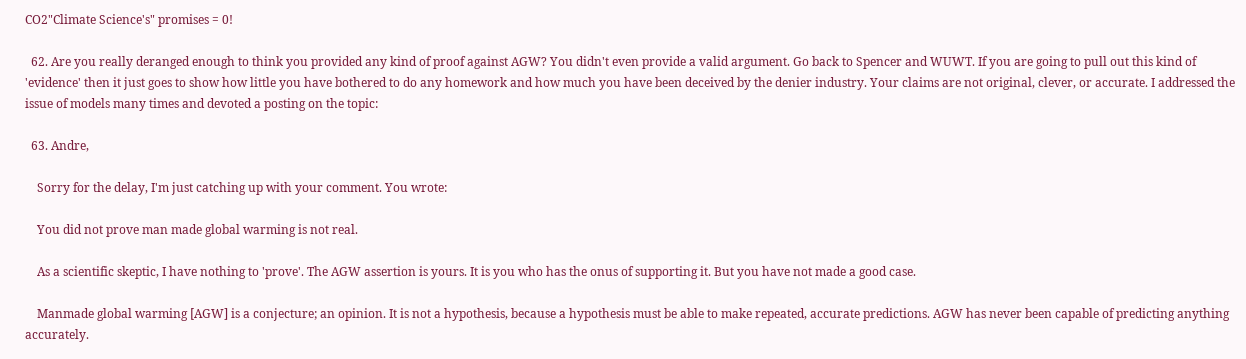CO2"Climate Science's" promises = 0!

  62. Are you really deranged enough to think you provided any kind of proof against AGW? You didn't even provide a valid argument. Go back to Spencer and WUWT. If you are going to pull out this kind of 'evidence' then it just goes to show how little you have bothered to do any homework and how much you have been deceived by the denier industry. Your claims are not original, clever, or accurate. I addressed the issue of models many times and devoted a posting on the topic:

  63. Andre,

    Sorry for the delay, I'm just catching up with your comment. You wrote:

    You did not prove man made global warming is not real.

    As a scientific skeptic, I have nothing to 'prove'. The AGW assertion is yours. It is you who has the onus of supporting it. But you have not made a good case.

    Manmade global warming [AGW] is a conjecture; an opinion. It is not a hypothesis, because a hypothesis must be able to make repeated, accurate predictions. AGW has never been capable of predicting anything accurately.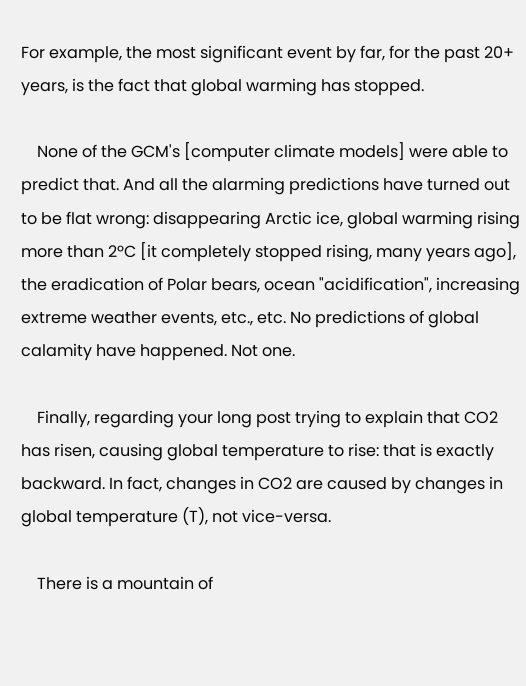For example, the most significant event by far, for the past 20+ years, is the fact that global warming has stopped.

    None of the GCM's [computer climate models] were able to predict that. And all the alarming predictions have turned out to be flat wrong: disappearing Arctic ice, global warming rising more than 2ºC [it completely stopped rising, many years ago], the eradication of Polar bears, ocean "acidification", increasing extreme weather events, etc., etc. No predictions of global calamity have happened. Not one.

    Finally, regarding your long post trying to explain that CO2 has risen, causing global temperature to rise: that is exactly backward. In fact, changes in CO2 are caused by changes in global temperature (T), not vice-versa.

    There is a mountain of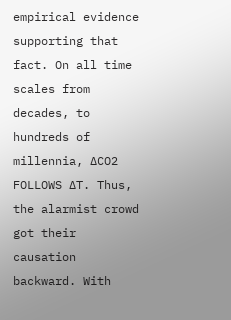empirical evidence supporting that fact. On all time scales from decades, to hundreds of millennia, ∆CO2 FOLLOWS ∆T. Thus, the alarmist crowd got their causation backward. With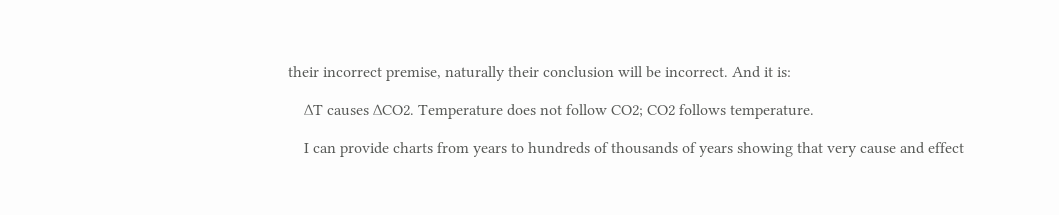their incorrect premise, naturally their conclusion will be incorrect. And it is:

    ∆T causes ∆CO2. Temperature does not follow CO2; CO2 follows temperature.

    I can provide charts from years to hundreds of thousands of years showing that very cause and effect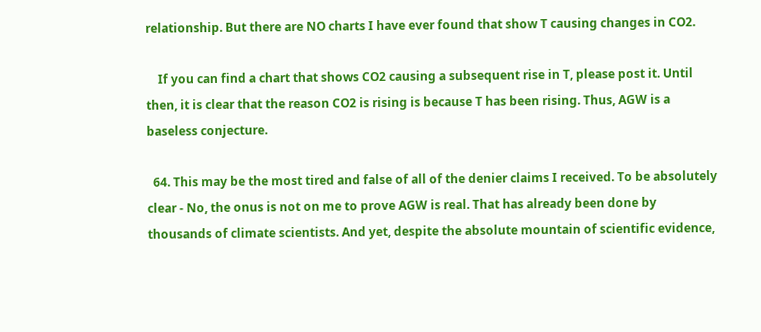relationship. But there are NO charts I have ever found that show T causing changes in CO2.

    If you can find a chart that shows CO2 causing a subsequent rise in T, please post it. Until then, it is clear that the reason CO2 is rising is because T has been rising. Thus, AGW is a baseless conjecture.

  64. This may be the most tired and false of all of the denier claims I received. To be absolutely clear - No, the onus is not on me to prove AGW is real. That has already been done by thousands of climate scientists. And yet, despite the absolute mountain of scientific evidence,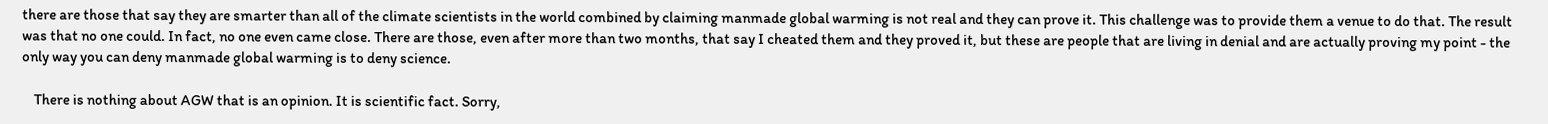there are those that say they are smarter than all of the climate scientists in the world combined by claiming manmade global warming is not real and they can prove it. This challenge was to provide them a venue to do that. The result was that no one could. In fact, no one even came close. There are those, even after more than two months, that say I cheated them and they proved it, but these are people that are living in denial and are actually proving my point - the only way you can deny manmade global warming is to deny science.

    There is nothing about AGW that is an opinion. It is scientific fact. Sorry,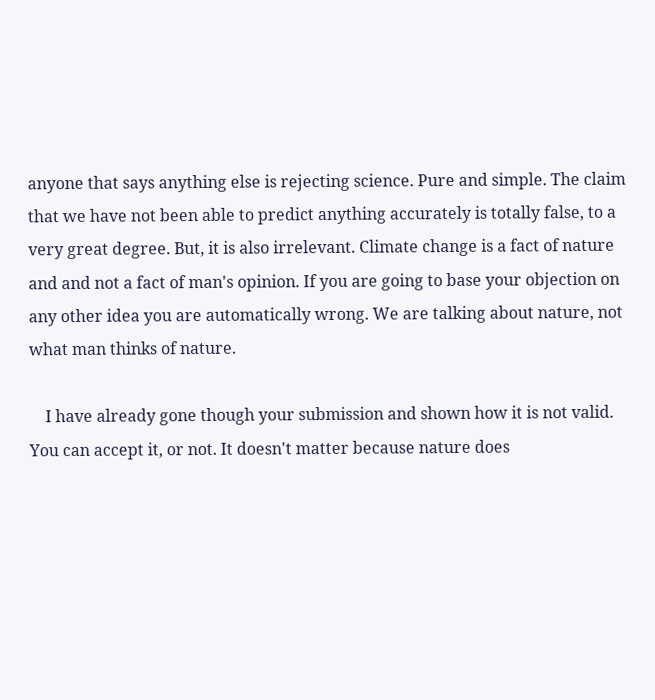anyone that says anything else is rejecting science. Pure and simple. The claim that we have not been able to predict anything accurately is totally false, to a very great degree. But, it is also irrelevant. Climate change is a fact of nature and and not a fact of man's opinion. If you are going to base your objection on any other idea you are automatically wrong. We are talking about nature, not what man thinks of nature.

    I have already gone though your submission and shown how it is not valid. You can accept it, or not. It doesn't matter because nature does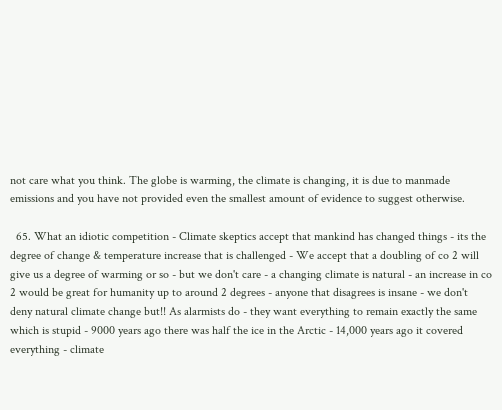not care what you think. The globe is warming, the climate is changing, it is due to manmade emissions and you have not provided even the smallest amount of evidence to suggest otherwise.

  65. What an idiotic competition - Climate skeptics accept that mankind has changed things - its the degree of change & temperature increase that is challenged - We accept that a doubling of co 2 will give us a degree of warming or so - but we don't care - a changing climate is natural - an increase in co 2 would be great for humanity up to around 2 degrees - anyone that disagrees is insane - we don't deny natural climate change but!! As alarmists do - they want everything to remain exactly the same which is stupid - 9000 years ago there was half the ice in the Arctic - 14,000 years ago it covered everything - climate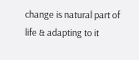change is natural part of life & adapting to it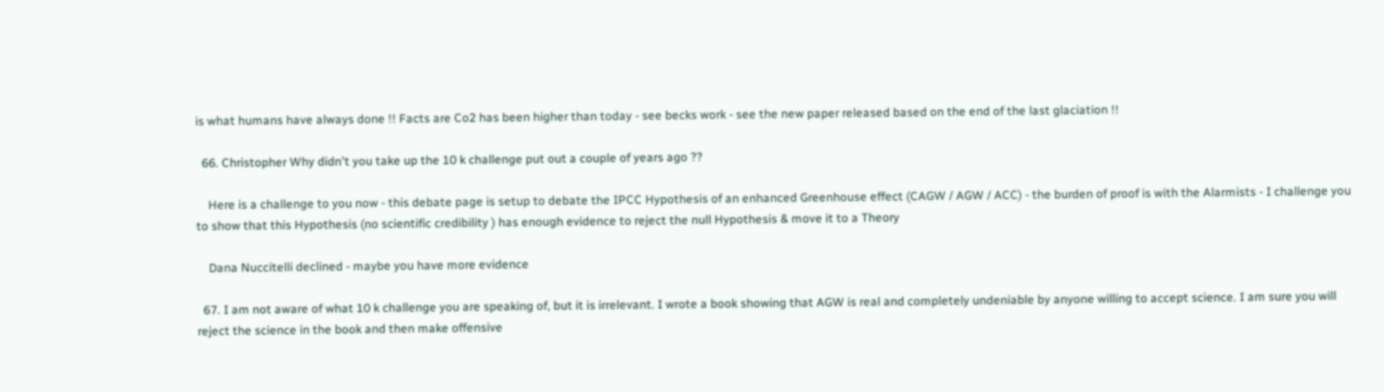is what humans have always done !! Facts are Co2 has been higher than today - see becks work - see the new paper released based on the end of the last glaciation !!

  66. Christopher Why didn't you take up the 10 k challenge put out a couple of years ago ??

    Here is a challenge to you now - this debate page is setup to debate the IPCC Hypothesis of an enhanced Greenhouse effect (CAGW / AGW / ACC) - the burden of proof is with the Alarmists - I challenge you to show that this Hypothesis (no scientific credibility ) has enough evidence to reject the null Hypothesis & move it to a Theory

    Dana Nuccitelli declined - maybe you have more evidence

  67. I am not aware of what 10 k challenge you are speaking of, but it is irrelevant. I wrote a book showing that AGW is real and completely undeniable by anyone willing to accept science. I am sure you will reject the science in the book and then make offensive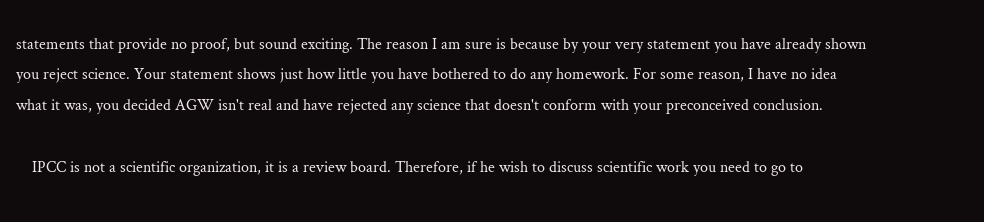statements that provide no proof, but sound exciting. The reason I am sure is because by your very statement you have already shown you reject science. Your statement shows just how little you have bothered to do any homework. For some reason, I have no idea what it was, you decided AGW isn't real and have rejected any science that doesn't conform with your preconceived conclusion.

    IPCC is not a scientific organization, it is a review board. Therefore, if he wish to discuss scientific work you need to go to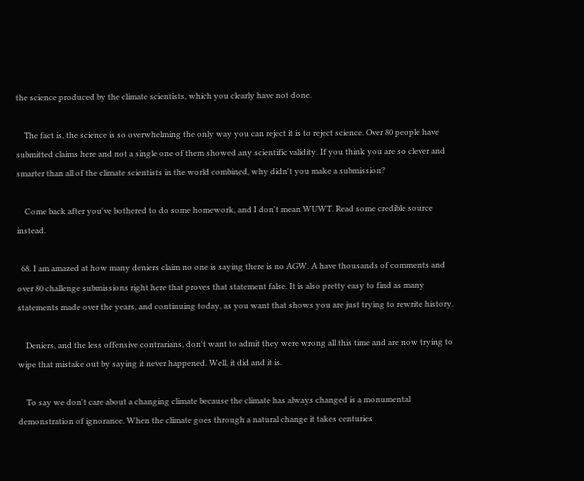the science produced by the climate scientists, which you clearly have not done.

    The fact is, the science is so overwhelming the only way you can reject it is to reject science. Over 80 people have submitted claims here and not a single one of them showed any scientific validity. If you think you are so clever and smarter than all of the climate scientists in the world combined, why didn't you make a submission?

    Come back after you've bothered to do some homework, and I don't mean WUWT. Read some credible source instead.

  68. I am amazed at how many deniers claim no one is saying there is no AGW. A have thousands of comments and over 80 challenge submissions right here that proves that statement false. It is also pretty easy to find as many statements made over the years, and continuing today, as you want that shows you are just trying to rewrite history.

    Deniers, and the less offensive contrarians, don't want to admit they were wrong all this time and are now trying to wipe that mistake out by saying it never happened. Well, it did and it is.

    To say we don't care about a changing climate because the climate has always changed is a monumental demonstration of ignorance. When the climate goes through a natural change it takes centuries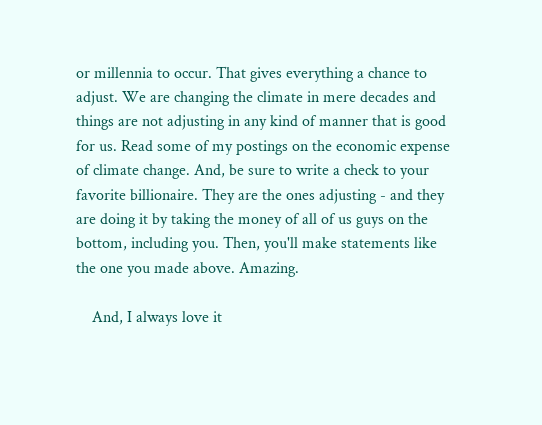or millennia to occur. That gives everything a chance to adjust. We are changing the climate in mere decades and things are not adjusting in any kind of manner that is good for us. Read some of my postings on the economic expense of climate change. And, be sure to write a check to your favorite billionaire. They are the ones adjusting - and they are doing it by taking the money of all of us guys on the bottom, including you. Then, you'll make statements like the one you made above. Amazing.

    And, I always love it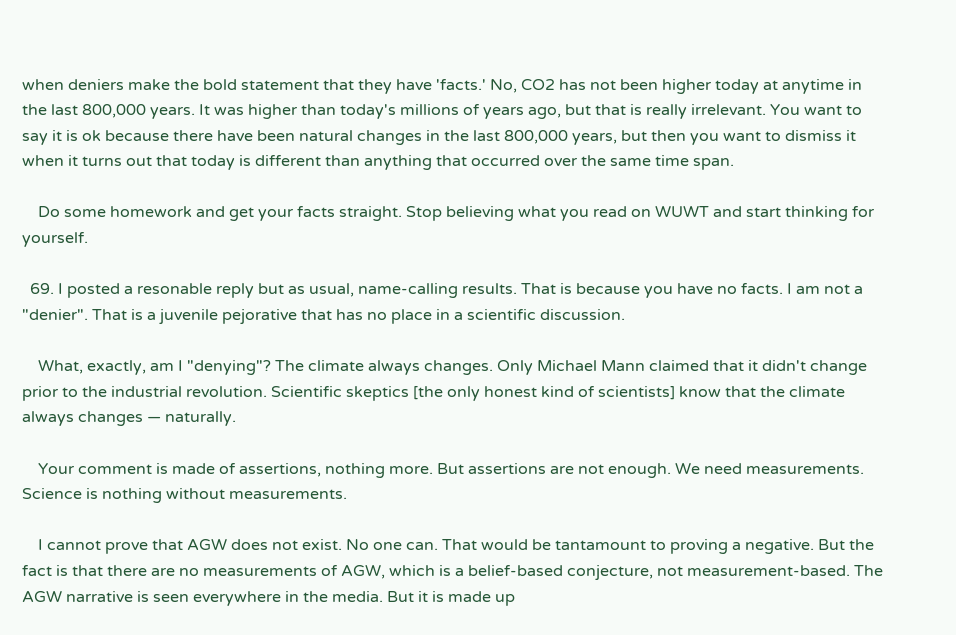when deniers make the bold statement that they have 'facts.' No, CO2 has not been higher today at anytime in the last 800,000 years. It was higher than today's millions of years ago, but that is really irrelevant. You want to say it is ok because there have been natural changes in the last 800,000 years, but then you want to dismiss it when it turns out that today is different than anything that occurred over the same time span.

    Do some homework and get your facts straight. Stop believing what you read on WUWT and start thinking for yourself.

  69. I posted a resonable reply but as usual, name-calling results. That is because you have no facts. I am not a "denier". That is a juvenile pejorative that has no place in a scientific discussion.

    What, exactly, am I "denying"? The climate always changes. Only Michael Mann claimed that it didn't change prior to the industrial revolution. Scientific skeptics [the only honest kind of scientists] know that the climate always changes — naturally.

    Your comment is made of assertions, nothing more. But assertions are not enough. We need measurements. Science is nothing without measurements.

    I cannot prove that AGW does not exist. No one can. That would be tantamount to proving a negative. But the fact is that there are no measurements of AGW, which is a belief-based conjecture, not measurement-based. The AGW narrative is seen everywhere in the media. But it is made up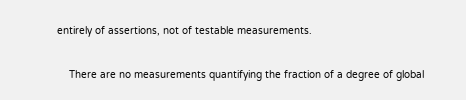entirely of assertions, not of testable measurements.

    There are no measurements quantifying the fraction of a degree of global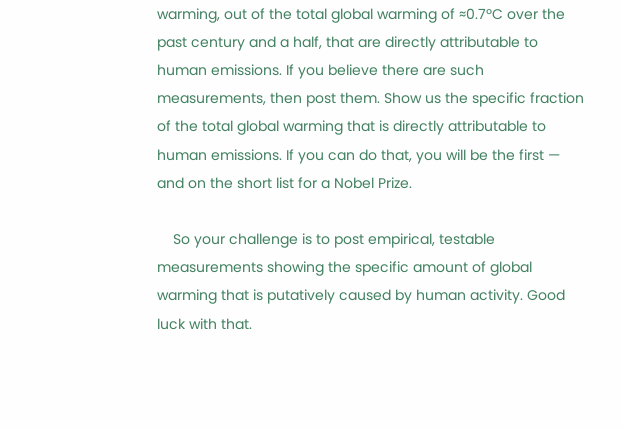warming, out of the total global warming of ≈0.7ºC over the past century and a half, that are directly attributable to human emissions. If you believe there are such measurements, then post them. Show us the specific fraction of the total global warming that is directly attributable to human emissions. If you can do that, you will be the first — and on the short list for a Nobel Prize.

    So your challenge is to post empirical, testable measurements showing the specific amount of global warming that is putatively caused by human activity. Good luck with that.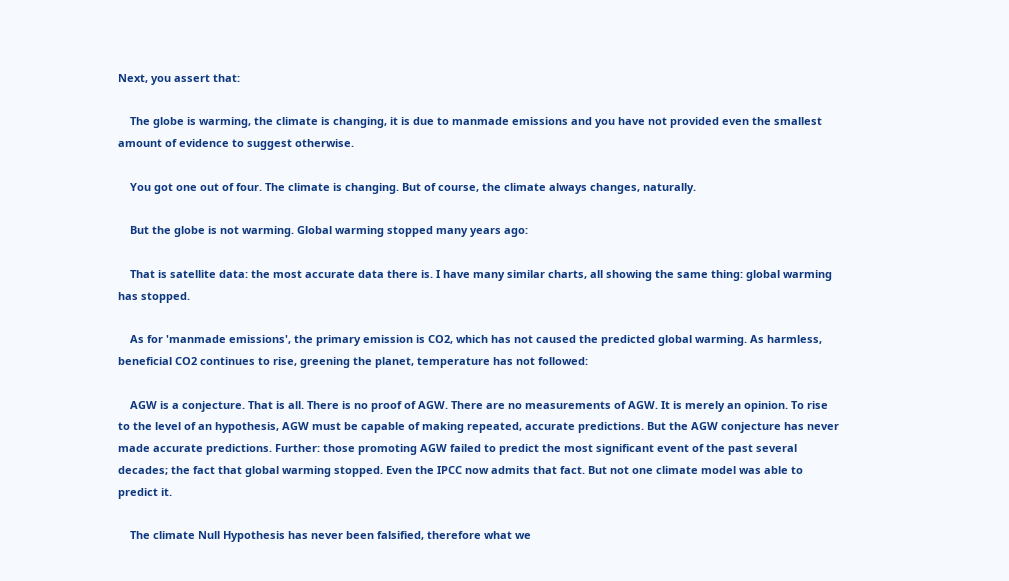Next, you assert that:

    The globe is warming, the climate is changing, it is due to manmade emissions and you have not provided even the smallest amount of evidence to suggest otherwise.

    You got one out of four. The climate is changing. But of course, the climate always changes, naturally.

    But the globe is not warming. Global warming stopped many years ago:

    That is satellite data: the most accurate data there is. I have many similar charts, all showing the same thing: global warming has stopped.

    As for 'manmade emissions', the primary emission is CO2, which has not caused the predicted global warming. As harmless, beneficial CO2 continues to rise, greening the planet, temperature has not followed:

    AGW is a conjecture. That is all. There is no proof of AGW. There are no measurements of AGW. It is merely an opinion. To rise to the level of an hypothesis, AGW must be capable of making repeated, accurate predictions. But the AGW conjecture has never made accurate predictions. Further: those promoting AGW failed to predict the most significant event of the past several decades; the fact that global warming stopped. Even the IPCC now admits that fact. But not one climate model was able to predict it.

    The climate Null Hypothesis has never been falsified, therefore what we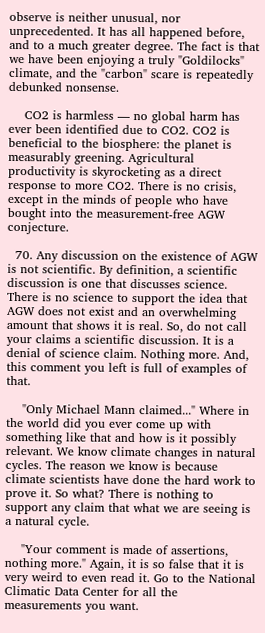observe is neither unusual, nor unprecedented. It has all happened before, and to a much greater degree. The fact is that we have been enjoying a truly "Goldilocks" climate, and the "carbon" scare is repeatedly debunked nonsense.

    CO2 is harmless — no global harm has ever been identified due to CO2. CO2 is beneficial to the biosphere: the planet is measurably greening. Agricultural productivity is skyrocketing as a direct response to more CO2. There is no crisis, except in the minds of people who have bought into the measurement-free AGW conjecture.

  70. Any discussion on the existence of AGW is not scientific. By definition, a scientific discussion is one that discusses science. There is no science to support the idea that AGW does not exist and an overwhelming amount that shows it is real. So, do not call your claims a scientific discussion. It is a denial of science claim. Nothing more. And, this comment you left is full of examples of that.

    "Only Michael Mann claimed..." Where in the world did you ever come up with something like that and how is it possibly relevant. We know climate changes in natural cycles. The reason we know is because climate scientists have done the hard work to prove it. So what? There is nothing to support any claim that what we are seeing is a natural cycle.

    "Your comment is made of assertions, nothing more." Again, it is so false that it is very weird to even read it. Go to the National Climatic Data Center for all the measurements you want.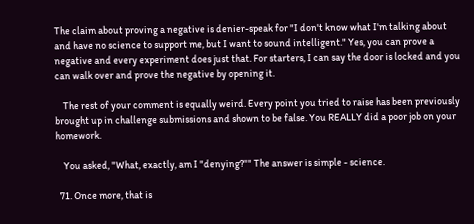The claim about proving a negative is denier-speak for "I don't know what I'm talking about and have no science to support me, but I want to sound intelligent." Yes, you can prove a negative and every experiment does just that. For starters, I can say the door is locked and you can walk over and prove the negative by opening it.

    The rest of your comment is equally weird. Every point you tried to raise has been previously brought up in challenge submissions and shown to be false. You REALLY did a poor job on your homework.

    You asked, "What, exactly, am I "denying?"" The answer is simple - science.

  71. Once more, that is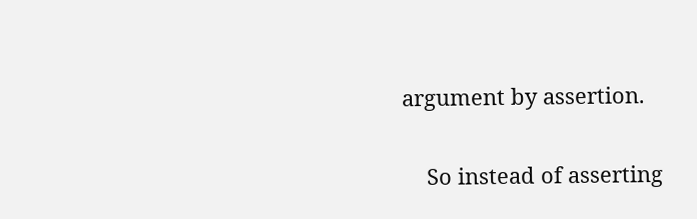argument by assertion.

    So instead of asserting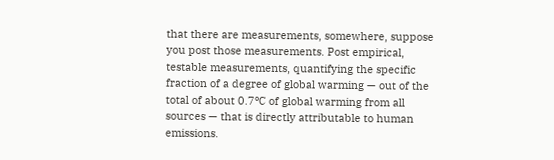that there are measurements, somewhere, suppose you post those measurements. Post empirical, testable measurements, quantifying the specific fraction of a degree of global warming — out of the total of about 0.7ºC of global warming from all sources — that is directly attributable to human emissions.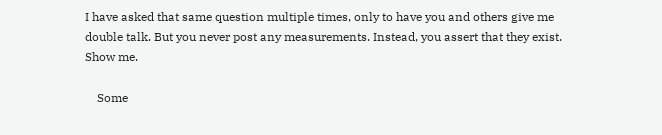I have asked that same question multiple times, only to have you and others give me double talk. But you never post any measurements. Instead, you assert that they exist. Show me.

    Some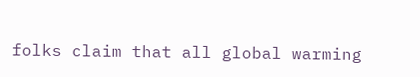folks claim that all global warming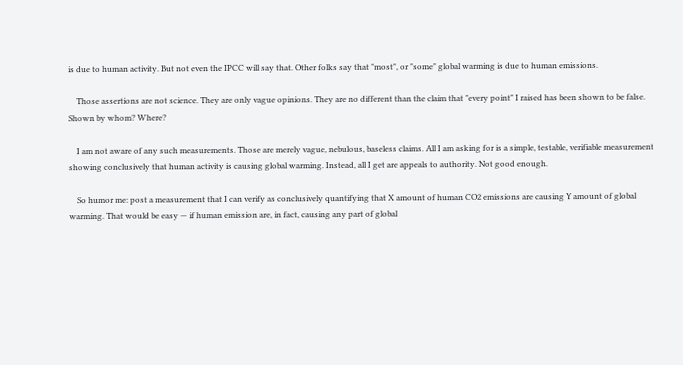is due to human activity. But not even the IPCC will say that. Other folks say that "most", or "some" global warming is due to human emissions.

    Those assertions are not science. They are only vague opinions. They are no different than the claim that "every point" I raised has been shown to be false. Shown by whom? Where?

    I am not aware of any such measurements. Those are merely vague, nebulous, baseless claims. All I am asking for is a simple, testable, verifiable measurement showing conclusively that human activity is causing global warming. Instead, all I get are appeals to authority. Not good enough.

    So humor me: post a measurement that I can verify as conclusively quantifying that X amount of human CO2 emissions are causing Y amount of global warming. That would be easy — if human emission are, in fact, causing any part of global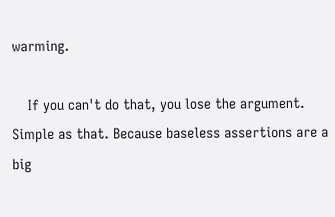warming.

    If you can't do that, you lose the argument. Simple as that. Because baseless assertions are a big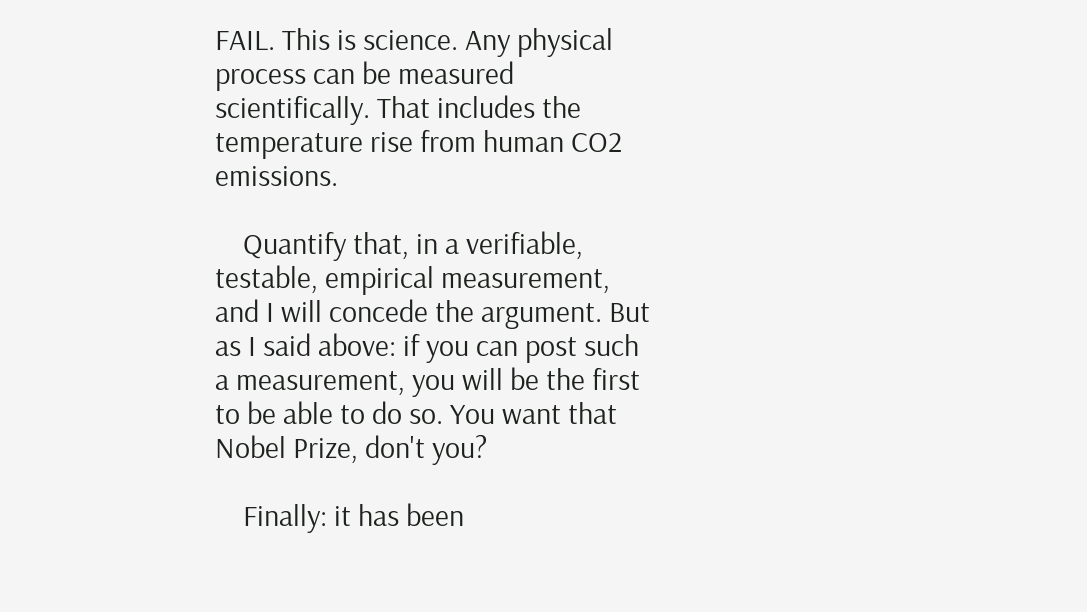FAIL. This is science. Any physical process can be measured scientifically. That includes the temperature rise from human CO2 emissions.

    Quantify that, in a verifiable, testable, empirical measurement, and I will concede the argument. But as I said above: if you can post such a measurement, you will be the first to be able to do so. You want that Nobel Prize, don't you?

    Finally: it has been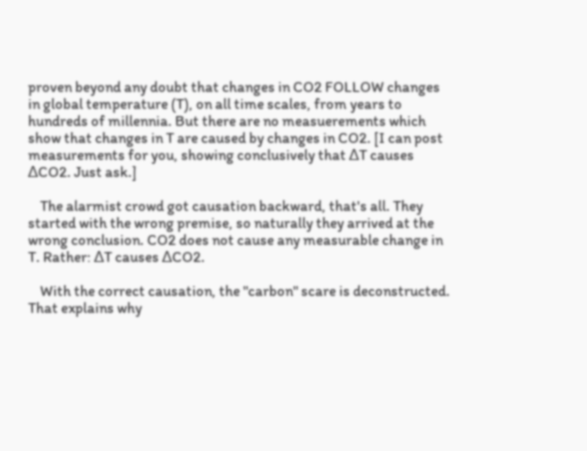proven beyond any doubt that changes in CO2 FOLLOW changes in global temperature (T), on all time scales, from years to hundreds of millennia. But there are no measuerements which show that changes in T are caused by changes in CO2. [I can post measurements for you, showing conclusively that ∆T causes ∆CO2. Just ask.]

    The alarmist crowd got causation backward, that's all. They started with the wrong premise, so naturally they arrived at the wrong conclusion. CO2 does not cause any measurable change in T. Rather: ∆T causes ∆CO2.

    With the correct causation, the "carbon" scare is deconstructed. That explains why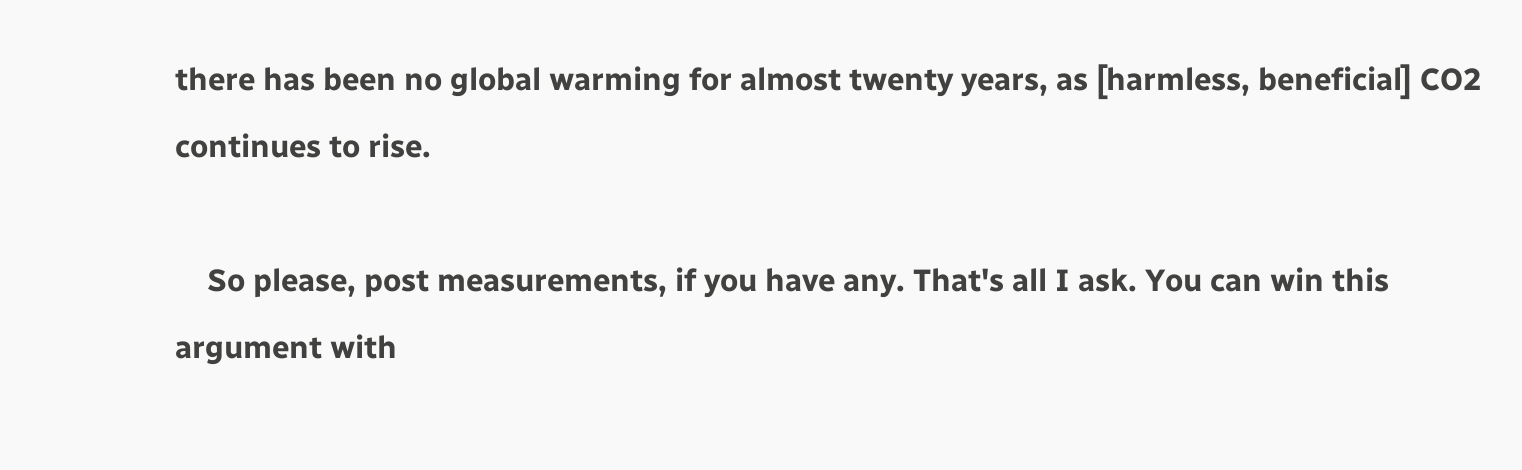there has been no global warming for almost twenty years, as [harmless, beneficial] CO2 continues to rise.

    So please, post measurements, if you have any. That's all I ask. You can win this argument with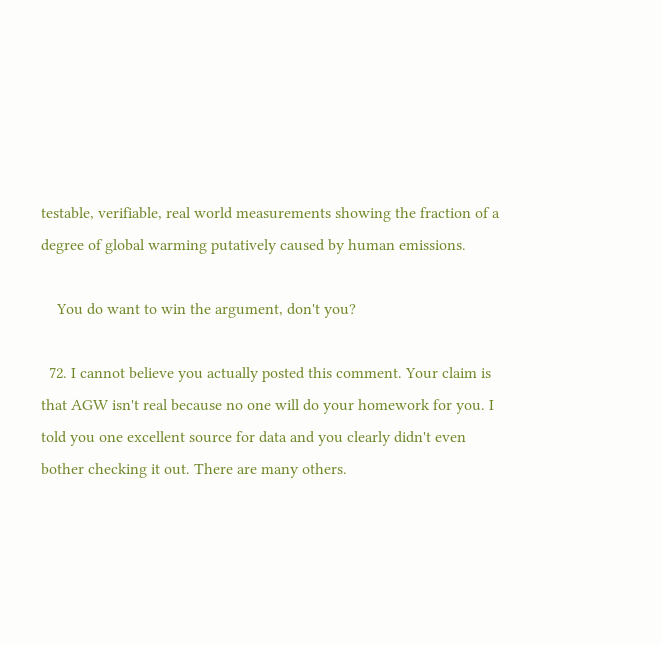testable, verifiable, real world measurements showing the fraction of a degree of global warming putatively caused by human emissions.

    You do want to win the argument, don't you?

  72. I cannot believe you actually posted this comment. Your claim is that AGW isn't real because no one will do your homework for you. I told you one excellent source for data and you clearly didn't even bother checking it out. There are many others.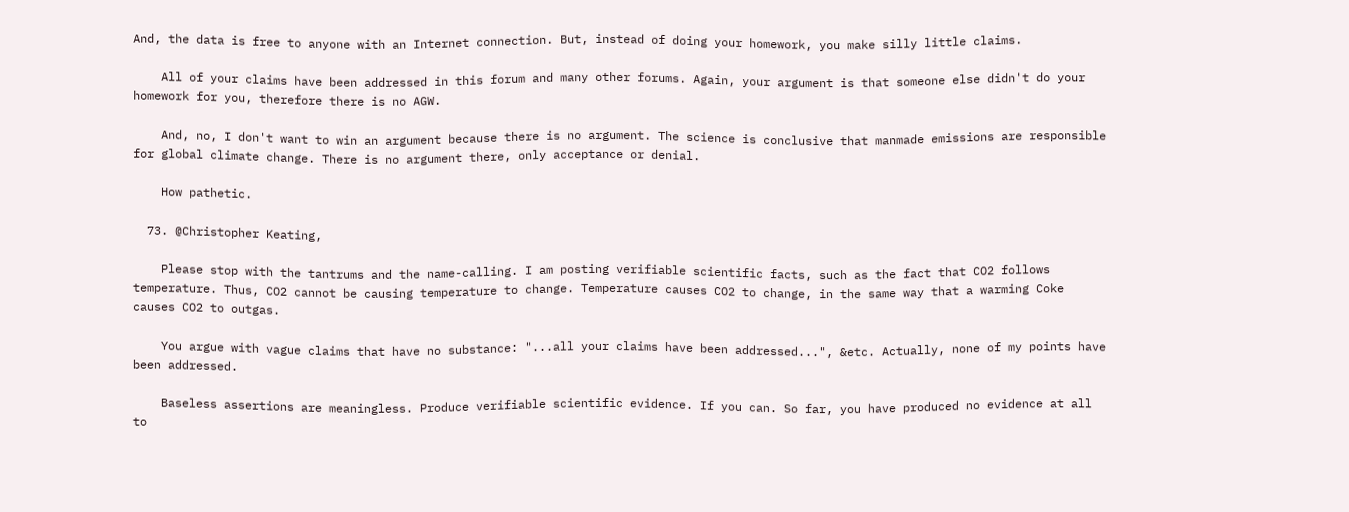And, the data is free to anyone with an Internet connection. But, instead of doing your homework, you make silly little claims.

    All of your claims have been addressed in this forum and many other forums. Again, your argument is that someone else didn't do your homework for you, therefore there is no AGW.

    And, no, I don't want to win an argument because there is no argument. The science is conclusive that manmade emissions are responsible for global climate change. There is no argument there, only acceptance or denial.

    How pathetic.

  73. @Christopher Keating,

    Please stop with the tantrums and the name-calling. I am posting verifiable scientific facts, such as the fact that CO2 follows temperature. Thus, CO2 cannot be causing temperature to change. Temperature causes CO2 to change, in the same way that a warming Coke causes CO2 to outgas.

    You argue with vague claims that have no substance: "...all your claims have been addressed...", &etc. Actually, none of my points have been addressed.

    Baseless assertions are meaningless. Produce verifiable scientific evidence. If you can. So far, you have produced no evidence at all to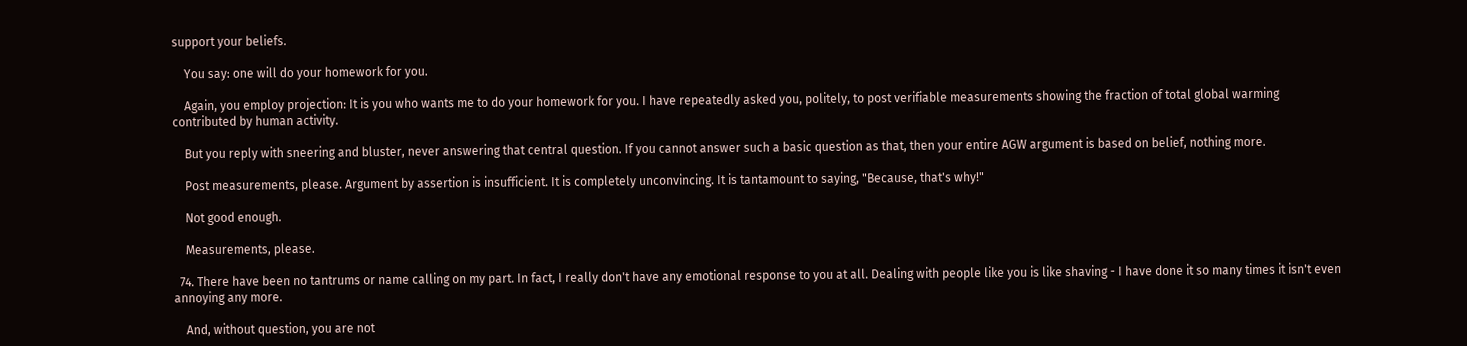support your beliefs.

    You say: one will do your homework for you.

    Again, you employ projection: It is you who wants me to do your homework for you. I have repeatedly asked you, politely, to post verifiable measurements showing the fraction of total global warming contributed by human activity.

    But you reply with sneering and bluster, never answering that central question. If you cannot answer such a basic question as that, then your entire AGW argument is based on belief, nothing more.

    Post measurements, please. Argument by assertion is insufficient. It is completely unconvincing. It is tantamount to saying, "Because, that's why!"

    Not good enough.

    Measurements, please.

  74. There have been no tantrums or name calling on my part. In fact, I really don't have any emotional response to you at all. Dealing with people like you is like shaving - I have done it so many times it isn't even annoying any more.

    And, without question, you are not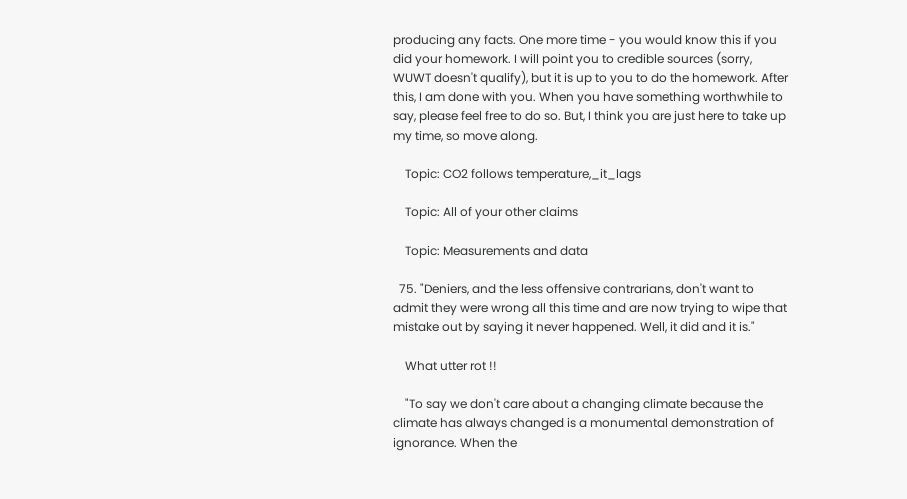producing any facts. One more time - you would know this if you did your homework. I will point you to credible sources (sorry, WUWT doesn't qualify), but it is up to you to do the homework. After this, I am done with you. When you have something worthwhile to say, please feel free to do so. But, I think you are just here to take up my time, so move along.

    Topic: CO2 follows temperature,_it_lags

    Topic: All of your other claims

    Topic: Measurements and data

  75. "Deniers, and the less offensive contrarians, don't want to admit they were wrong all this time and are now trying to wipe that mistake out by saying it never happened. Well, it did and it is."

    What utter rot !!

    "To say we don't care about a changing climate because the climate has always changed is a monumental demonstration of ignorance. When the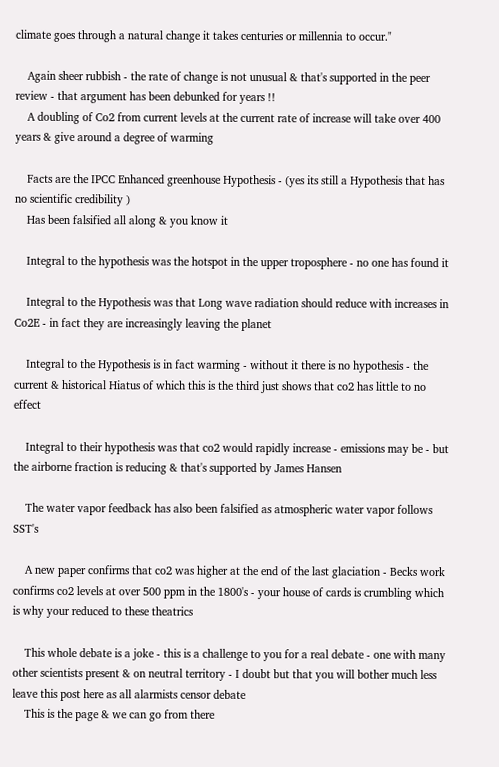climate goes through a natural change it takes centuries or millennia to occur."

    Again sheer rubbish - the rate of change is not unusual & that's supported in the peer review - that argument has been debunked for years !!
    A doubling of Co2 from current levels at the current rate of increase will take over 400 years & give around a degree of warming

    Facts are the IPCC Enhanced greenhouse Hypothesis - (yes its still a Hypothesis that has no scientific credibility )
    Has been falsified all along & you know it

    Integral to the hypothesis was the hotspot in the upper troposphere - no one has found it

    Integral to the Hypothesis was that Long wave radiation should reduce with increases in Co2E - in fact they are increasingly leaving the planet

    Integral to the Hypothesis is in fact warming - without it there is no hypothesis - the current & historical Hiatus of which this is the third just shows that co2 has little to no effect

    Integral to their hypothesis was that co2 would rapidly increase - emissions may be - but the airborne fraction is reducing & that's supported by James Hansen

    The water vapor feedback has also been falsified as atmospheric water vapor follows SST's

    A new paper confirms that co2 was higher at the end of the last glaciation - Becks work confirms co2 levels at over 500 ppm in the 1800's - your house of cards is crumbling which is why your reduced to these theatrics

    This whole debate is a joke - this is a challenge to you for a real debate - one with many other scientists present & on neutral territory - I doubt but that you will bother much less leave this post here as all alarmists censor debate
    This is the page & we can go from there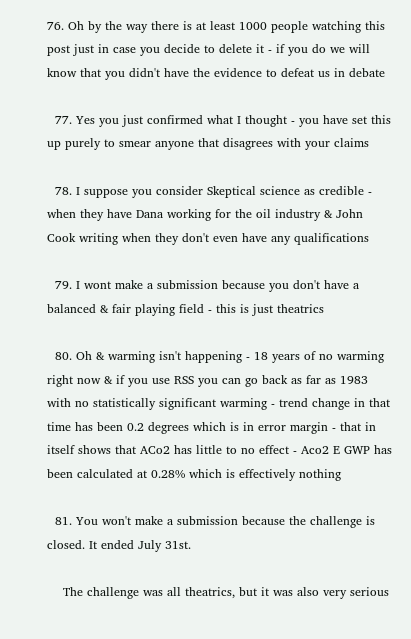76. Oh by the way there is at least 1000 people watching this post just in case you decide to delete it - if you do we will know that you didn't have the evidence to defeat us in debate

  77. Yes you just confirmed what I thought - you have set this up purely to smear anyone that disagrees with your claims

  78. I suppose you consider Skeptical science as credible - when they have Dana working for the oil industry & John Cook writing when they don't even have any qualifications

  79. I wont make a submission because you don't have a balanced & fair playing field - this is just theatrics

  80. Oh & warming isn't happening - 18 years of no warming right now & if you use RSS you can go back as far as 1983 with no statistically significant warming - trend change in that time has been 0.2 degrees which is in error margin - that in itself shows that ACo2 has little to no effect - Aco2 E GWP has been calculated at 0.28% which is effectively nothing

  81. You won't make a submission because the challenge is closed. It ended July 31st.

    The challenge was all theatrics, but it was also very serious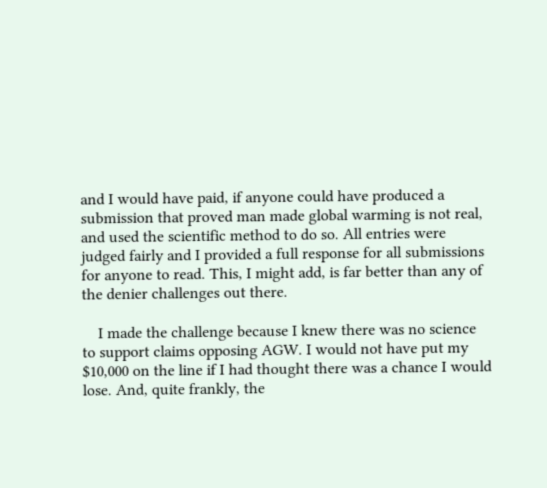and I would have paid, if anyone could have produced a submission that proved man made global warming is not real, and used the scientific method to do so. All entries were judged fairly and I provided a full response for all submissions for anyone to read. This, I might add, is far better than any of the denier challenges out there.

    I made the challenge because I knew there was no science to support claims opposing AGW. I would not have put my $10,000 on the line if I had thought there was a chance I would lose. And, quite frankly, the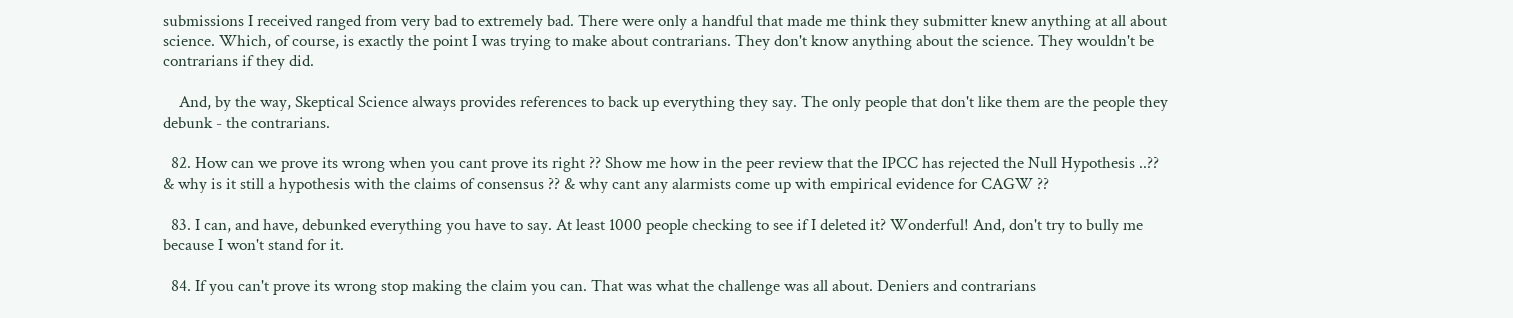submissions I received ranged from very bad to extremely bad. There were only a handful that made me think they submitter knew anything at all about science. Which, of course, is exactly the point I was trying to make about contrarians. They don't know anything about the science. They wouldn't be contrarians if they did.

    And, by the way, Skeptical Science always provides references to back up everything they say. The only people that don't like them are the people they debunk - the contrarians.

  82. How can we prove its wrong when you cant prove its right ?? Show me how in the peer review that the IPCC has rejected the Null Hypothesis ..?? & why is it still a hypothesis with the claims of consensus ?? & why cant any alarmists come up with empirical evidence for CAGW ??

  83. I can, and have, debunked everything you have to say. At least 1000 people checking to see if I deleted it? Wonderful! And, don't try to bully me because I won't stand for it.

  84. If you can't prove its wrong stop making the claim you can. That was what the challenge was all about. Deniers and contrarians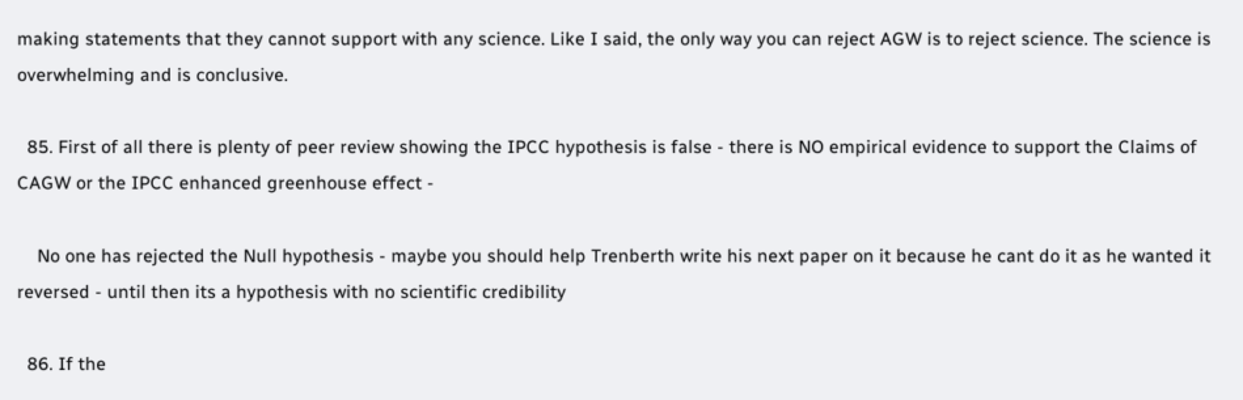making statements that they cannot support with any science. Like I said, the only way you can reject AGW is to reject science. The science is overwhelming and is conclusive.

  85. First of all there is plenty of peer review showing the IPCC hypothesis is false - there is NO empirical evidence to support the Claims of CAGW or the IPCC enhanced greenhouse effect -

    No one has rejected the Null hypothesis - maybe you should help Trenberth write his next paper on it because he cant do it as he wanted it reversed - until then its a hypothesis with no scientific credibility

  86. If the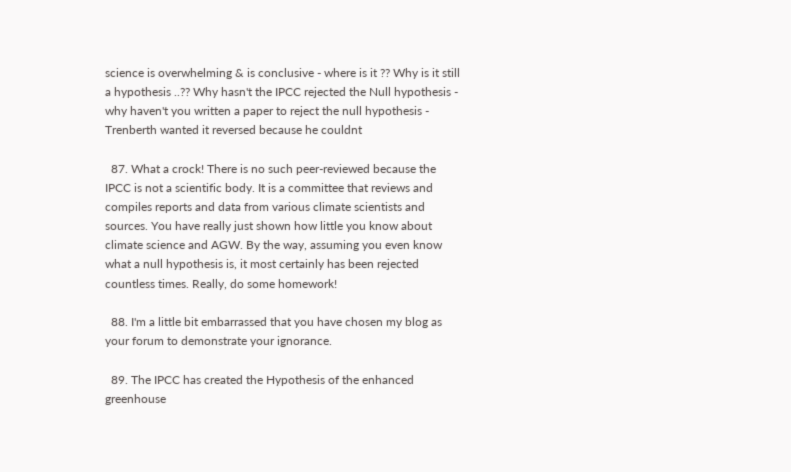science is overwhelming & is conclusive - where is it ?? Why is it still a hypothesis ..?? Why hasn't the IPCC rejected the Null hypothesis - why haven't you written a paper to reject the null hypothesis - Trenberth wanted it reversed because he couldnt

  87. What a crock! There is no such peer-reviewed because the IPCC is not a scientific body. It is a committee that reviews and compiles reports and data from various climate scientists and sources. You have really just shown how little you know about climate science and AGW. By the way, assuming you even know what a null hypothesis is, it most certainly has been rejected countless times. Really, do some homework!

  88. I'm a little bit embarrassed that you have chosen my blog as your forum to demonstrate your ignorance.

  89. The IPCC has created the Hypothesis of the enhanced greenhouse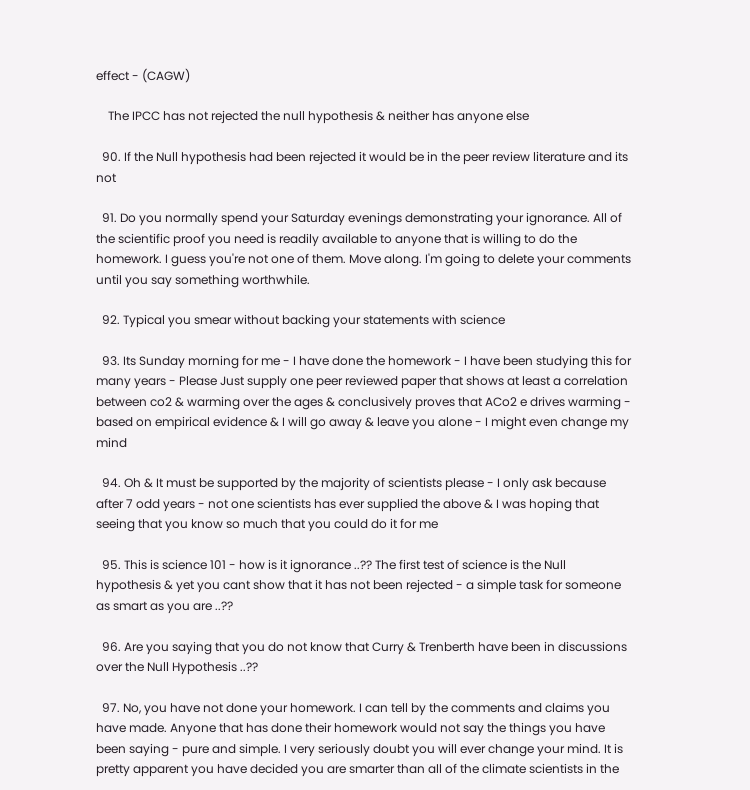effect - (CAGW)

    The IPCC has not rejected the null hypothesis & neither has anyone else

  90. If the Null hypothesis had been rejected it would be in the peer review literature and its not

  91. Do you normally spend your Saturday evenings demonstrating your ignorance. All of the scientific proof you need is readily available to anyone that is willing to do the homework. I guess you're not one of them. Move along. I'm going to delete your comments until you say something worthwhile.

  92. Typical you smear without backing your statements with science

  93. Its Sunday morning for me - I have done the homework - I have been studying this for many years - Please Just supply one peer reviewed paper that shows at least a correlation between co2 & warming over the ages & conclusively proves that ACo2 e drives warming - based on empirical evidence & I will go away & leave you alone - I might even change my mind

  94. Oh & It must be supported by the majority of scientists please - I only ask because after 7 odd years - not one scientists has ever supplied the above & I was hoping that seeing that you know so much that you could do it for me

  95. This is science 101 - how is it ignorance ..?? The first test of science is the Null hypothesis & yet you cant show that it has not been rejected - a simple task for someone as smart as you are ..??

  96. Are you saying that you do not know that Curry & Trenberth have been in discussions over the Null Hypothesis ..??

  97. No, you have not done your homework. I can tell by the comments and claims you have made. Anyone that has done their homework would not say the things you have been saying - pure and simple. I very seriously doubt you will ever change your mind. It is pretty apparent you have decided you are smarter than all of the climate scientists in the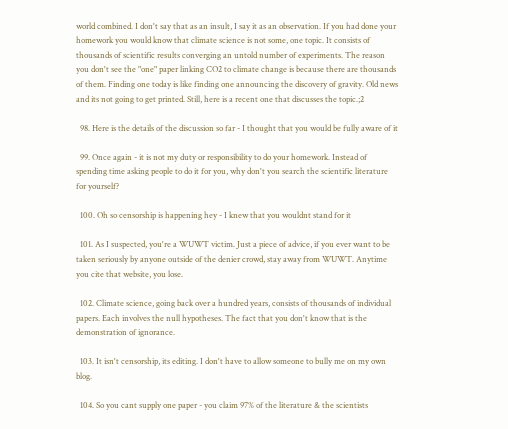world combined. I don't say that as an insult, I say it as an observation. If you had done your homework you would know that climate science is not some, one topic. It consists of thousands of scientific results converging an untold number of experiments. The reason you don't see the "one" paper linking CO2 to climate change is because there are thousands of them. Finding one today is like finding one announcing the discovery of gravity. Old news and its not going to get printed. Still, here is a recent one that discusses the topic.;2

  98. Here is the details of the discussion so far - I thought that you would be fully aware of it

  99. Once again - it is not my duty or responsibility to do your homework. Instead of spending time asking people to do it for you, why don't you search the scientific literature for yourself?

  100. Oh so censorship is happening hey - I knew that you wouldnt stand for it

  101. As I suspected, you're a WUWT victim. Just a piece of advice, if you ever want to be taken seriously by anyone outside of the denier crowd, stay away from WUWT. Anytime you cite that website, you lose.

  102. Climate science, going back over a hundred years, consists of thousands of individual papers. Each involves the null hypotheses. The fact that you don't know that is the demonstration of ignorance.

  103. It isn't censorship, its editing. I don't have to allow someone to bully me on my own blog.

  104. So you cant supply one paper - you claim 97% of the literature & the scientists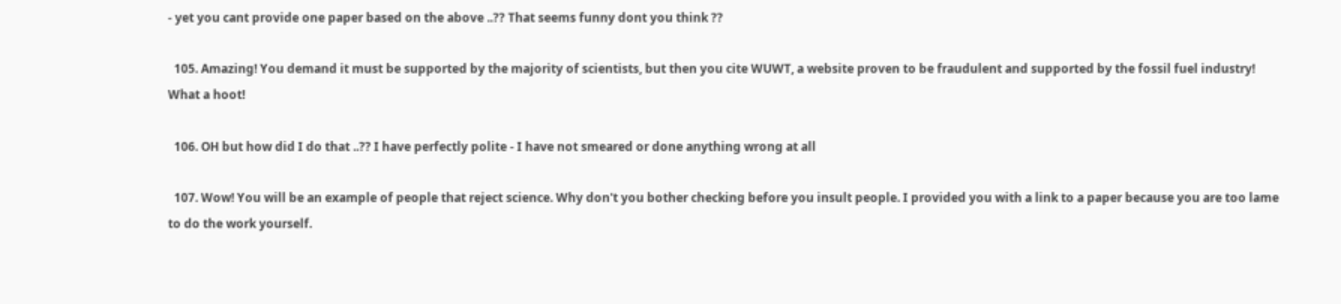- yet you cant provide one paper based on the above ..?? That seems funny dont you think ??

  105. Amazing! You demand it must be supported by the majority of scientists, but then you cite WUWT, a website proven to be fraudulent and supported by the fossil fuel industry! What a hoot!

  106. OH but how did I do that ..?? I have perfectly polite - I have not smeared or done anything wrong at all

  107. Wow! You will be an example of people that reject science. Why don't you bother checking before you insult people. I provided you with a link to a paper because you are too lame to do the work yourself.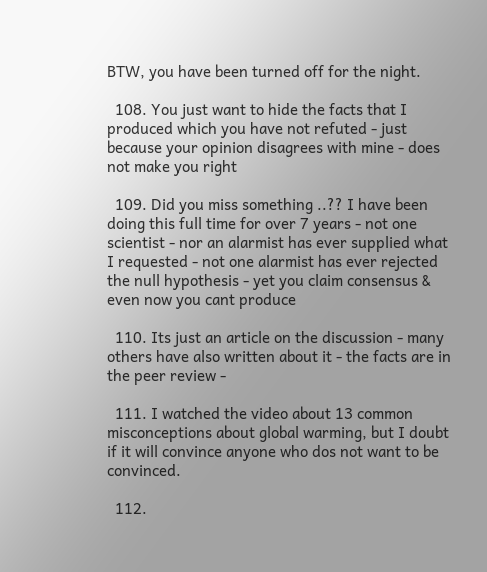BTW, you have been turned off for the night.

  108. You just want to hide the facts that I produced which you have not refuted - just because your opinion disagrees with mine - does not make you right

  109. Did you miss something ..?? I have been doing this full time for over 7 years - not one scientist - nor an alarmist has ever supplied what I requested - not one alarmist has ever rejected the null hypothesis - yet you claim consensus & even now you cant produce

  110. Its just an article on the discussion - many others have also written about it - the facts are in the peer review -

  111. I watched the video about 13 common misconceptions about global warming, but I doubt if it will convince anyone who dos not want to be convinced.

  112.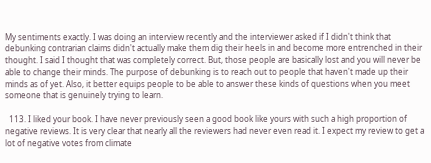My sentiments exactly. I was doing an interview recently and the interviewer asked if I didn't think that debunking contrarian claims didn't actually make them dig their heels in and become more entrenched in their thought. I said I thought that was completely correct. But, those people are basically lost and you will never be able to change their minds. The purpose of debunking is to reach out to people that haven't made up their minds as of yet. Also, it better equips people to be able to answer these kinds of questions when you meet someone that is genuinely trying to learn.

  113. I liked your book. I have never previously seen a good book like yours with such a high proportion of negative reviews. It is very clear that nearly all the reviewers had never even read it. I expect my review to get a lot of negative votes from climate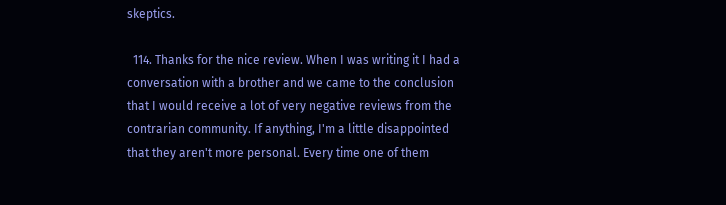skeptics.

  114. Thanks for the nice review. When I was writing it I had a conversation with a brother and we came to the conclusion that I would receive a lot of very negative reviews from the contrarian community. If anything, I'm a little disappointed that they aren't more personal. Every time one of them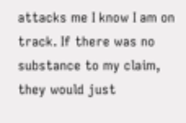attacks me I know I am on track. If there was no substance to my claim, they would just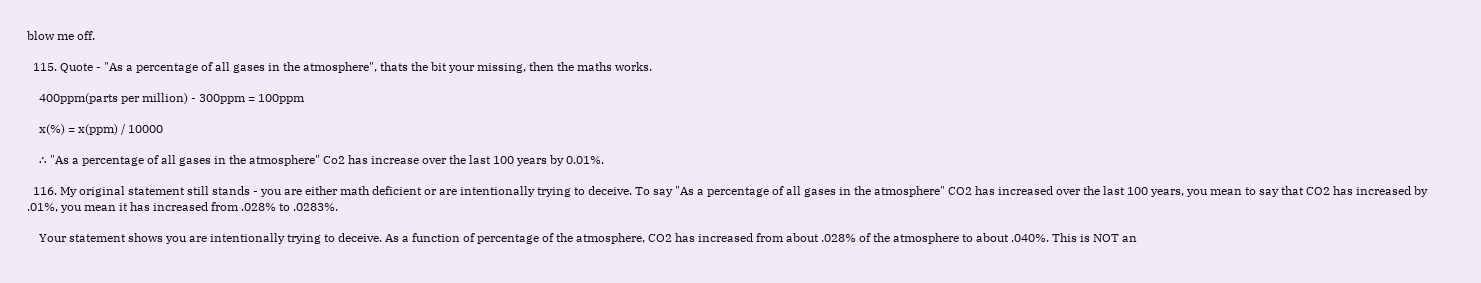blow me off.

  115. Quote - "As a percentage of all gases in the atmosphere", thats the bit your missing, then the maths works.

    400ppm(parts per million) - 300ppm = 100ppm

    x(%) = x(ppm) / 10000

    ∴ "As a percentage of all gases in the atmosphere" Co2 has increase over the last 100 years by 0.01%.

  116. My original statement still stands - you are either math deficient or are intentionally trying to deceive. To say "As a percentage of all gases in the atmosphere" CO2 has increased over the last 100 years, you mean to say that CO2 has increased by .01%, you mean it has increased from .028% to .0283%.

    Your statement shows you are intentionally trying to deceive. As a function of percentage of the atmosphere, CO2 has increased from about .028% of the atmosphere to about .040%. This is NOT an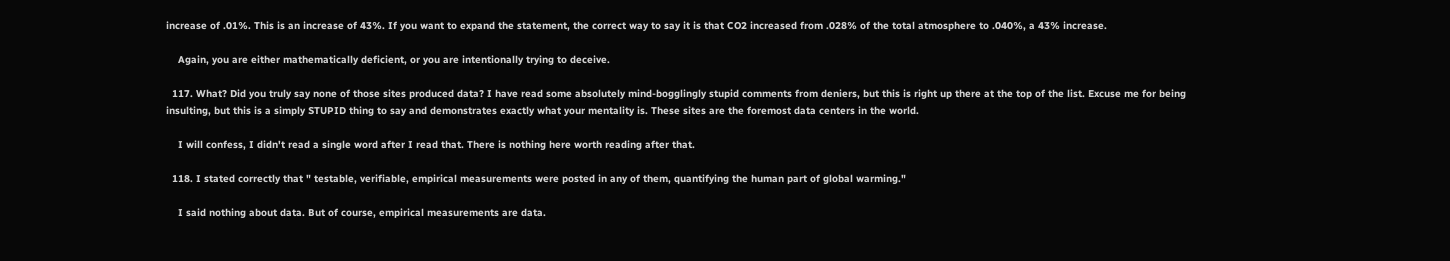increase of .01%. This is an increase of 43%. If you want to expand the statement, the correct way to say it is that CO2 increased from .028% of the total atmosphere to .040%, a 43% increase.

    Again, you are either mathematically deficient, or you are intentionally trying to deceive.

  117. What? Did you truly say none of those sites produced data? I have read some absolutely mind-bogglingly stupid comments from deniers, but this is right up there at the top of the list. Excuse me for being insulting, but this is a simply STUPID thing to say and demonstrates exactly what your mentality is. These sites are the foremost data centers in the world.

    I will confess, I didn't read a single word after I read that. There is nothing here worth reading after that.

  118. I stated correctly that " testable, verifiable, empirical measurements were posted in any of them, quantifying the human part of global warming."

    I said nothing about data. But of course, empirical measurements are data.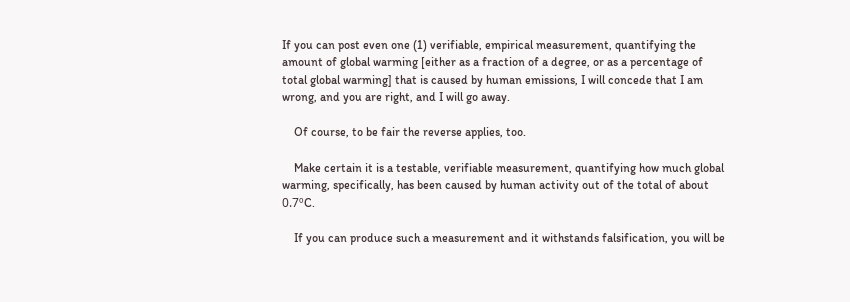If you can post even one (1) verifiable, empirical measurement, quantifying the amount of global warming [either as a fraction of a degree, or as a percentage of total global warming] that is caused by human emissions, I will concede that I am wrong, and you are right, and I will go away.

    Of course, to be fair the reverse applies, too.

    Make certain it is a testable, verifiable measurement, quantifying how much global warming, specifically, has been caused by human activity out of the total of about 0.7ºC.

    If you can produce such a measurement and it withstands falsification, you will be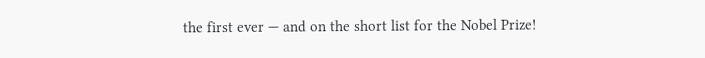the first ever — and on the short list for the Nobel Prize!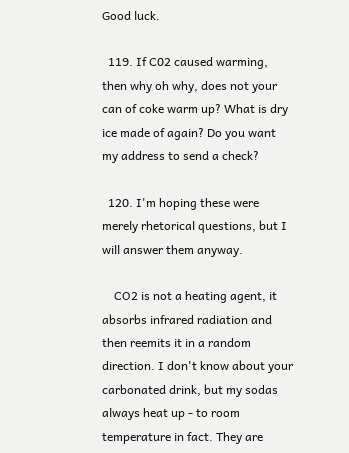Good luck.

  119. If C02 caused warming, then why oh why, does not your can of coke warm up? What is dry ice made of again? Do you want my address to send a check?

  120. I'm hoping these were merely rhetorical questions, but I will answer them anyway.

    CO2 is not a heating agent, it absorbs infrared radiation and then reemits it in a random direction. I don't know about your carbonated drink, but my sodas always heat up - to room temperature in fact. They are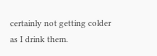certainly not getting colder as I drink them.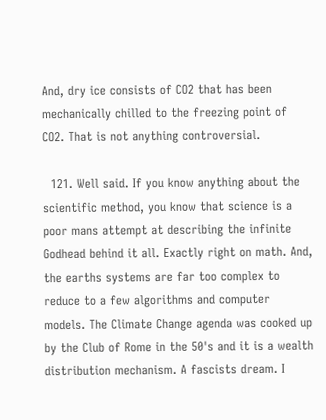And, dry ice consists of CO2 that has been mechanically chilled to the freezing point of CO2. That is not anything controversial.

  121. Well said. If you know anything about the scientific method, you know that science is a poor mans attempt at describing the infinite Godhead behind it all. Exactly right on math. And, the earths systems are far too complex to reduce to a few algorithms and computer models. The Climate Change agenda was cooked up by the Club of Rome in the 50's and it is a wealth distribution mechanism. A fascists dream. I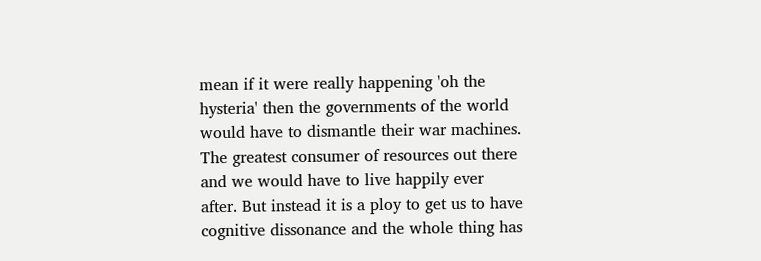mean if it were really happening 'oh the hysteria' then the governments of the world would have to dismantle their war machines. The greatest consumer of resources out there and we would have to live happily ever after. But instead it is a ploy to get us to have cognitive dissonance and the whole thing has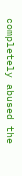completely abused the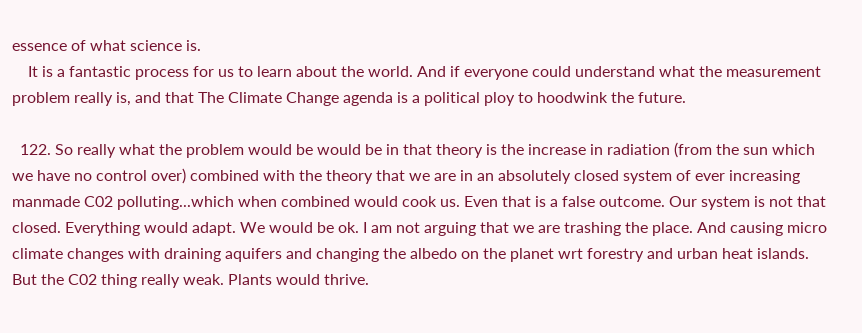essence of what science is.
    It is a fantastic process for us to learn about the world. And if everyone could understand what the measurement problem really is, and that The Climate Change agenda is a political ploy to hoodwink the future.

  122. So really what the problem would be would be in that theory is the increase in radiation (from the sun which we have no control over) combined with the theory that we are in an absolutely closed system of ever increasing manmade C02 polluting...which when combined would cook us. Even that is a false outcome. Our system is not that closed. Everything would adapt. We would be ok. I am not arguing that we are trashing the place. And causing micro climate changes with draining aquifers and changing the albedo on the planet wrt forestry and urban heat islands. But the C02 thing really weak. Plants would thrive.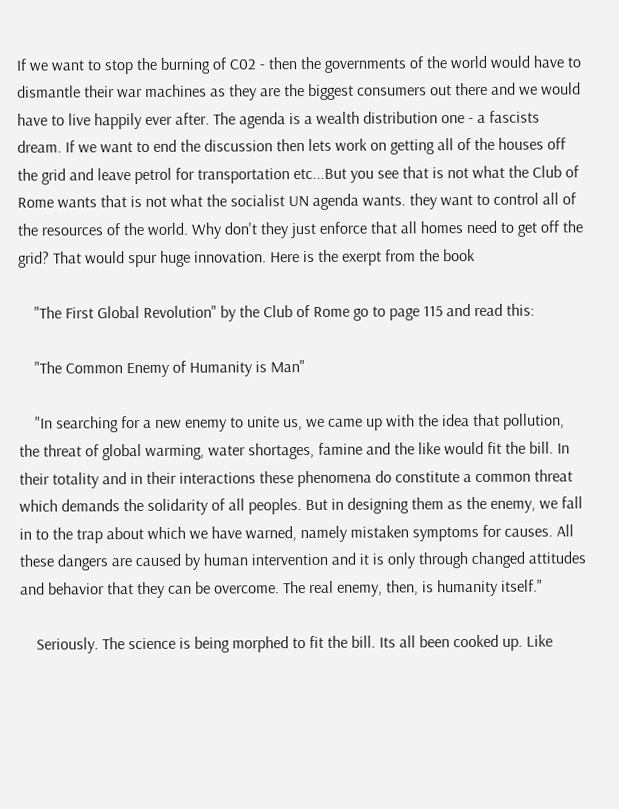If we want to stop the burning of C02 - then the governments of the world would have to dismantle their war machines as they are the biggest consumers out there and we would have to live happily ever after. The agenda is a wealth distribution one - a fascists dream. If we want to end the discussion then lets work on getting all of the houses off the grid and leave petrol for transportation etc...But you see that is not what the Club of Rome wants that is not what the socialist UN agenda wants. they want to control all of the resources of the world. Why don't they just enforce that all homes need to get off the grid? That would spur huge innovation. Here is the exerpt from the book

    "The First Global Revolution" by the Club of Rome go to page 115 and read this:

    "The Common Enemy of Humanity is Man"

    "In searching for a new enemy to unite us, we came up with the idea that pollution, the threat of global warming, water shortages, famine and the like would fit the bill. In their totality and in their interactions these phenomena do constitute a common threat which demands the solidarity of all peoples. But in designing them as the enemy, we fall in to the trap about which we have warned, namely mistaken symptoms for causes. All these dangers are caused by human intervention and it is only through changed attitudes and behavior that they can be overcome. The real enemy, then, is humanity itself."

    Seriously. The science is being morphed to fit the bill. Its all been cooked up. Like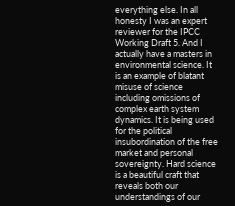everything else. In all honesty I was an expert reviewer for the IPCC Working Draft 5. And I actually have a masters in environmental science. It is an example of blatant misuse of science including omissions of complex earth system dynamics. It is being used for the political insubordination of the free market and personal sovereignty. Hard science is a beautiful craft that reveals both our understandings of our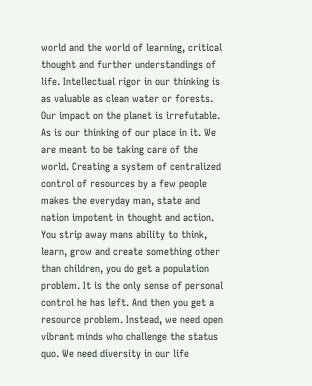world and the world of learning, critical thought and further understandings of life. Intellectual rigor in our thinking is as valuable as clean water or forests. Our impact on the planet is irrefutable. As is our thinking of our place in it. We are meant to be taking care of the world. Creating a system of centralized control of resources by a few people makes the everyday man, state and nation impotent in thought and action. You strip away mans ability to think, learn, grow and create something other than children, you do get a population problem. It is the only sense of personal control he has left. And then you get a resource problem. Instead, we need open vibrant minds who challenge the status quo. We need diversity in our life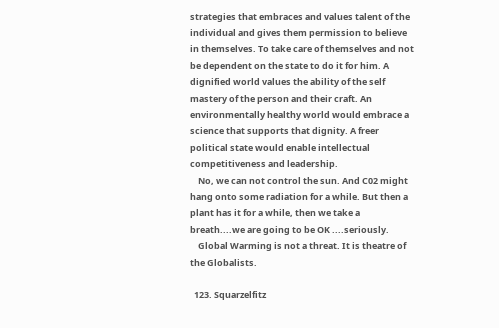strategies that embraces and values talent of the individual and gives them permission to believe in themselves. To take care of themselves and not be dependent on the state to do it for him. A dignified world values the ability of the self mastery of the person and their craft. An environmentally healthy world would embrace a science that supports that dignity. A freer political state would enable intellectual competitiveness and leadership.
    No, we can not control the sun. And C02 might hang onto some radiation for a while. But then a plant has it for a while, then we take a breath....we are going to be OK ....seriously.
    Global Warming is not a threat. It is theatre of the Globalists.

  123. Squarzelfitz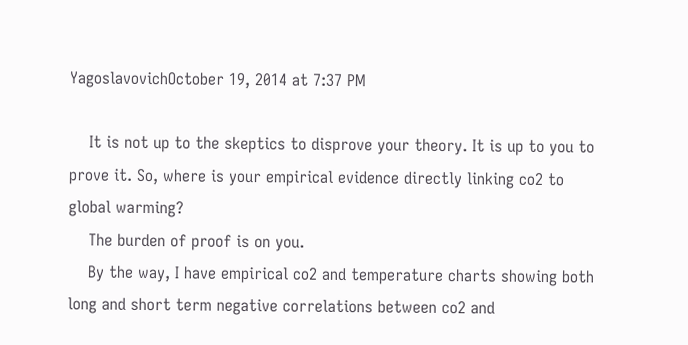YagoslavovichOctober 19, 2014 at 7:37 PM

    It is not up to the skeptics to disprove your theory. It is up to you to prove it. So, where is your empirical evidence directly linking co2 to global warming?
    The burden of proof is on you.
    By the way, I have empirical co2 and temperature charts showing both long and short term negative correlations between co2 and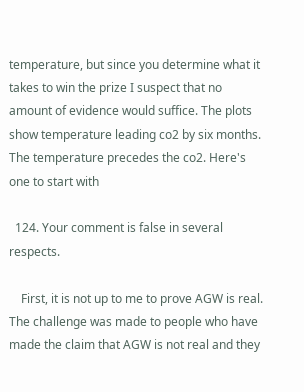temperature, but since you determine what it takes to win the prize I suspect that no amount of evidence would suffice. The plots show temperature leading co2 by six months. The temperature precedes the co2. Here's one to start with

  124. Your comment is false in several respects.

    First, it is not up to me to prove AGW is real. The challenge was made to people who have made the claim that AGW is not real and they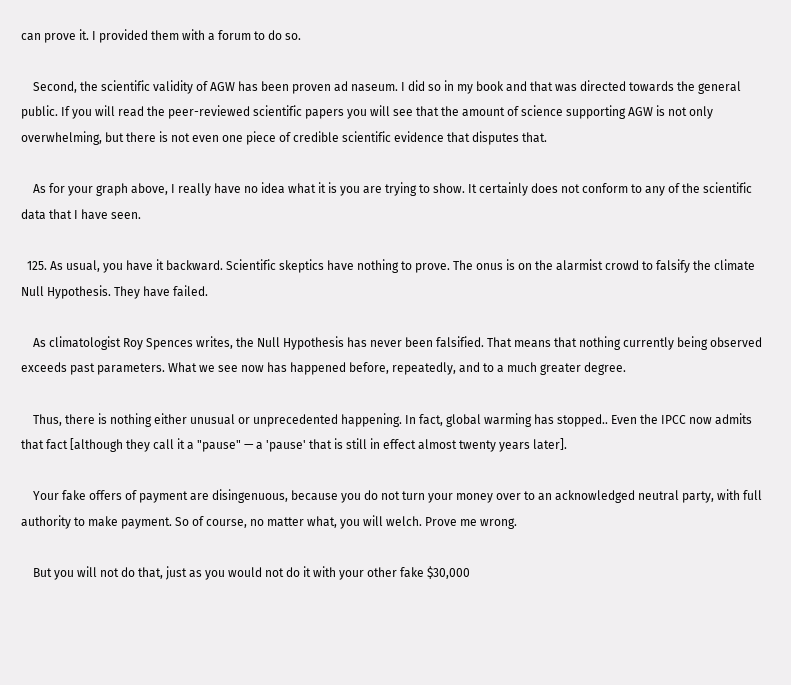can prove it. I provided them with a forum to do so.

    Second, the scientific validity of AGW has been proven ad naseum. I did so in my book and that was directed towards the general public. If you will read the peer-reviewed scientific papers you will see that the amount of science supporting AGW is not only overwhelming, but there is not even one piece of credible scientific evidence that disputes that.

    As for your graph above, I really have no idea what it is you are trying to show. It certainly does not conform to any of the scientific data that I have seen.

  125. As usual, you have it backward. Scientific skeptics have nothing to prove. The onus is on the alarmist crowd to falsify the climate Null Hypothesis. They have failed.

    As climatologist Roy Spences writes, the Null Hypothesis has never been falsified. That means that nothing currently being observed exceeds past parameters. What we see now has happened before, repeatedly, and to a much greater degree.

    Thus, there is nothing either unusual or unprecedented happening. In fact, global warming has stopped.. Even the IPCC now admits that fact [although they call it a "pause" — a 'pause' that is still in effect almost twenty years later].

    Your fake offers of payment are disingenuous, because you do not turn your money over to an acknowledged neutral party, with full authority to make payment. So of course, no matter what, you will welch. Prove me wrong.

    But you will not do that, just as you would not do it with your other fake $30,000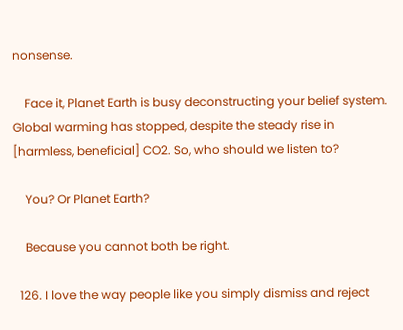nonsense.

    Face it, Planet Earth is busy deconstructing your belief system. Global warming has stopped, despite the steady rise in [harmless, beneficial] CO2. So, who should we listen to?

    You? Or Planet Earth?

    Because you cannot both be right.

  126. I love the way people like you simply dismiss and reject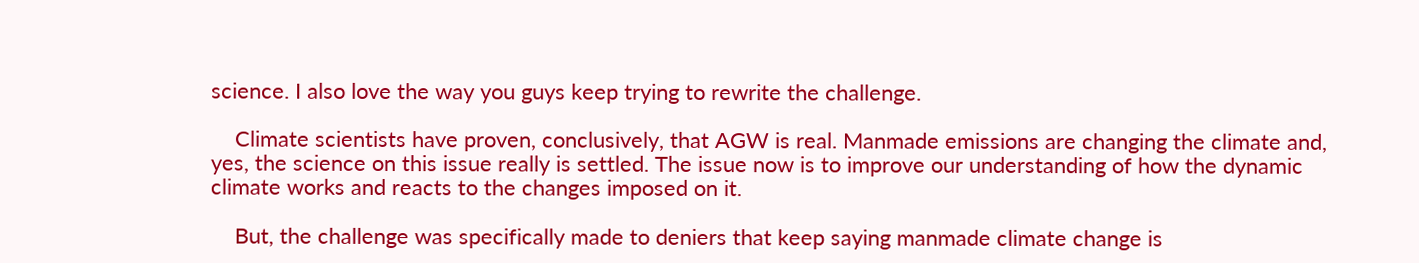science. I also love the way you guys keep trying to rewrite the challenge.

    Climate scientists have proven, conclusively, that AGW is real. Manmade emissions are changing the climate and, yes, the science on this issue really is settled. The issue now is to improve our understanding of how the dynamic climate works and reacts to the changes imposed on it.

    But, the challenge was specifically made to deniers that keep saying manmade climate change is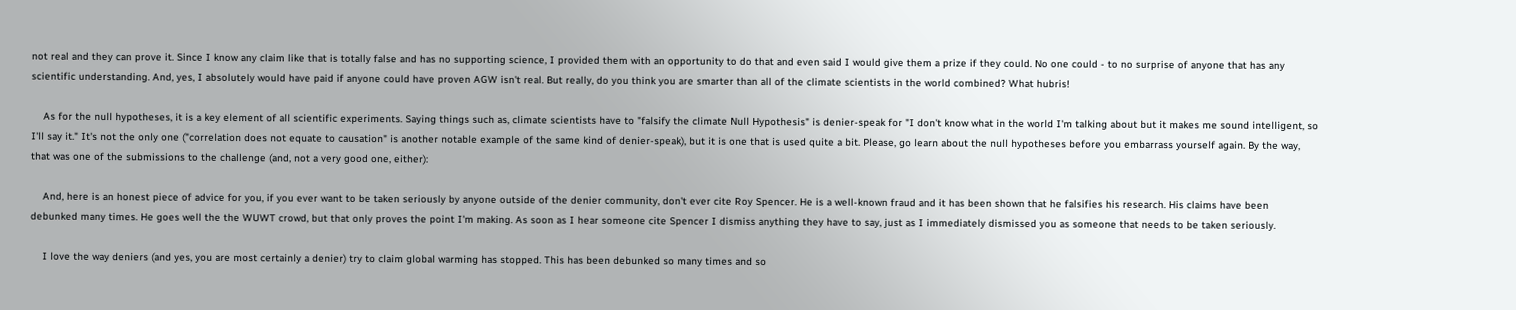not real and they can prove it. Since I know any claim like that is totally false and has no supporting science, I provided them with an opportunity to do that and even said I would give them a prize if they could. No one could - to no surprise of anyone that has any scientific understanding. And, yes, I absolutely would have paid if anyone could have proven AGW isn't real. But really, do you think you are smarter than all of the climate scientists in the world combined? What hubris!

    As for the null hypotheses, it is a key element of all scientific experiments. Saying things such as, climate scientists have to "falsify the climate Null Hypothesis" is denier-speak for "I don't know what in the world I'm talking about but it makes me sound intelligent, so I'll say it." It's not the only one ("correlation does not equate to causation" is another notable example of the same kind of denier-speak), but it is one that is used quite a bit. Please, go learn about the null hypotheses before you embarrass yourself again. By the way, that was one of the submissions to the challenge (and, not a very good one, either):

    And, here is an honest piece of advice for you, if you ever want to be taken seriously by anyone outside of the denier community, don't ever cite Roy Spencer. He is a well-known fraud and it has been shown that he falsifies his research. His claims have been debunked many times. He goes well the the WUWT crowd, but that only proves the point I'm making. As soon as I hear someone cite Spencer I dismiss anything they have to say, just as I immediately dismissed you as someone that needs to be taken seriously.

    I love the way deniers (and yes, you are most certainly a denier) try to claim global warming has stopped. This has been debunked so many times and so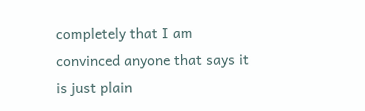completely that I am convinced anyone that says it is just plain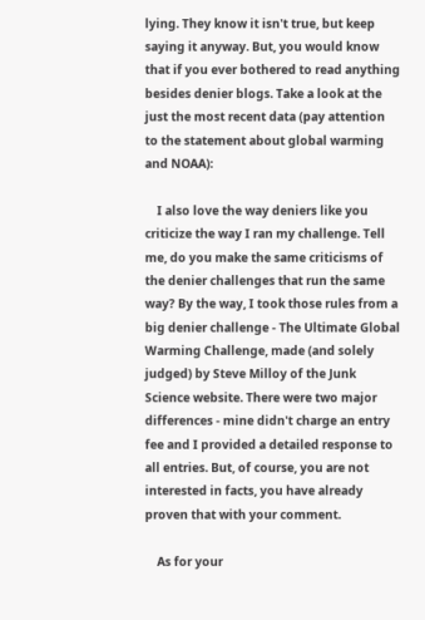lying. They know it isn't true, but keep saying it anyway. But, you would know that if you ever bothered to read anything besides denier blogs. Take a look at the just the most recent data (pay attention to the statement about global warming and NOAA):

    I also love the way deniers like you criticize the way I ran my challenge. Tell me, do you make the same criticisms of the denier challenges that run the same way? By the way, I took those rules from a big denier challenge - The Ultimate Global Warming Challenge, made (and solely judged) by Steve Milloy of the Junk Science website. There were two major differences - mine didn't charge an entry fee and I provided a detailed response to all entries. But, of course, you are not interested in facts, you have already proven that with your comment.

    As for your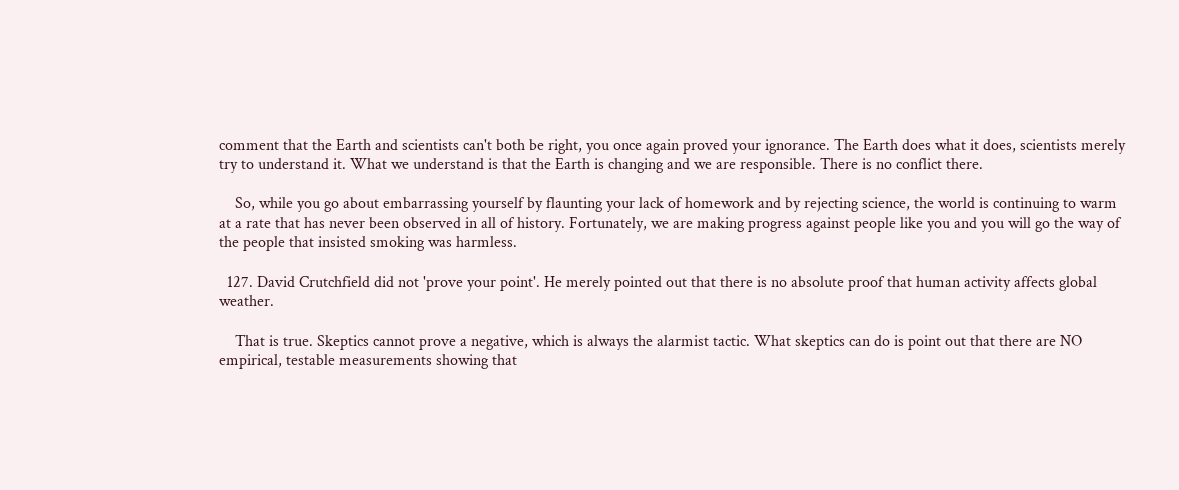comment that the Earth and scientists can't both be right, you once again proved your ignorance. The Earth does what it does, scientists merely try to understand it. What we understand is that the Earth is changing and we are responsible. There is no conflict there.

    So, while you go about embarrassing yourself by flaunting your lack of homework and by rejecting science, the world is continuing to warm at a rate that has never been observed in all of history. Fortunately, we are making progress against people like you and you will go the way of the people that insisted smoking was harmless.

  127. David Crutchfield did not 'prove your point'. He merely pointed out that there is no absolute proof that human activity affects global weather.

    That is true. Skeptics cannot prove a negative, which is always the alarmist tactic. What skeptics can do is point out that there are NO empirical, testable measurements showing that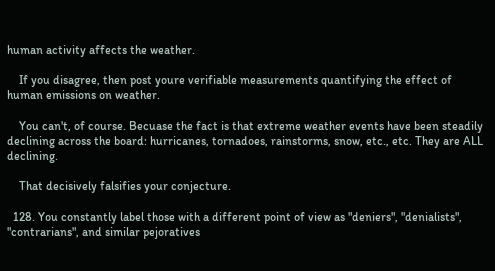human activity affects the weather.

    If you disagree, then post youre verifiable measurements quantifying the effect of human emissions on weather.

    You can't, of course. Becuase the fact is that extreme weather events have been steadily declining across the board: hurricanes, tornadoes, rainstorms, snow, etc., etc. They are ALL declining.

    That decisively falsifies your conjecture.

  128. You constantly label those with a different point of view as "deniers", "denialists", "contrarians", and similar pejoratives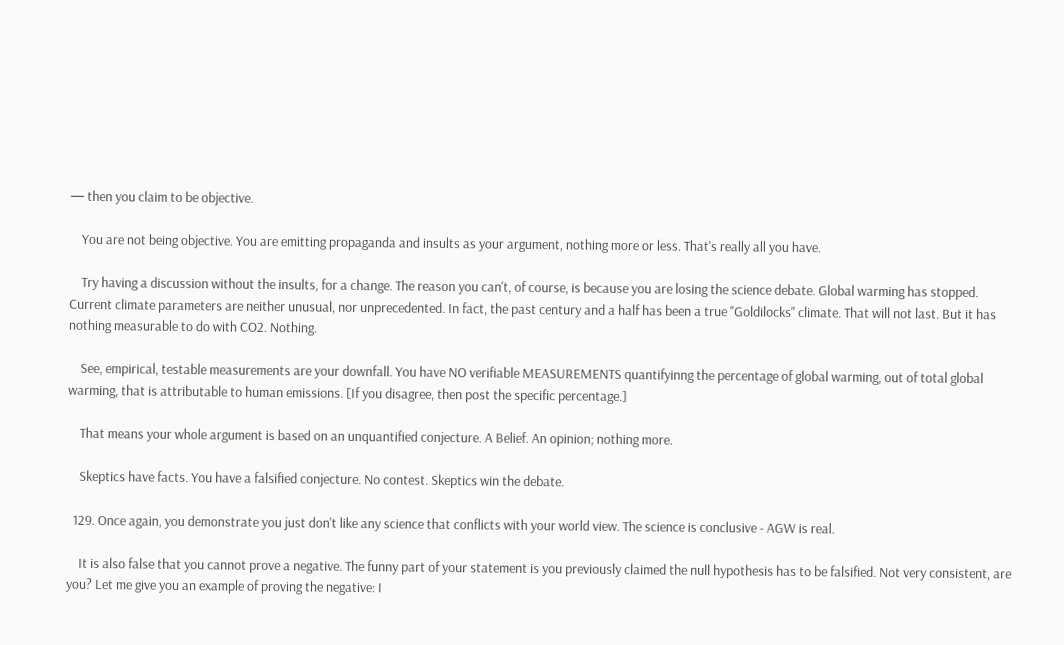— then you claim to be objective.

    You are not being objective. You are emitting propaganda and insults as your argument, nothing more or less. That's really all you have.

    Try having a discussion without the insults, for a change. The reason you can't, of course, is because you are losing the science debate. Global warming has stopped. Current climate parameters are neither unusual, nor unprecedented. In fact, the past century and a half has been a true "Goldilocks" climate. That will not last. But it has nothing measurable to do with CO2. Nothing.

    See, empirical, testable measurements are your downfall. You have NO verifiable MEASUREMENTS quantifyinng the percentage of global warming, out of total global warming, that is attributable to human emissions. [If you disagree, then post the specific percentage.]

    That means your whole argument is based on an unquantified conjecture. A Belief. An opinion; nothing more.

    Skeptics have facts. You have a falsified conjecture. No contest. Skeptics win the debate.

  129. Once again, you demonstrate you just don't like any science that conflicts with your world view. The science is conclusive - AGW is real.

    It is also false that you cannot prove a negative. The funny part of your statement is you previously claimed the null hypothesis has to be falsified. Not very consistent, are you? Let me give you an example of proving the negative: I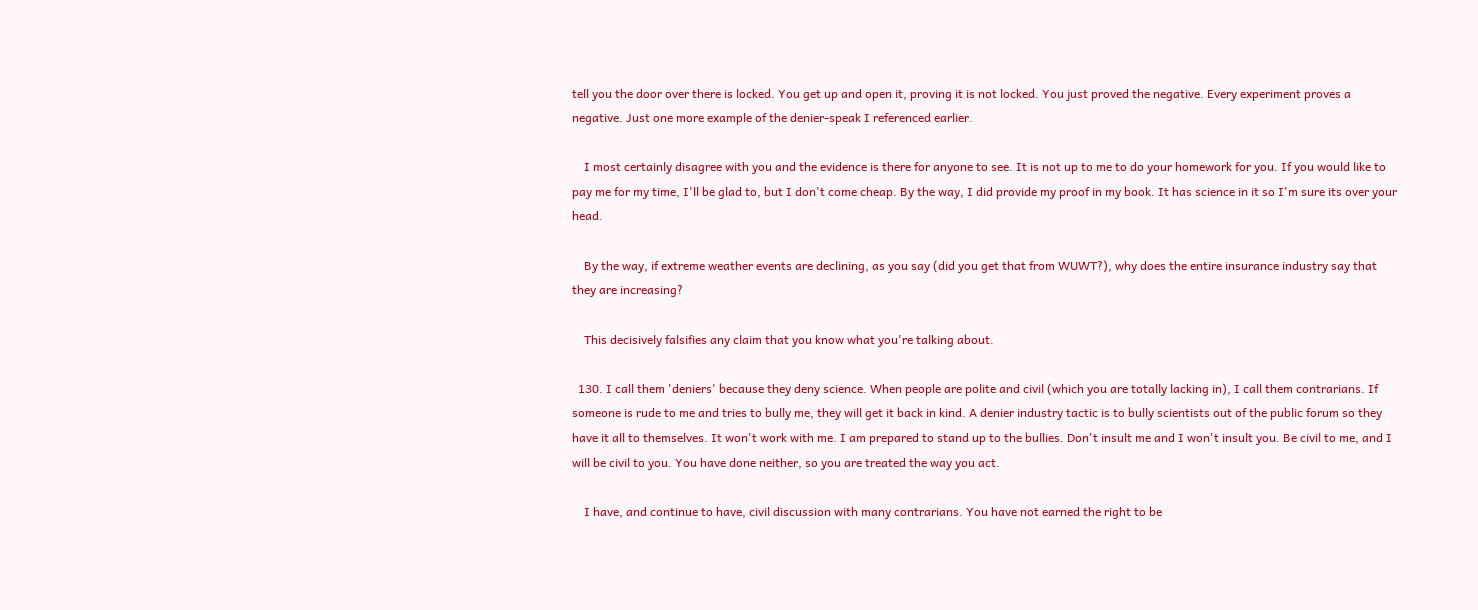tell you the door over there is locked. You get up and open it, proving it is not locked. You just proved the negative. Every experiment proves a negative. Just one more example of the denier-speak I referenced earlier.

    I most certainly disagree with you and the evidence is there for anyone to see. It is not up to me to do your homework for you. If you would like to pay me for my time, I'll be glad to, but I don't come cheap. By the way, I did provide my proof in my book. It has science in it so I'm sure its over your head.

    By the way, if extreme weather events are declining, as you say (did you get that from WUWT?), why does the entire insurance industry say that they are increasing?

    This decisively falsifies any claim that you know what you're talking about.

  130. I call them 'deniers' because they deny science. When people are polite and civil (which you are totally lacking in), I call them contrarians. If someone is rude to me and tries to bully me, they will get it back in kind. A denier industry tactic is to bully scientists out of the public forum so they have it all to themselves. It won't work with me. I am prepared to stand up to the bullies. Don't insult me and I won't insult you. Be civil to me, and I will be civil to you. You have done neither, so you are treated the way you act.

    I have, and continue to have, civil discussion with many contrarians. You have not earned the right to be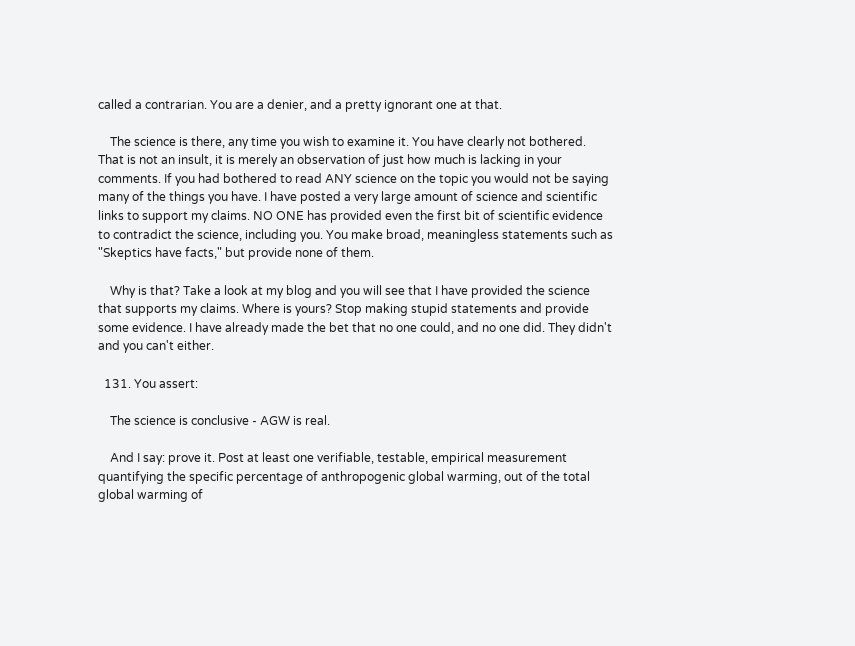called a contrarian. You are a denier, and a pretty ignorant one at that.

    The science is there, any time you wish to examine it. You have clearly not bothered. That is not an insult, it is merely an observation of just how much is lacking in your comments. If you had bothered to read ANY science on the topic you would not be saying many of the things you have. I have posted a very large amount of science and scientific links to support my claims. NO ONE has provided even the first bit of scientific evidence to contradict the science, including you. You make broad, meaningless statements such as "Skeptics have facts," but provide none of them.

    Why is that? Take a look at my blog and you will see that I have provided the science that supports my claims. Where is yours? Stop making stupid statements and provide some evidence. I have already made the bet that no one could, and no one did. They didn't and you can't either.

  131. You assert:

    The science is conclusive - AGW is real.

    And I say: prove it. Post at least one verifiable, testable, empirical measurement quantifying the specific percentage of anthropogenic global warming, out of the total global warming of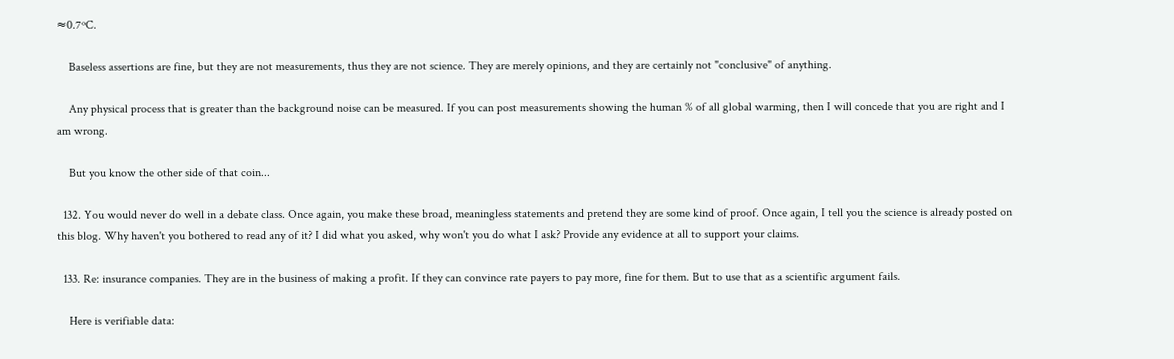≈0.7ºC.

    Baseless assertions are fine, but they are not measurements, thus they are not science. They are merely opinions, and they are certainly not "conclusive" of anything.

    Any physical process that is greater than the background noise can be measured. If you can post measurements showing the human % of all global warming, then I will concede that you are right and I am wrong.

    But you know the other side of that coin...

  132. You would never do well in a debate class. Once again, you make these broad, meaningless statements and pretend they are some kind of proof. Once again, I tell you the science is already posted on this blog. Why haven't you bothered to read any of it? I did what you asked, why won't you do what I ask? Provide any evidence at all to support your claims.

  133. Re: insurance companies. They are in the business of making a profit. If they can convince rate payers to pay more, fine for them. But to use that as a scientific argument fails.

    Here is verifiable data: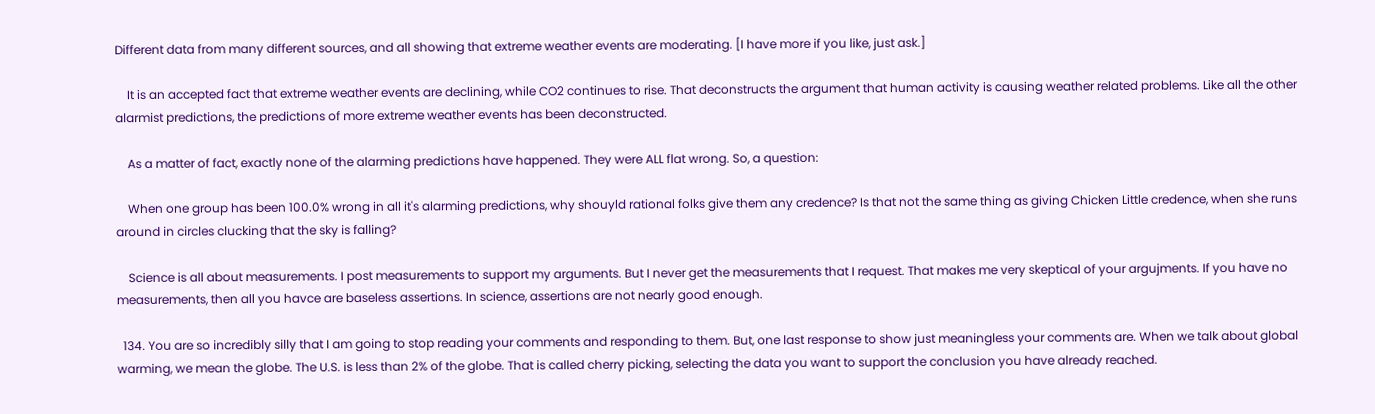Different data from many different sources, and all showing that extreme weather events are moderating. [I have more if you like, just ask.]

    It is an accepted fact that extreme weather events are declining, while CO2 continues to rise. That deconstructs the argument that human activity is causing weather related problems. Like all the other alarmist predictions, the predictions of more extreme weather events has been deconstructed.

    As a matter of fact, exactly none of the alarming predictions have happened. They were ALL flat wrong. So, a question:

    When one group has been 100.0% wrong in all it's alarming predictions, why shouyld rational folks give them any credence? Is that not the same thing as giving Chicken Little credence, when she runs around in circles clucking that the sky is falling?

    Science is all about measurements. I post measurements to support my arguments. But I never get the measurements that I request. That makes me very skeptical of your argujments. If you have no measurements, then all you havce are baseless assertions. In science, assertions are not nearly good enough.

  134. You are so incredibly silly that I am going to stop reading your comments and responding to them. But, one last response to show just meaningless your comments are. When we talk about global warming, we mean the globe. The U.S. is less than 2% of the globe. That is called cherry picking, selecting the data you want to support the conclusion you have already reached.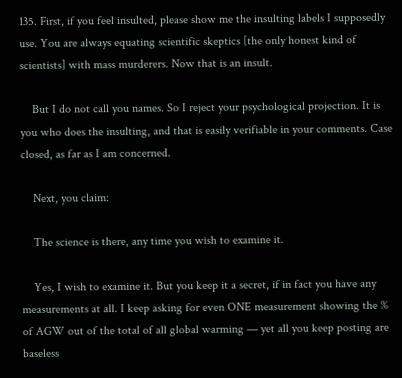135. First, if you feel insulted, please show me the insulting labels I supposedly use. You are always equating scientific skeptics [the only honest kind of scientists] with mass murderers. Now that is an insult.

    But I do not call you names. So I reject your psychological projection. It is you who does the insulting, and that is easily verifiable in your comments. Case closed, as far as I am concerned.

    Next, you claim:

    The science is there, any time you wish to examine it.

    Yes, I wish to examine it. But you keep it a secret, if in fact you have any measurements at all. I keep asking for even ONE measurement showing the % of AGW out of the total of all global warming — yet all you keep posting are baseless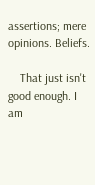assertions; mere opinions. Beliefs.

    That just isn't good enough. I am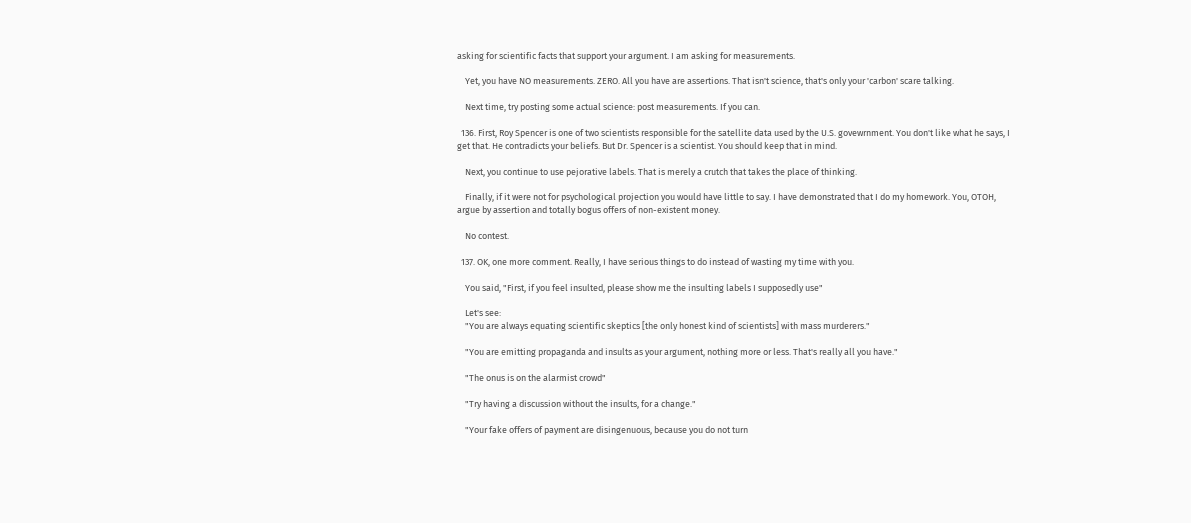asking for scientific facts that support your argument. I am asking for measurements.

    Yet, you have NO measurements. ZERO. All you have are assertions. That isn't science, that's only your 'carbon' scare talking.

    Next time, try posting some actual science: post measurements. If you can.

  136. First, Roy Spencer is one of two scientists responsible for the satellite data used by the U.S. govewrnment. You don't like what he says, I get that. He contradicts your beliefs. But Dr. Spencer is a scientist. You should keep that in mind.

    Next, you continue to use pejorative labels. That is merely a crutch that takes the place of thinking.

    Finally, if it were not for psychological projection you would have little to say. I have demonstrated that I do my homework. You, OTOH, argue by assertion and totally bogus offers of non-existent money.

    No contest.

  137. OK, one more comment. Really, I have serious things to do instead of wasting my time with you.

    You said, "First, if you feel insulted, please show me the insulting labels I supposedly use"

    Let's see:
    "You are always equating scientific skeptics [the only honest kind of scientists] with mass murderers."

    "You are emitting propaganda and insults as your argument, nothing more or less. That's really all you have."

    "The onus is on the alarmist crowd"

    "Try having a discussion without the insults, for a change."

    "Your fake offers of payment are disingenuous, because you do not turn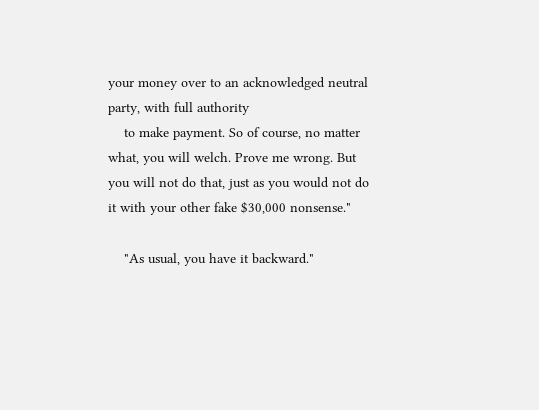your money over to an acknowledged neutral party, with full authority
    to make payment. So of course, no matter what, you will welch. Prove me wrong. But you will not do that, just as you would not do it with your other fake $30,000 nonsense."

    "As usual, you have it backward."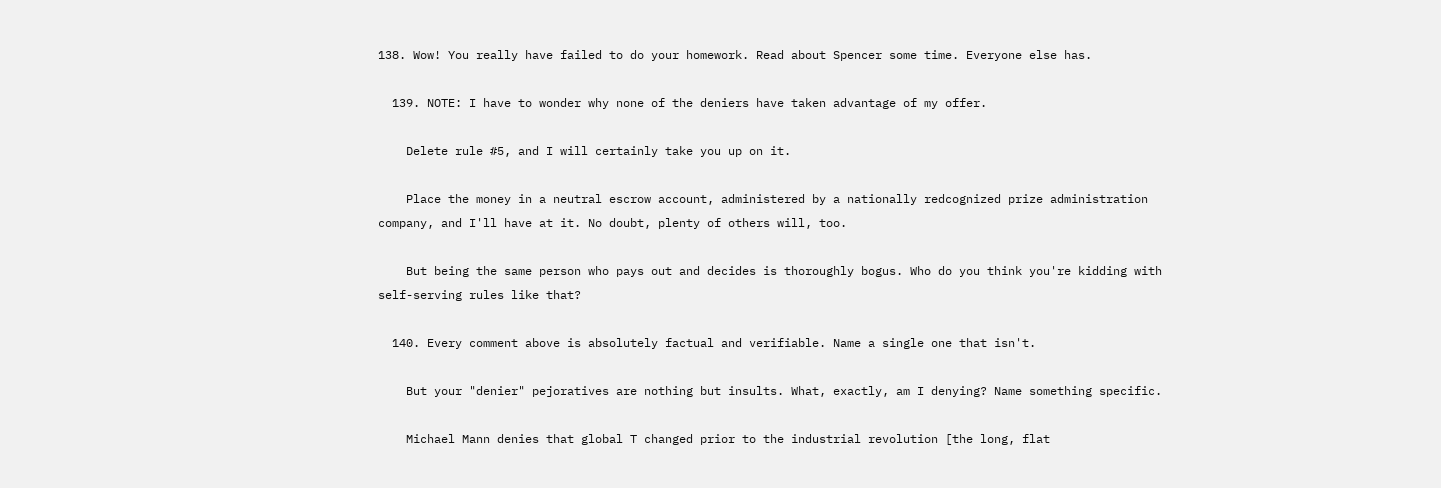138. Wow! You really have failed to do your homework. Read about Spencer some time. Everyone else has.

  139. NOTE: I have to wonder why none of the deniers have taken advantage of my offer.

    Delete rule #5, and I will certainly take you up on it.

    Place the money in a neutral escrow account, administered by a nationally redcognized prize administration company, and I'll have at it. No doubt, plenty of others will, too.

    But being the same person who pays out and decides is thoroughly bogus. Who do you think you're kidding with self-serving rules like that?

  140. Every comment above is absolutely factual and verifiable. Name a single one that isn't.

    But your "denier" pejoratives are nothing but insults. What, exactly, am I denying? Name something specific.

    Michael Mann denies that global T changed prior to the industrial revolution [the long, flat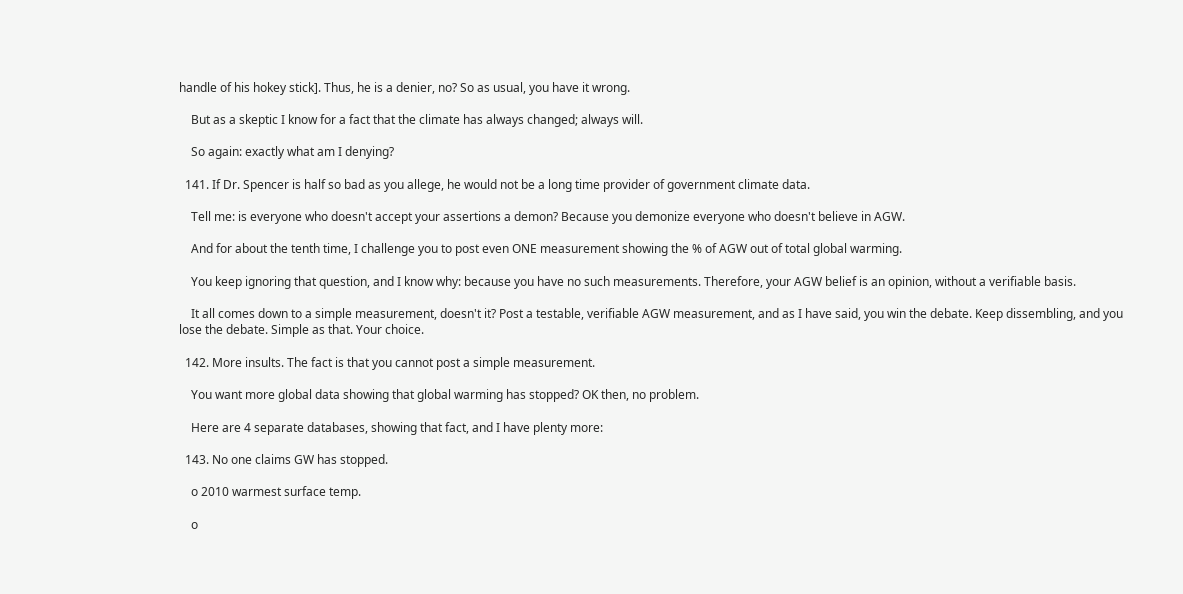handle of his hokey stick]. Thus, he is a denier, no? So as usual, you have it wrong.

    But as a skeptic I know for a fact that the climate has always changed; always will.

    So again: exactly what am I denying?

  141. If Dr. Spencer is half so bad as you allege, he would not be a long time provider of government climate data.

    Tell me: is everyone who doesn't accept your assertions a demon? Because you demonize everyone who doesn't believe in AGW.

    And for about the tenth time, I challenge you to post even ONE measurement showing the % of AGW out of total global warming.

    You keep ignoring that question, and I know why: because you have no such measurements. Therefore, your AGW belief is an opinion, without a verifiable basis.

    It all comes down to a simple measurement, doesn't it? Post a testable, verifiable AGW measurement, and as I have said, you win the debate. Keep dissembling, and you lose the debate. Simple as that. Your choice.

  142. More insults. The fact is that you cannot post a simple measurement.

    You want more global data showing that global warming has stopped? OK then, no problem.

    Here are 4 separate databases, showing that fact, and I have plenty more:

  143. No one claims GW has stopped.

    o 2010 warmest surface temp.

    o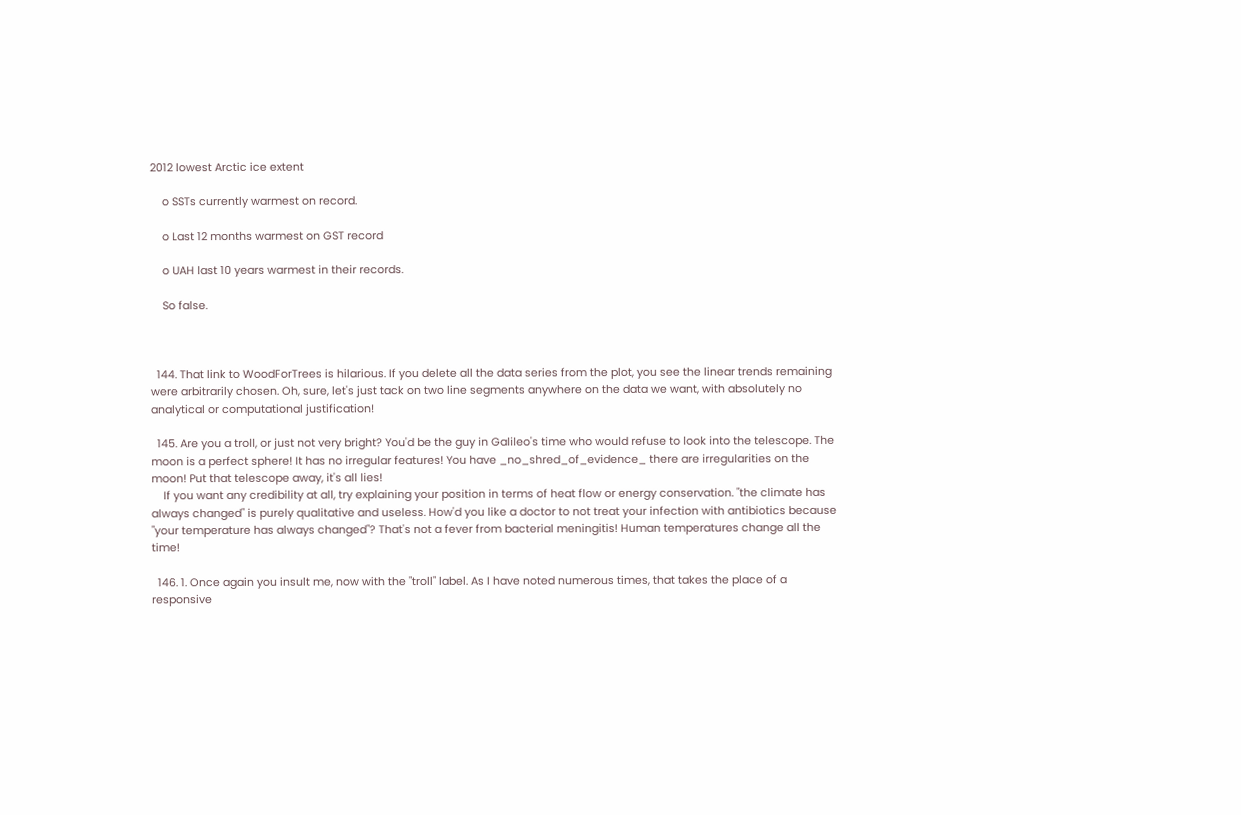2012 lowest Arctic ice extent

    o SSTs currently warmest on record.

    o Last 12 months warmest on GST record

    o UAH last 10 years warmest in their records.

    So false.



  144. That link to WoodForTrees is hilarious. If you delete all the data series from the plot, you see the linear trends remaining were arbitrarily chosen. Oh, sure, let's just tack on two line segments anywhere on the data we want, with absolutely no analytical or computational justification!

  145. Are you a troll, or just not very bright? You'd be the guy in Galileo's time who would refuse to look into the telescope. The moon is a perfect sphere! It has no irregular features! You have _no_shred_of_evidence_ there are irregularities on the moon! Put that telescope away, it's all lies!
    If you want any credibility at all, try explaining your position in terms of heat flow or energy conservation. "the climate has always changed" is purely qualitative and useless. How'd you like a doctor to not treat your infection with antibiotics because "your temperature has always changed"? That's not a fever from bacterial meningitis! Human temperatures change all the time!

  146. 1. Once again you insult me, now with the "troll" label. As I have noted numerous times, that takes the place of a responsive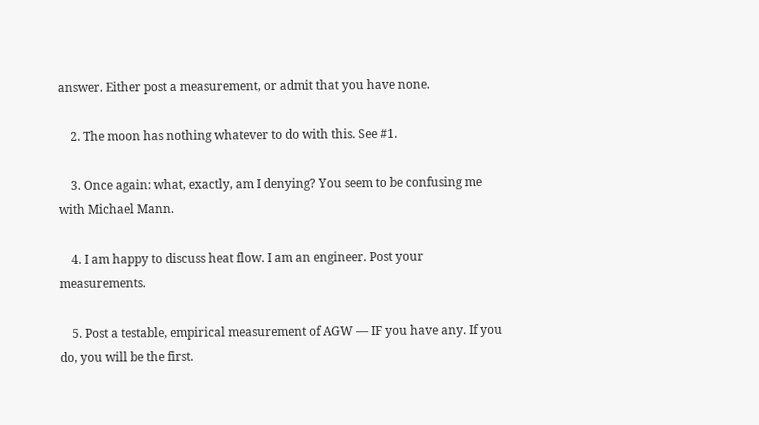answer. Either post a measurement, or admit that you have none.

    2. The moon has nothing whatever to do with this. See #1.

    3. Once again: what, exactly, am I denying? You seem to be confusing me with Michael Mann.

    4. I am happy to discuss heat flow. I am an engineer. Post your measurements.

    5. Post a testable, empirical measurement of AGW — IF you have any. If you do, you will be the first.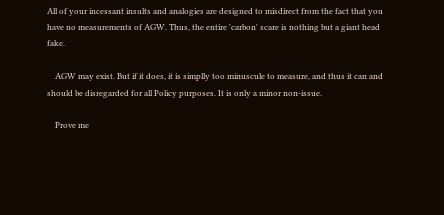All of your incessant insults and analogies are designed to misdirect from the fact that you have no measurements of AGW. Thus, the entire 'carbon' scare is nothing but a giant head fake.

    AGW may exist. But if it does, it is simplly too minuscule to measure, and thus it can and should be disregarded for all Policy purposes. It is only a minor non-issue.

    Prove me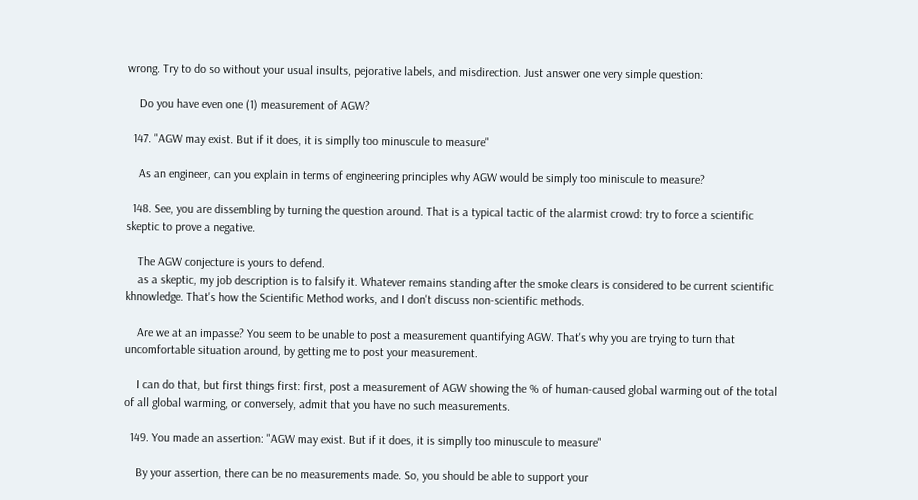wrong. Try to do so without your usual insults, pejorative labels, and misdirection. Just answer one very simple question:

    Do you have even one (1) measurement of AGW?

  147. "AGW may exist. But if it does, it is simplly too minuscule to measure"

    As an engineer, can you explain in terms of engineering principles why AGW would be simply too miniscule to measure?

  148. See, you are dissembling by turning the question around. That is a typical tactic of the alarmist crowd: try to force a scientific skeptic to prove a negative.

    The AGW conjecture is yours to defend.
    as a skeptic, my job description is to falsify it. Whatever remains standing after the smoke clears is considered to be current scientific khnowledge. That's how the Scientific Method works, and I don't discuss non-scientific methods.

    Are we at an impasse? You seem to be unable to post a measurement quantifying AGW. That's why you are trying to turn that uncomfortable situation around, by getting me to post your measurement.

    I can do that, but first things first: first, post a measurement of AGW showing the % of human-caused global warming out of the total of all global warming, or conversely, admit that you have no such measurements.

  149. You made an assertion: "AGW may exist. But if it does, it is simplly too minuscule to measure"

    By your assertion, there can be no measurements made. So, you should be able to support your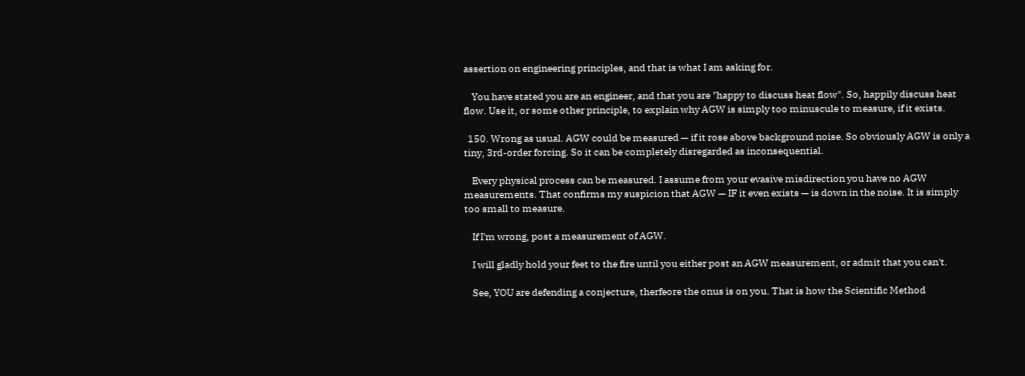assertion on engineering principles, and that is what I am asking for.

    You have stated you are an engineer, and that you are "happy to discuss heat flow". So, happily discuss heat flow. Use it, or some other principle, to explain why AGW is simply too minuscule to measure, if it exists.

  150. Wrong as usual. AGW could be measured — if it rose above background noise. So obviously AGW is only a tiny, 3rd-order forcing. So it can be completely disregarded as inconsequential.

    Every physical process can be measured. I assume from your evasive misdirection you have no AGW measurements. That confirms my suspicion that AGW — IF it even exists — is down in the noise. It is simply too small to measure.

    If I'm wrong, post a measurement of AGW.

    I will gladly hold your feet to the fire until you either post an AGW measurement, or admit that you can't.

    See, YOU are defending a conjecture, therfeore the onus is on you. That is how the Scientific Method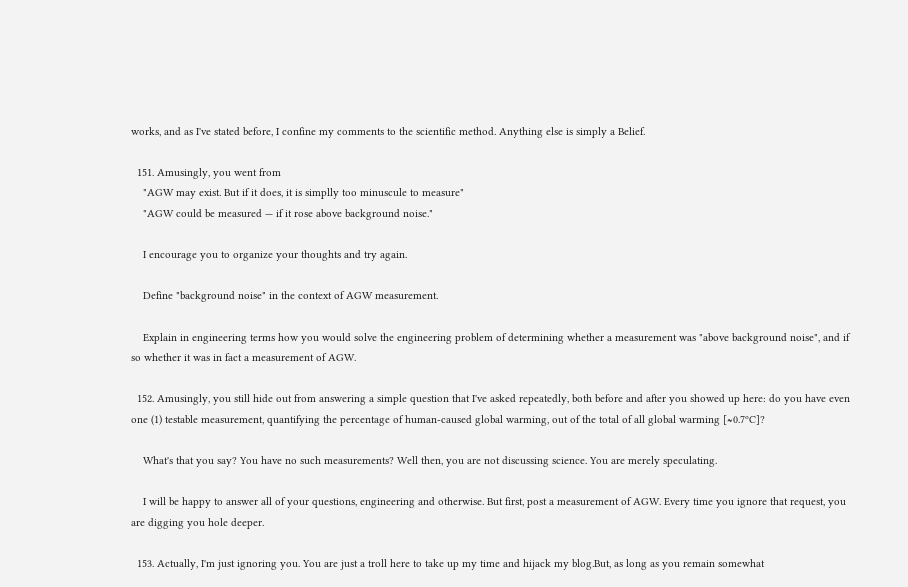works, and as I've stated before, I confine my comments to the scientific method. Anything else is simply a Belief.

  151. Amusingly, you went from
    "AGW may exist. But if it does, it is simplly too minuscule to measure"
    "AGW could be measured — if it rose above background noise."

    I encourage you to organize your thoughts and try again.

    Define "background noise" in the context of AGW measurement.

    Explain in engineering terms how you would solve the engineering problem of determining whether a measurement was "above background noise", and if so whether it was in fact a measurement of AGW.

  152. Amusingly, you still hide out from answering a simple question that I've asked repeatedly, both before and after you showed up here: do you have even one (1) testable measurement, quantifying the percentage of human-caused global warming, out of the total of all global warming [≈0.7ºC]?

    What's that you say? You have no such measurements? Well then, you are not discussing science. You are merely speculating.

    I will be happy to answer all of your questions, engineering and otherwise. But first, post a measurement of AGW. Every time you ignore that request, you are digging you hole deeper.

  153. Actually, I'm just ignoring you. You are just a troll here to take up my time and hijack my blog.But, as long as you remain somewhat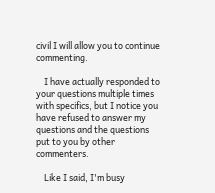civil I will allow you to continue commenting.

    I have actually responded to your questions multiple times with specifics, but I notice you have refused to answer my questions and the questions put to you by other commenters.

    Like I said, I'm busy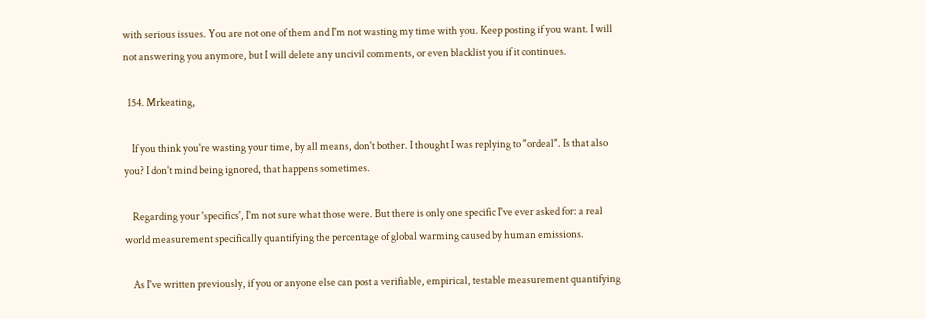with serious issues. You are not one of them and I'm not wasting my time with you. Keep posting if you want. I will not answering you anymore, but I will delete any uncivil comments, or even blacklist you if it continues.

  154. Mrkeating,

    If you think you're wasting your time, by all means, don't bother. I thought I was replying to "ordeal". Is that also you? I don't mind being ignored, that happens sometimes.

    Regarding your 'specifics', I'm not sure what those were. But there is only one specific I've ever asked for: a real world measurement specifically quantifying the percentage of global warming caused by human emissions.

    As I've written previously, if you or anyone else can post a verifiable, empirical, testable measurement quantifying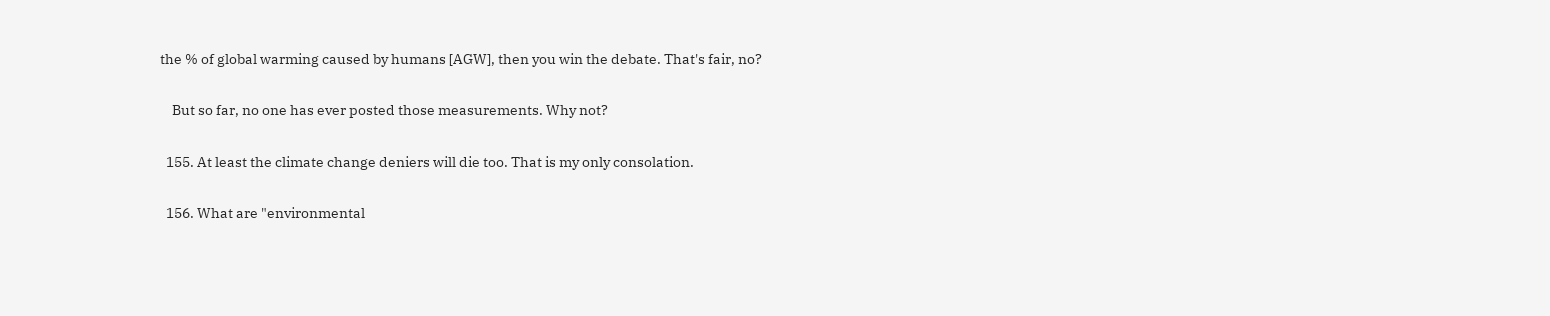the % of global warming caused by humans [AGW], then you win the debate. That's fair, no?

    But so far, no one has ever posted those measurements. Why not?

  155. At least the climate change deniers will die too. That is my only consolation.

  156. What are "environmental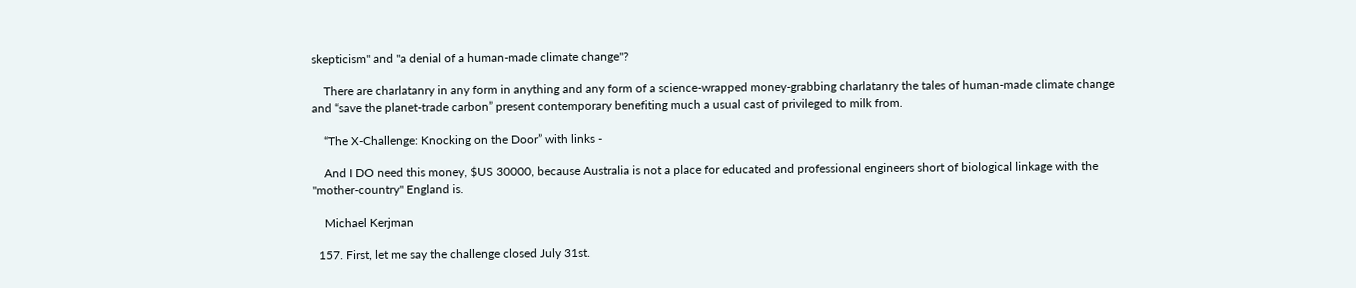skepticism" and "a denial of a human-made climate change"?

    There are charlatanry in any form in anything and any form of a science-wrapped money-grabbing charlatanry the tales of human-made climate change and “save the planet-trade carbon” present contemporary benefiting much a usual cast of privileged to milk from.

    “The X-Challenge: Knocking on the Door” with links -

    And I DO need this money, $US 30000, because Australia is not a place for educated and professional engineers short of biological linkage with the "mother-country" England is.

    Michael Kerjman

  157. First, let me say the challenge closed July 31st.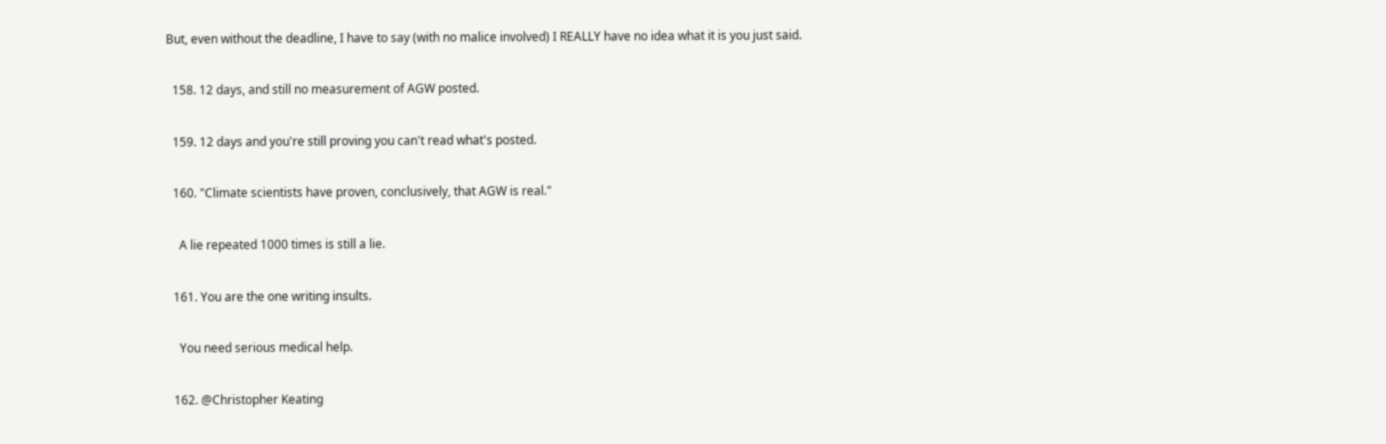But, even without the deadline, I have to say (with no malice involved) I REALLY have no idea what it is you just said.

  158. 12 days, and still no measurement of AGW posted.

  159. 12 days and you're still proving you can't read what's posted.

  160. "Climate scientists have proven, conclusively, that AGW is real."

    A lie repeated 1000 times is still a lie.

  161. You are the one writing insults.

    You need serious medical help.

  162. @Christopher Keating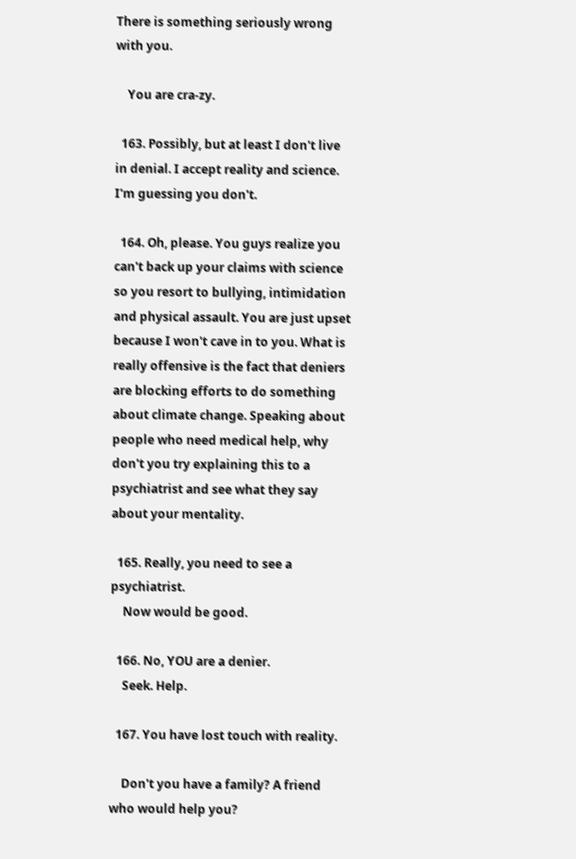There is something seriously wrong with you.

    You are cra-zy.

  163. Possibly, but at least I don't live in denial. I accept reality and science. I'm guessing you don't.

  164. Oh, please. You guys realize you can't back up your claims with science so you resort to bullying, intimidation and physical assault. You are just upset because I won't cave in to you. What is really offensive is the fact that deniers are blocking efforts to do something about climate change. Speaking about people who need medical help, why don't you try explaining this to a psychiatrist and see what they say about your mentality.

  165. Really, you need to see a psychiatrist.
    Now would be good.

  166. No, YOU are a denier.
    Seek. Help.

  167. You have lost touch with reality.

    Don't you have a family? A friend who would help you?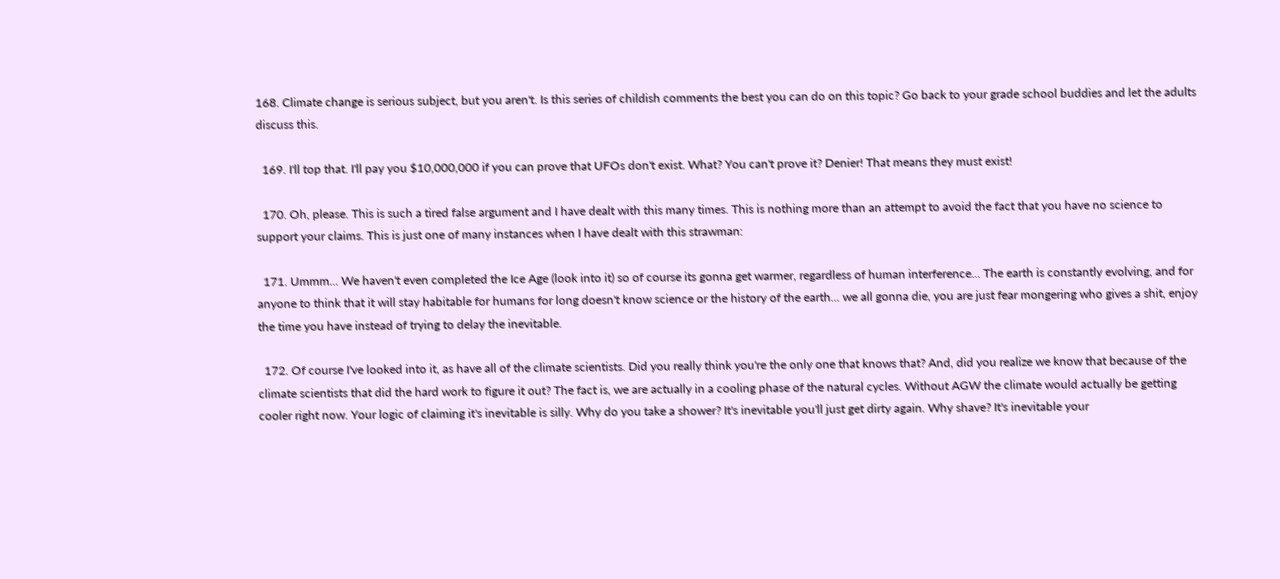168. Climate change is serious subject, but you aren't. Is this series of childish comments the best you can do on this topic? Go back to your grade school buddies and let the adults discuss this.

  169. I'll top that. I'll pay you $10,000,000 if you can prove that UFOs don't exist. What? You can't prove it? Denier! That means they must exist!

  170. Oh, please. This is such a tired false argument and I have dealt with this many times. This is nothing more than an attempt to avoid the fact that you have no science to support your claims. This is just one of many instances when I have dealt with this strawman:

  171. Ummm... We haven't even completed the Ice Age (look into it) so of course its gonna get warmer, regardless of human interference... The earth is constantly evolving, and for anyone to think that it will stay habitable for humans for long doesn't know science or the history of the earth... we all gonna die, you are just fear mongering who gives a shit, enjoy the time you have instead of trying to delay the inevitable.

  172. Of course I've looked into it, as have all of the climate scientists. Did you really think you're the only one that knows that? And, did you realize we know that because of the climate scientists that did the hard work to figure it out? The fact is, we are actually in a cooling phase of the natural cycles. Without AGW the climate would actually be getting cooler right now. Your logic of claiming it's inevitable is silly. Why do you take a shower? It's inevitable you'll just get dirty again. Why shave? It's inevitable your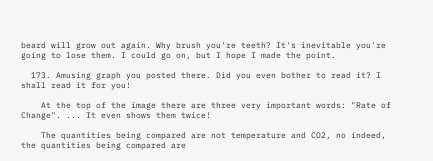beard will grow out again. Why brush you're teeth? It's inevitable you're going to lose them. I could go on, but I hope I made the point.

  173. Amusing graph you posted there. Did you even bother to read it? I shall read it for you!

    At the top of the image there are three very important words: "Rate of Change". ... It even shows them twice!

    The quantities being compared are not temperature and CO2, no indeed, the quantities being compared are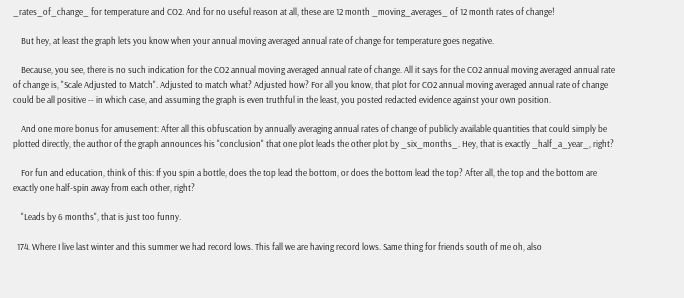_rates_of_change_ for temperature and CO2. And for no useful reason at all, these are 12 month _moving_averages_ of 12 month rates of change!

    But hey, at least the graph lets you know when your annual moving averaged annual rate of change for temperature goes negative.

    Because, you see, there is no such indication for the CO2 annual moving averaged annual rate of change. All it says for the CO2 annual moving averaged annual rate of change is, "Scale Adjusted to Match". Adjusted to match what? Adjusted how? For all you know, that plot for CO2 annual moving averaged annual rate of change could be all positive -- in which case, and assuming the graph is even truthful in the least, you posted redacted evidence against your own position.

    And one more bonus for amusement: After all this obfuscation by annually averaging annual rates of change of publicly available quantities that could simply be plotted directly, the author of the graph announces his "conclusion" that one plot leads the other plot by _six_months_. Hey, that is exactly _half_a_year_, right?

    For fun and education, think of this: If you spin a bottle, does the top lead the bottom, or does the bottom lead the top? After all, the top and the bottom are exactly one half-spin away from each other, right?

    "Leads by 6 months", that is just too funny.

  174. Where I live last winter and this summer we had record lows. This fall we are having record lows. Same thing for friends south of me oh, also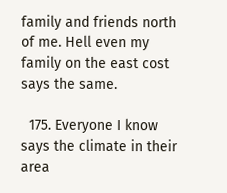family and friends north of me. Hell even my family on the east cost says the same.

  175. Everyone I know says the climate in their area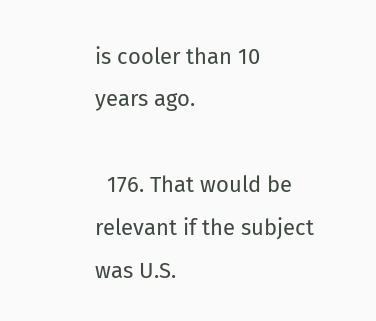is cooler than 10 years ago.

  176. That would be relevant if the subject was U.S.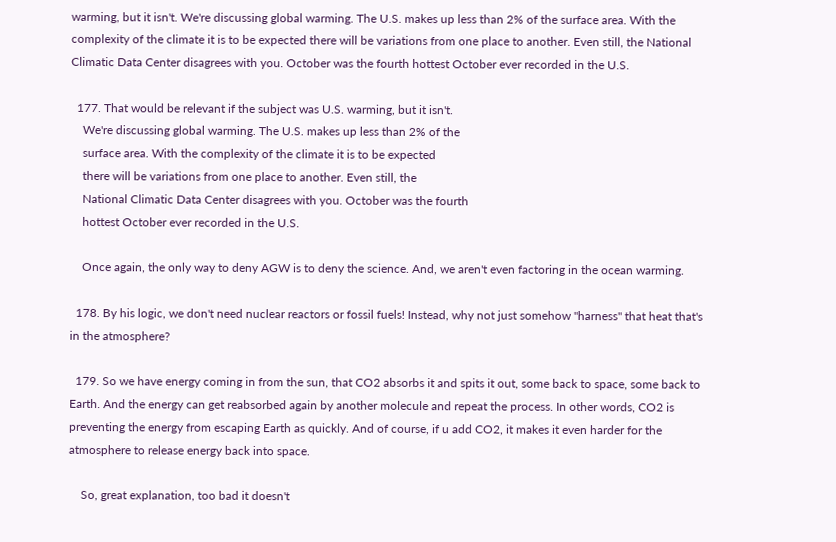warming, but it isn't. We're discussing global warming. The U.S. makes up less than 2% of the surface area. With the complexity of the climate it is to be expected there will be variations from one place to another. Even still, the National Climatic Data Center disagrees with you. October was the fourth hottest October ever recorded in the U.S.

  177. That would be relevant if the subject was U.S. warming, but it isn't.
    We're discussing global warming. The U.S. makes up less than 2% of the
    surface area. With the complexity of the climate it is to be expected
    there will be variations from one place to another. Even still, the
    National Climatic Data Center disagrees with you. October was the fourth
    hottest October ever recorded in the U.S.

    Once again, the only way to deny AGW is to deny the science. And, we aren't even factoring in the ocean warming.

  178. By his logic, we don't need nuclear reactors or fossil fuels! Instead, why not just somehow "harness" that heat that's in the atmosphere?

  179. So we have energy coming in from the sun, that CO2 absorbs it and spits it out, some back to space, some back to Earth. And the energy can get reabsorbed again by another molecule and repeat the process. In other words, CO2 is preventing the energy from escaping Earth as quickly. And of course, if u add CO2, it makes it even harder for the atmosphere to release energy back into space.

    So, great explanation, too bad it doesn't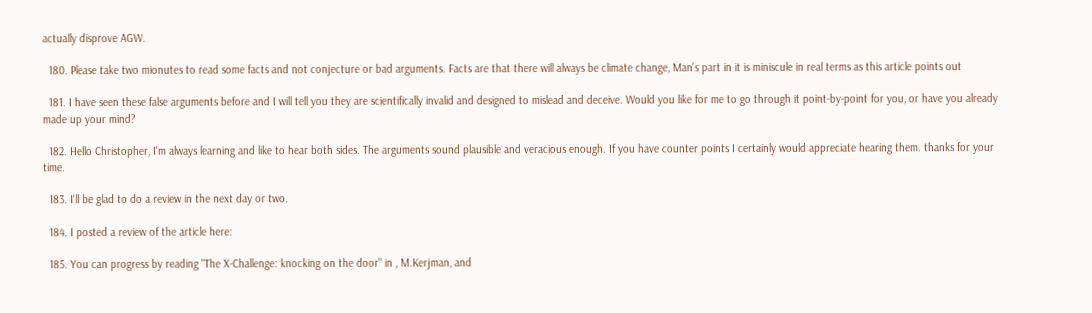actually disprove AGW.

  180. Please take two mionutes to read some facts and not conjecture or bad arguments. Facts are that there will always be climate change, Man's part in it is miniscule in real terms as this article points out

  181. I have seen these false arguments before and I will tell you they are scientifically invalid and designed to mislead and deceive. Would you like for me to go through it point-by-point for you, or have you already made up your mind?

  182. Hello Christopher, I'm always learning and like to hear both sides. The arguments sound plausible and veracious enough. If you have counter points I certainly would appreciate hearing them. thanks for your time.

  183. I'll be glad to do a review in the next day or two.

  184. I posted a review of the article here:

  185. You can progress by reading "The X-Challenge: knocking on the door" in , M.Kerjman, and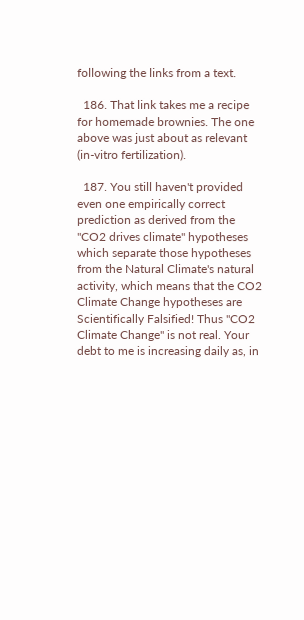following the links from a text.

  186. That link takes me a recipe for homemade brownies. The one above was just about as relevant (in-vitro fertilization).

  187. You still haven't provided even one empirically correct prediction as derived from the "CO2 drives climate" hypotheses which separate those hypotheses from the Natural Climate's natural activity, which means that the CO2 Climate Change hypotheses are Scientifically Falsified! Thus "CO2 Climate Change" is not real. Your debt to me is increasing daily as, in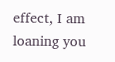effect, I am loaning you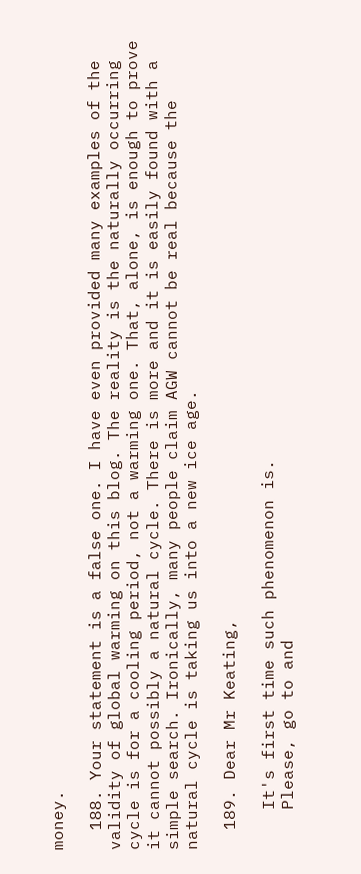money.

  188. Your statement is a false one. I have even provided many examples of the validity of global warming on this blog. The reality is the naturally occurring cycle is for a cooling period, not a warming one. That, alone, is enough to prove it cannot possibly a natural cycle. There is more and it is easily found with a simple search. Ironically, many people claim AGW cannot be real because the natural cycle is taking us into a new ice age.

  189. Dear Mr Keating,

    It's first time such phenomenon is.
    Please, go to and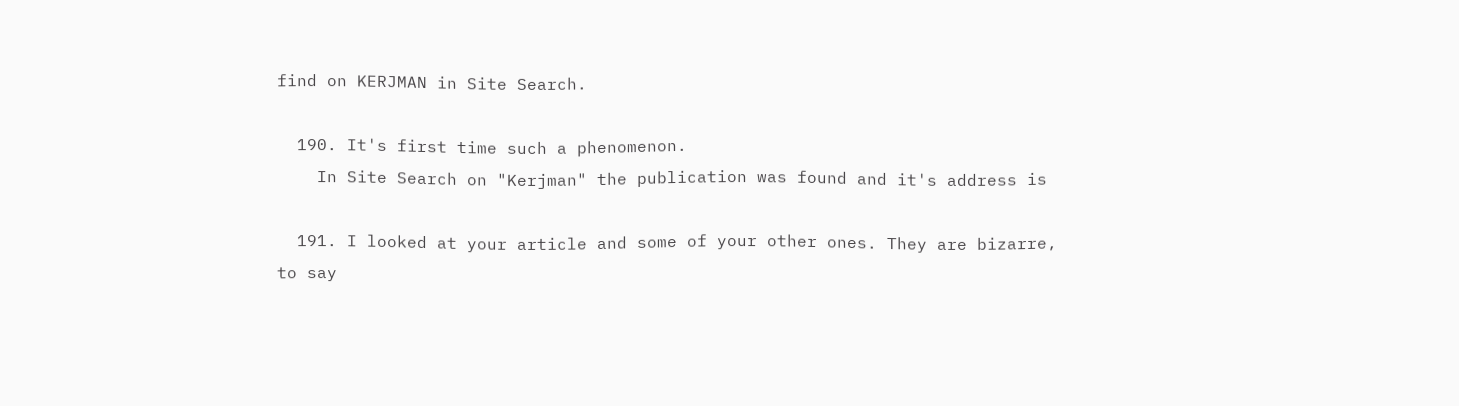find on KERJMAN in Site Search.

  190. It's first time such a phenomenon.
    In Site Search on "Kerjman" the publication was found and it's address is

  191. I looked at your article and some of your other ones. They are bizarre, to say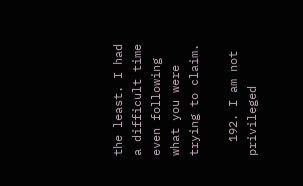the least. I had a difficult time even following what you were trying to claim.

  192. I am not privileged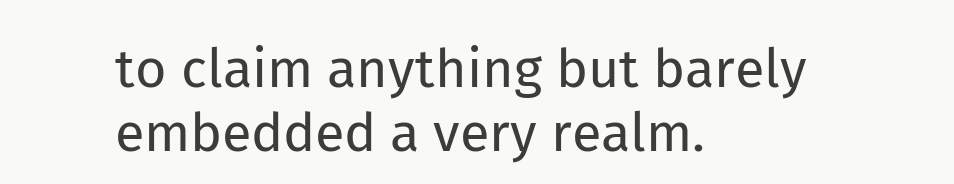to claim anything but barely embedded a very realm.